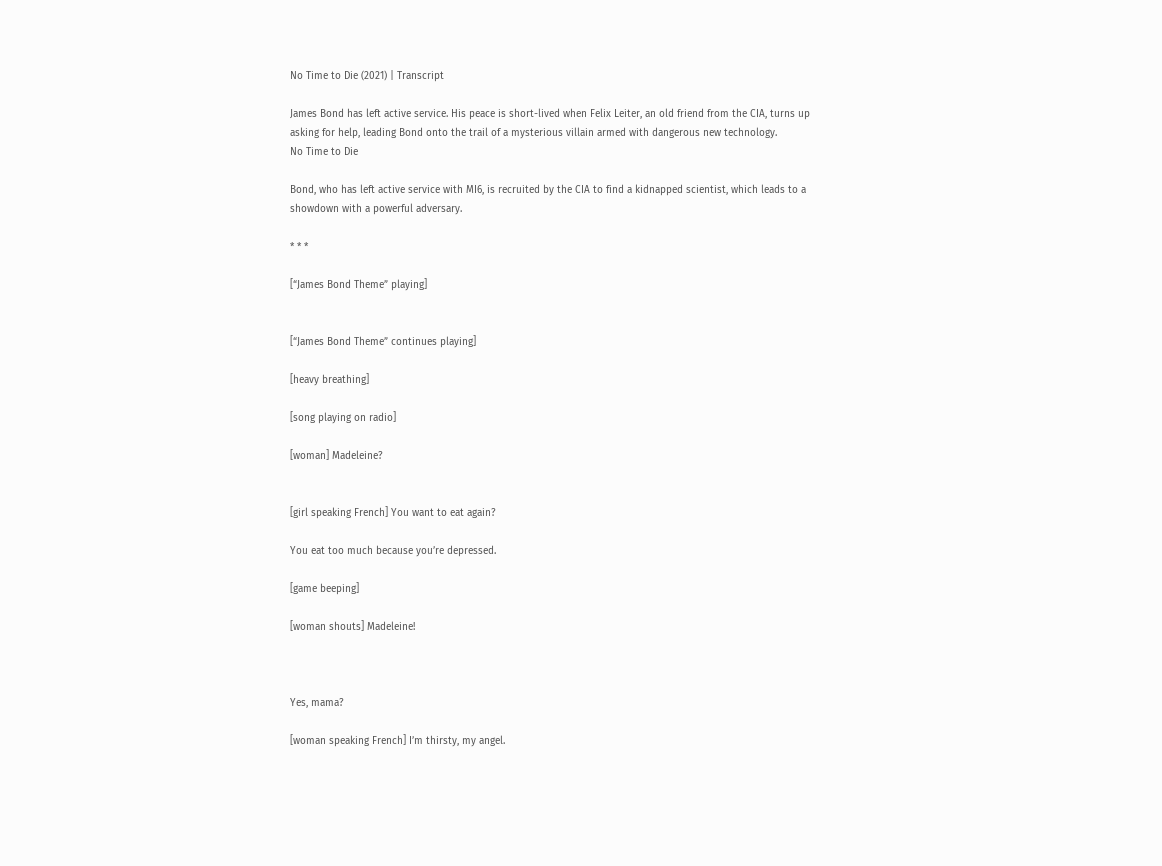No Time to Die (2021) | Transcript

James Bond has left active service. His peace is short-lived when Felix Leiter, an old friend from the CIA, turns up asking for help, leading Bond onto the trail of a mysterious villain armed with dangerous new technology.
No Time to Die

Bond, who has left active service with MI6, is recruited by the CIA to find a kidnapped scientist, which leads to a showdown with a powerful adversary.

* * *

[“James Bond Theme” playing]


[“James Bond Theme” continues playing]

[heavy breathing]

[song playing on radio]

[woman] Madeleine?


[girl speaking French] You want to eat again?

You eat too much because you’re depressed.

[game beeping]

[woman shouts] Madeleine!



Yes, mama?

[woman speaking French] I’m thirsty, my angel.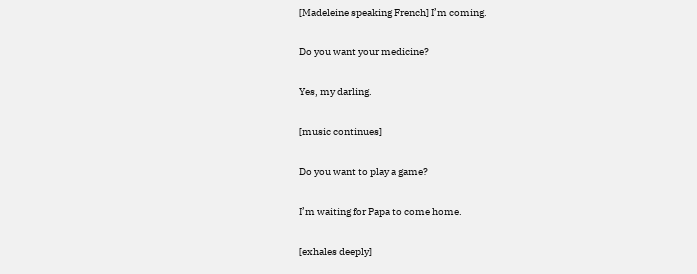[Madeleine speaking French] I’m coming.

Do you want your medicine?

Yes, my darling.

[music continues]

Do you want to play a game?

I’m waiting for Papa to come home.

[exhales deeply]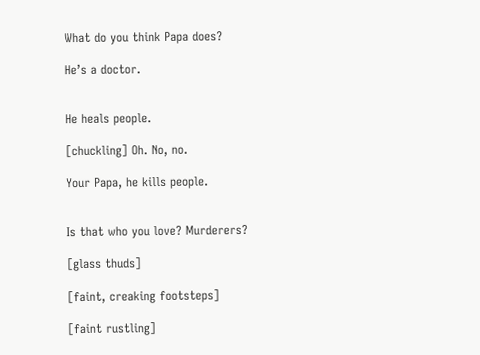What do you think Papa does?

He’s a doctor.


He heals people.

[chuckling] Oh. No, no.

Your Papa, he kills people.


Is that who you love? Murderers?

[glass thuds]

[faint, creaking footsteps]

[faint rustling]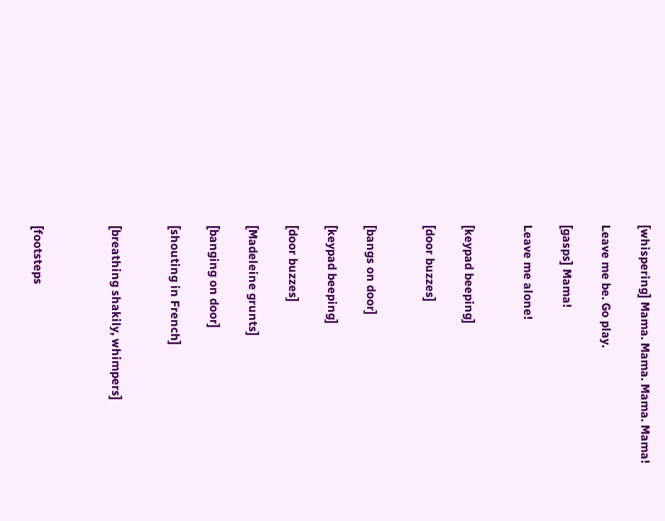[whispering] Mama. Mama. Mama. Mama!

Leave me be. Go play.

[gasps] Mama!

Leave me alone!


[keypad beeping]

[door buzzes]


[bangs on door]

[keypad beeping]

[door buzzes]

[Madeleine grunts]

[banging on door]

[shouting in French]


[breathing shakily, whimpers]



[footsteps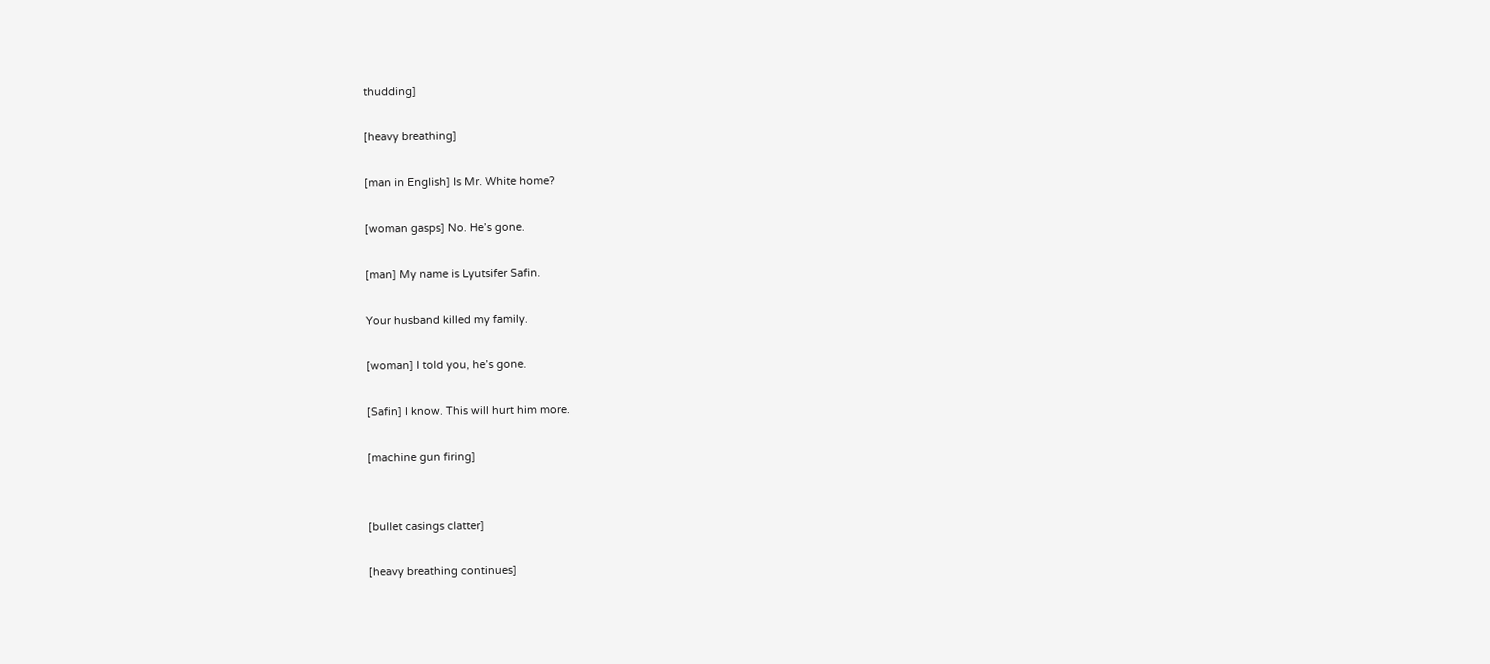thudding]

[heavy breathing]

[man in English] Is Mr. White home?

[woman gasps] No. He’s gone.

[man] My name is Lyutsifer Safin.

Your husband killed my family.

[woman] I told you, he’s gone.

[Safin] I know. This will hurt him more.

[machine gun firing]


[bullet casings clatter]

[heavy breathing continues]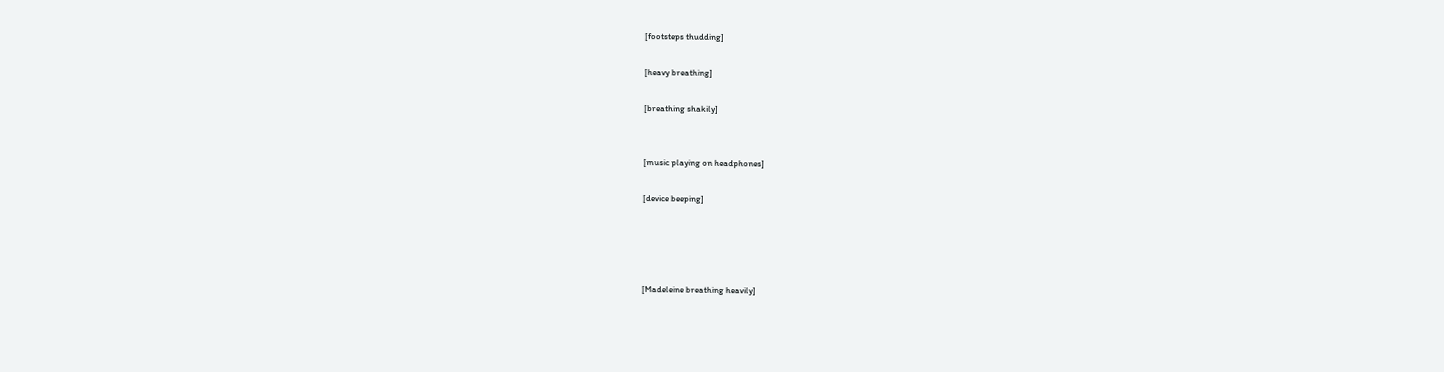[footsteps thudding]

[heavy breathing]

[breathing shakily]


[music playing on headphones]

[device beeping]




[Madeleine breathing heavily]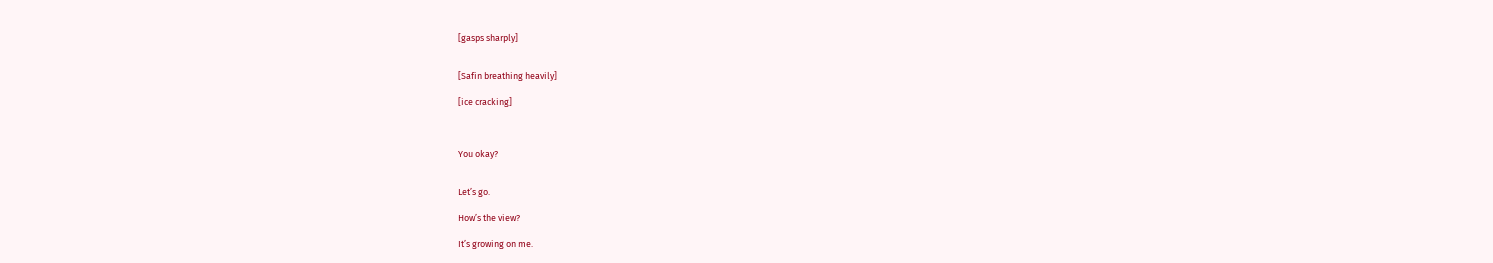[gasps sharply]


[Safin breathing heavily]

[ice cracking]



You okay?


Let’s go.

How’s the view?

It’s growing on me.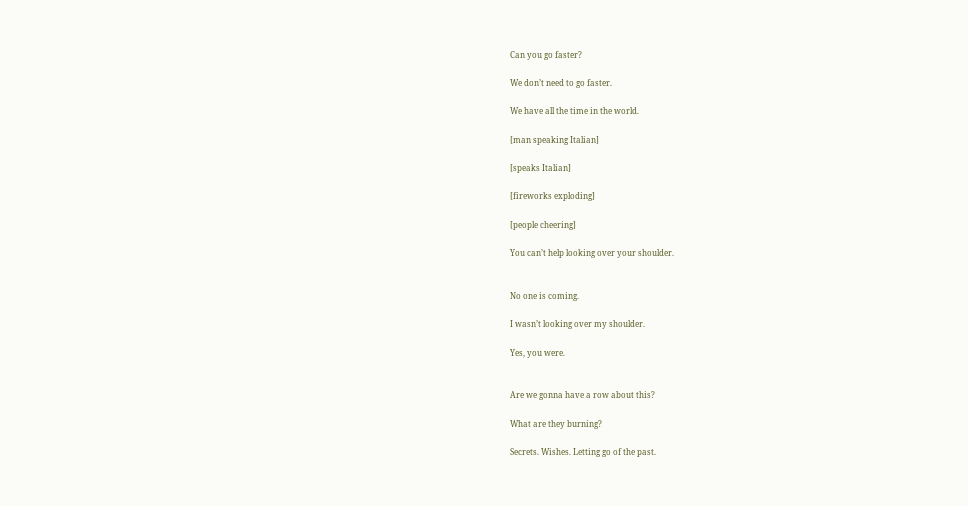Can you go faster?

We don’t need to go faster.

We have all the time in the world.

[man speaking Italian]

[speaks Italian]

[fireworks exploding]

[people cheering]

You can’t help looking over your shoulder.


No one is coming.

I wasn’t looking over my shoulder.

Yes, you were.


Are we gonna have a row about this?

What are they burning?

Secrets. Wishes. Letting go of the past.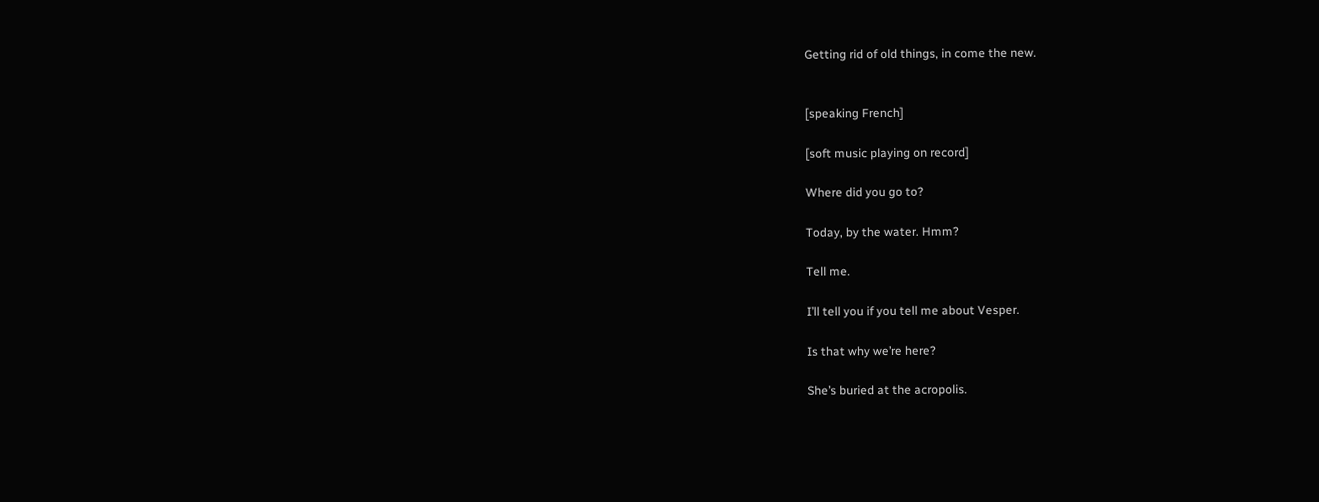Getting rid of old things, in come the new.


[speaking French]

[soft music playing on record]

Where did you go to?

Today, by the water. Hmm?

Tell me.

I’ll tell you if you tell me about Vesper.

Is that why we’re here?

She’s buried at the acropolis.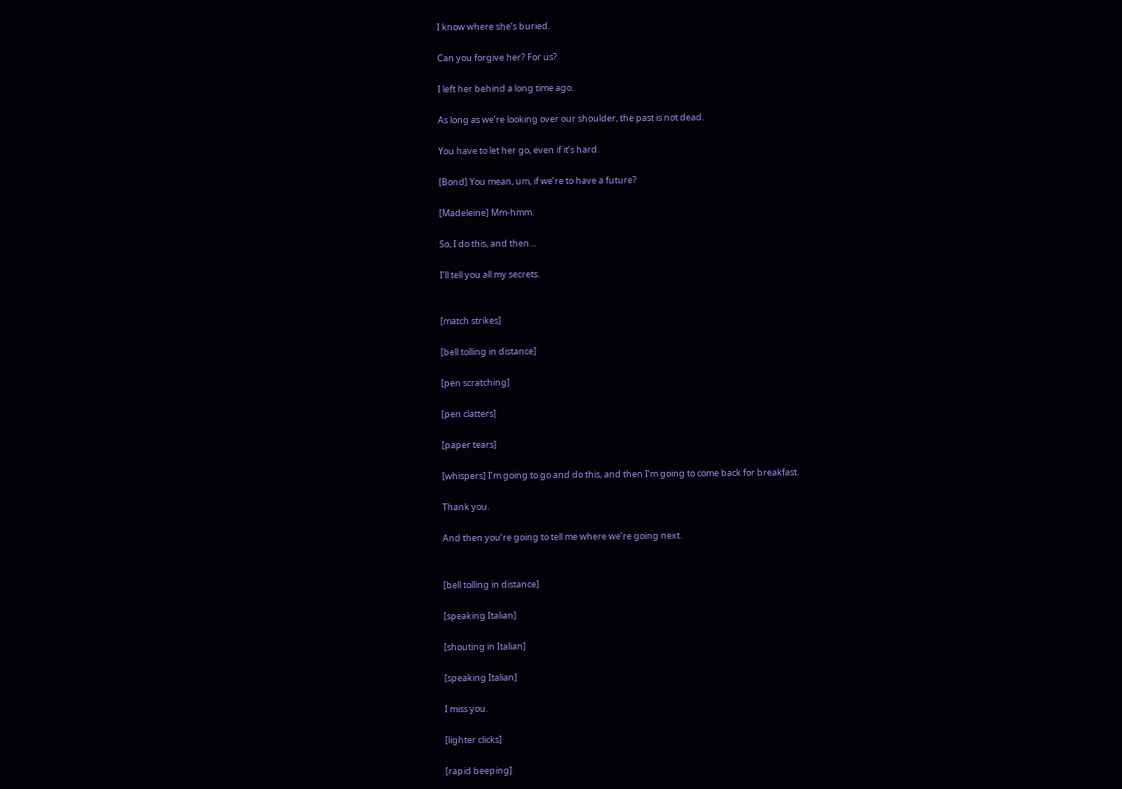I know where she’s buried.

Can you forgive her? For us?

I left her behind a long time ago.

As long as we’re looking over our shoulder, the past is not dead.

You have to let her go, even if it’s hard.

[Bond] You mean, um, if we’re to have a future?

[Madeleine] Mm-hmm.

So, I do this, and then…

I’ll tell you all my secrets.


[match strikes]

[bell tolling in distance]

[pen scratching]

[pen clatters]

[paper tears]

[whispers] I’m going to go and do this, and then I’m going to come back for breakfast.

Thank you.

And then you’re going to tell me where we’re going next.


[bell tolling in distance]

[speaking Italian]

[shouting in Italian]

[speaking Italian]

I miss you.

[lighter clicks]

[rapid beeping]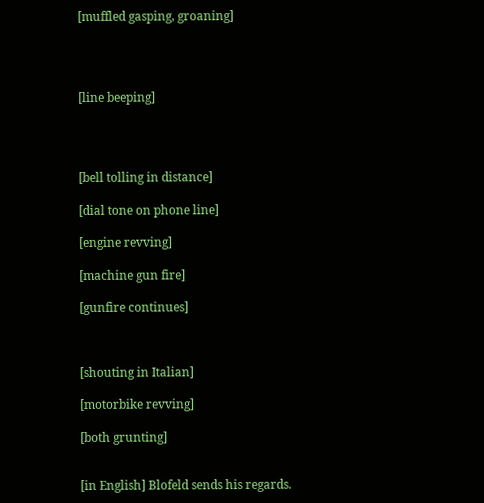[muffled gasping, groaning]




[line beeping]




[bell tolling in distance]

[dial tone on phone line]

[engine revving]

[machine gun fire]

[gunfire continues]



[shouting in Italian]

[motorbike revving]

[both grunting]


[in English] Blofeld sends his regards.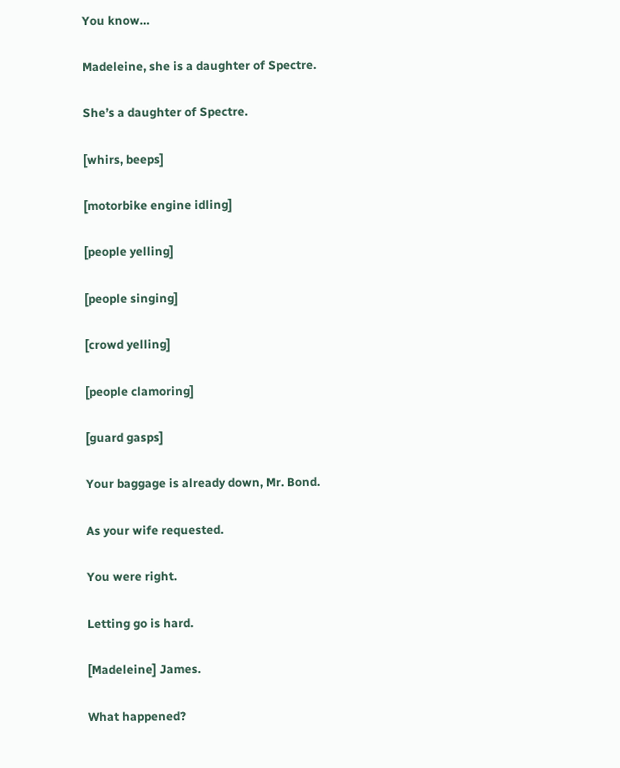You know…

Madeleine, she is a daughter of Spectre.

She’s a daughter of Spectre.

[whirs, beeps]

[motorbike engine idling]

[people yelling]

[people singing]

[crowd yelling]

[people clamoring]

[guard gasps]

Your baggage is already down, Mr. Bond.

As your wife requested.

You were right.

Letting go is hard.

[Madeleine] James.

What happened?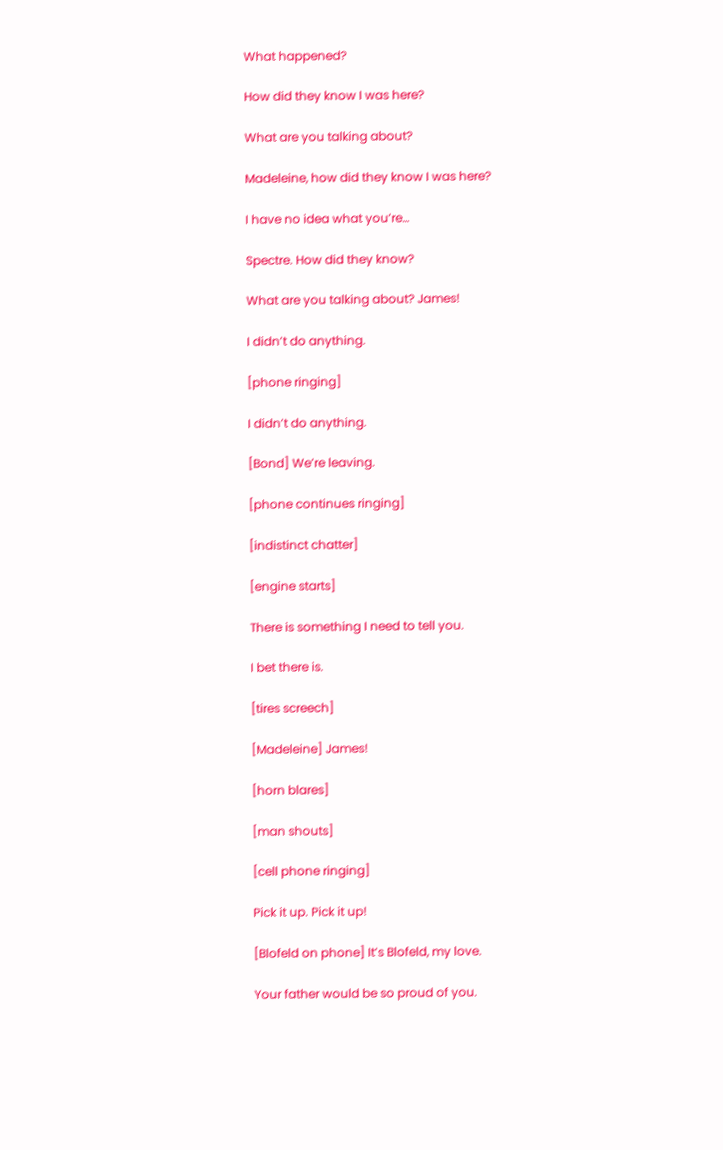What happened?

How did they know I was here?

What are you talking about?

Madeleine, how did they know I was here?

I have no idea what you’re…

Spectre. How did they know?

What are you talking about? James!

I didn’t do anything.

[phone ringing]

I didn’t do anything.

[Bond] We’re leaving.

[phone continues ringing]

[indistinct chatter]

[engine starts]

There is something I need to tell you.

I bet there is.

[tires screech]

[Madeleine] James!

[horn blares]

[man shouts]

[cell phone ringing]

Pick it up. Pick it up!

[Blofeld on phone] It’s Blofeld, my love.

Your father would be so proud of you.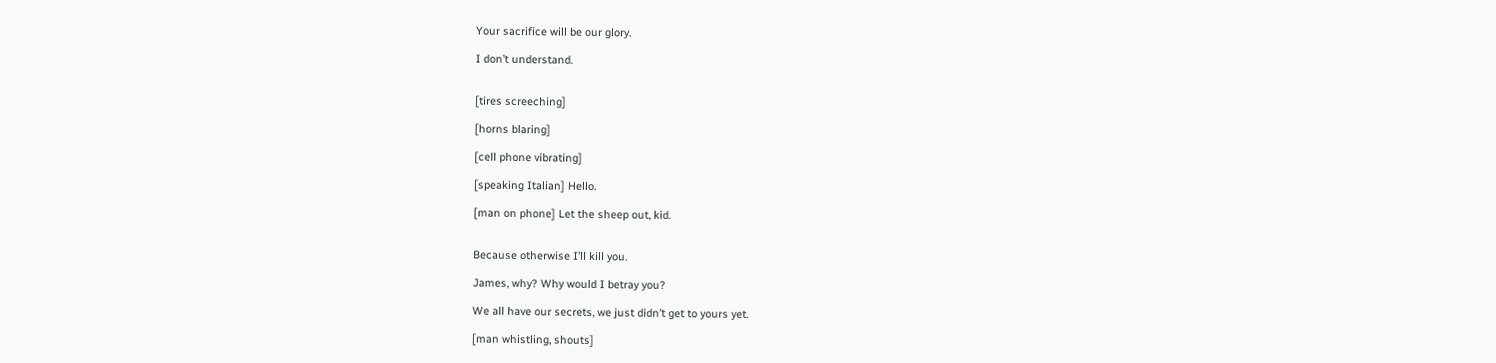Your sacrifice will be our glory.

I don’t understand.


[tires screeching]

[horns blaring]

[cell phone vibrating]

[speaking Italian] Hello.

[man on phone] Let the sheep out, kid.


Because otherwise I’ll kill you.

James, why? Why would I betray you?

We all have our secrets, we just didn’t get to yours yet.

[man whistling, shouts]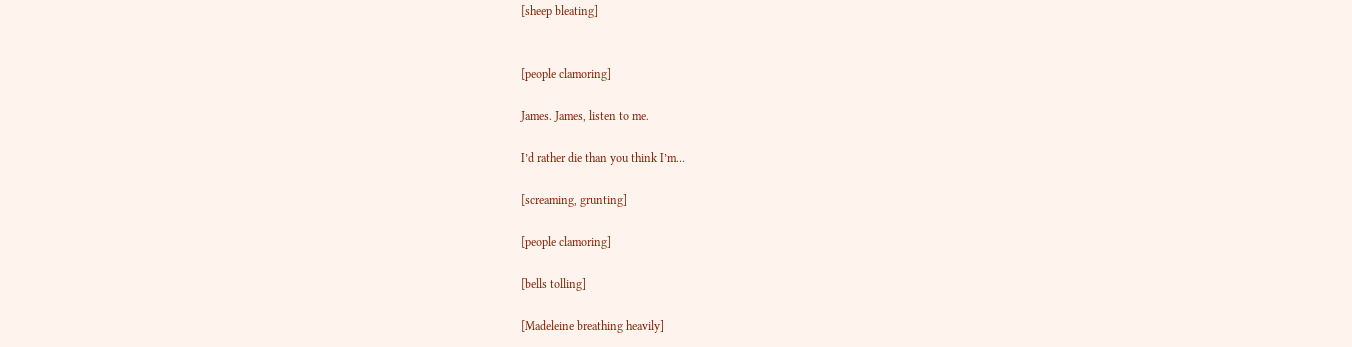[sheep bleating]


[people clamoring]

James. James, listen to me.

I’d rather die than you think I’m…

[screaming, grunting]

[people clamoring]

[bells tolling]

[Madeleine breathing heavily]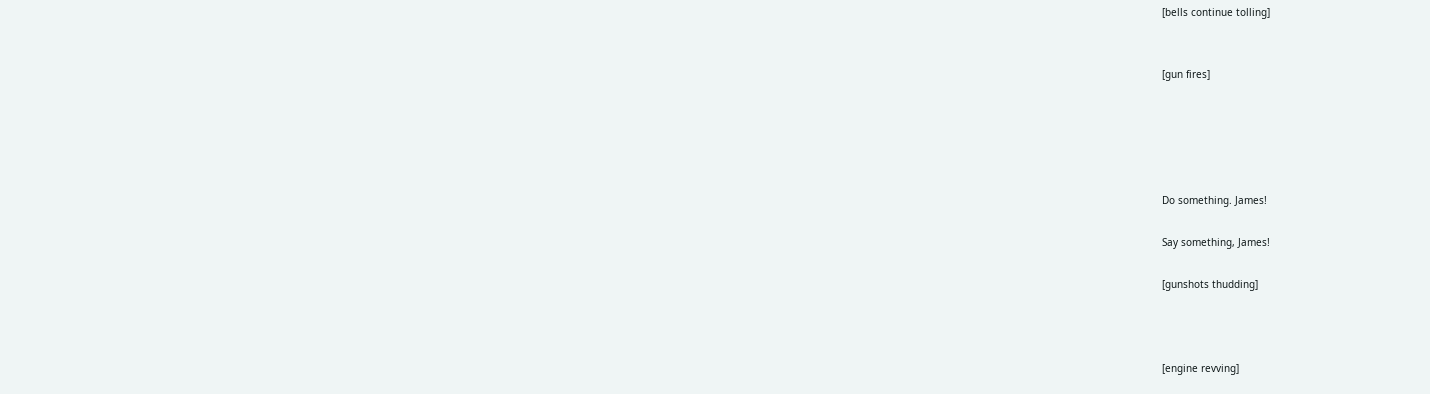[bells continue tolling]


[gun fires]





Do something. James!

Say something, James!

[gunshots thudding]



[engine revving]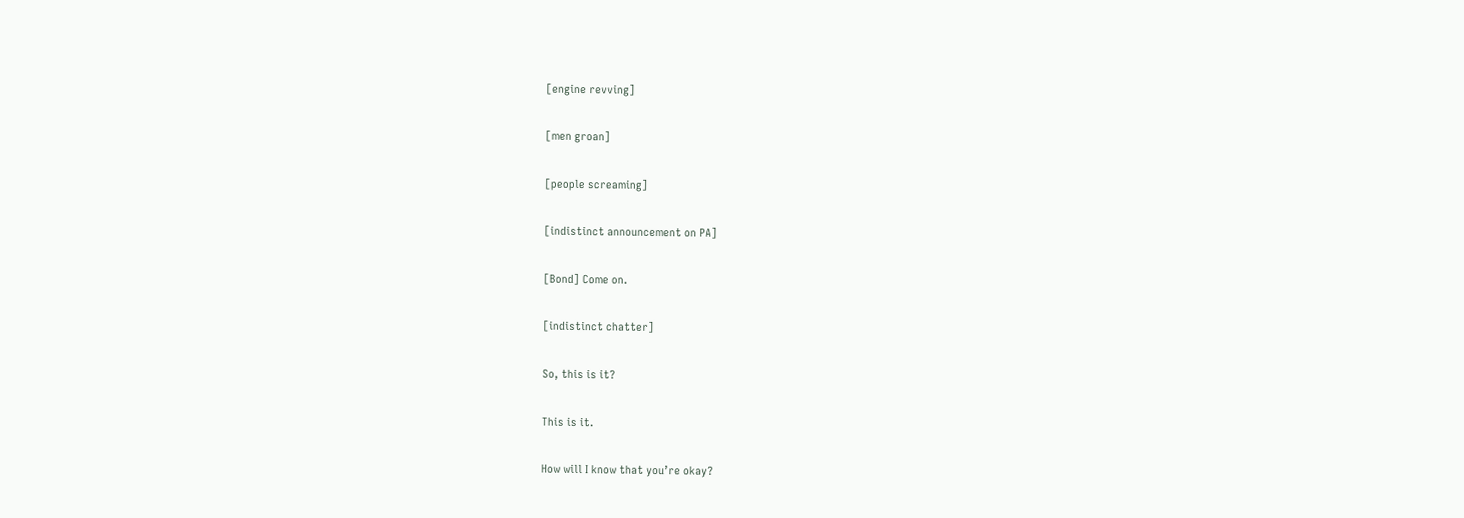[engine revving]

[men groan]

[people screaming]

[indistinct announcement on PA]

[Bond] Come on.

[indistinct chatter]

So, this is it?

This is it.

How will I know that you’re okay?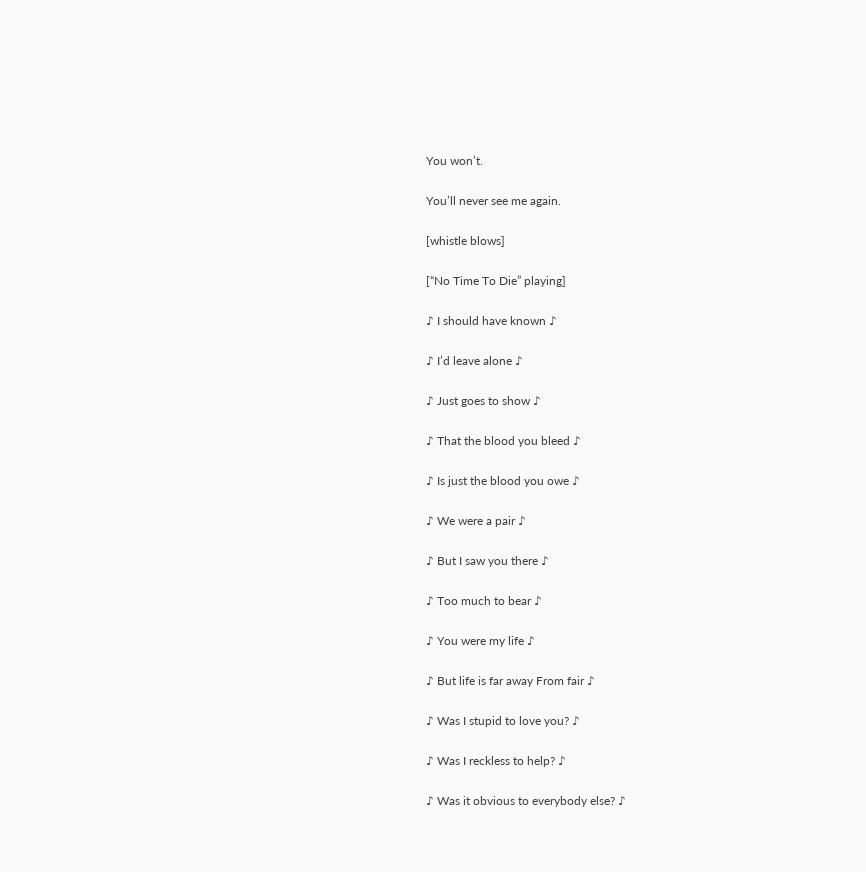You won’t.

You’ll never see me again.

[whistle blows]

[“No Time To Die” playing]

♪ I should have known ♪

♪ I’d leave alone ♪

♪ Just goes to show ♪

♪ That the blood you bleed ♪

♪ Is just the blood you owe ♪

♪ We were a pair ♪

♪ But I saw you there ♪

♪ Too much to bear ♪

♪ You were my life ♪

♪ But life is far away From fair ♪

♪ Was I stupid to love you? ♪

♪ Was I reckless to help? ♪

♪ Was it obvious to everybody else? ♪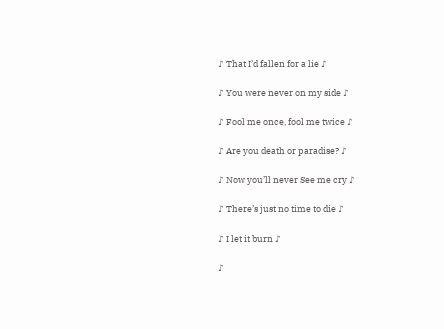♪ That I’d fallen for a lie ♪

♪ You were never on my side ♪

♪ Fool me once, fool me twice ♪

♪ Are you death or paradise? ♪

♪ Now you’ll never See me cry ♪

♪ There’s just no time to die ♪

♪ I let it burn ♪

♪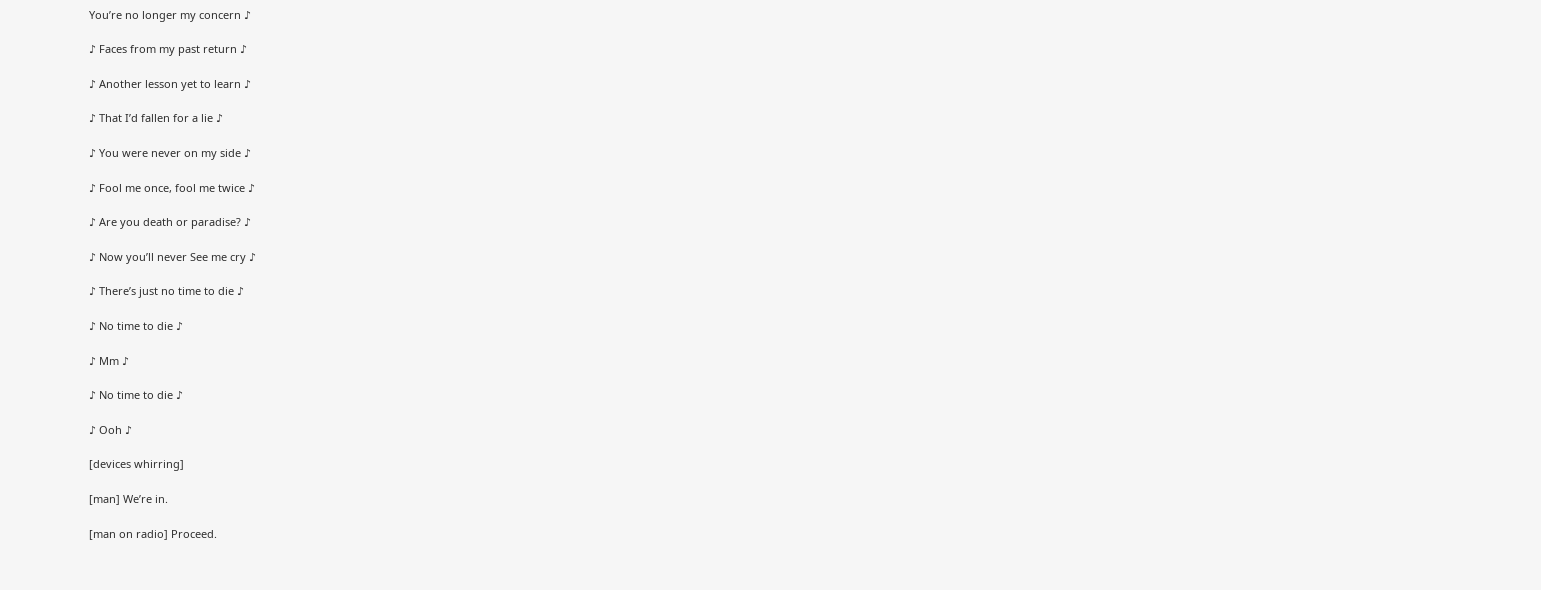You’re no longer my concern ♪

♪ Faces from my past return ♪

♪ Another lesson yet to learn ♪

♪ That I’d fallen for a lie ♪

♪ You were never on my side ♪

♪ Fool me once, fool me twice ♪

♪ Are you death or paradise? ♪

♪ Now you’ll never See me cry ♪

♪ There’s just no time to die ♪

♪ No time to die ♪

♪ Mm ♪

♪ No time to die ♪

♪ Ooh ♪

[devices whirring]

[man] We’re in.

[man on radio] Proceed.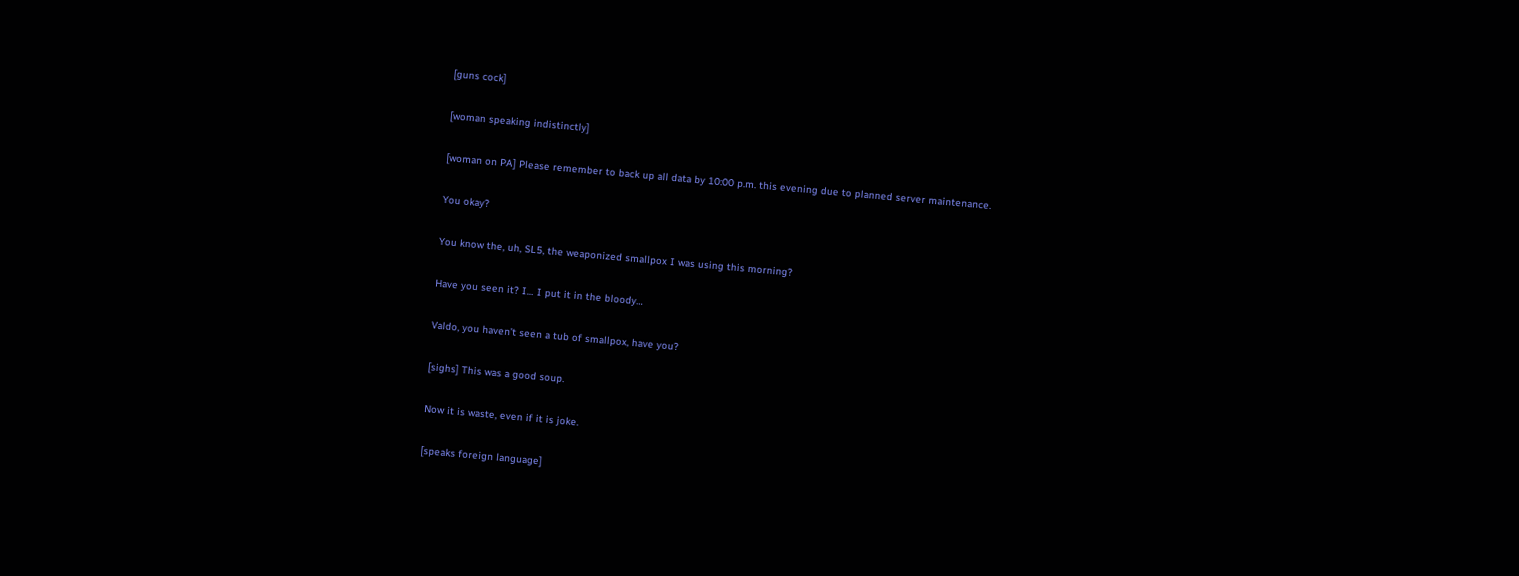[guns cock]

[woman speaking indistinctly]

[woman on PA] Please remember to back up all data by 10:00 p.m. this evening due to planned server maintenance.

You okay?

You know the, uh, SL5, the weaponized smallpox I was using this morning?

Have you seen it? I… I put it in the bloody…

Valdo, you haven’t seen a tub of smallpox, have you?

[sighs] This was a good soup.

Now it is waste, even if it is joke.

[speaks foreign language]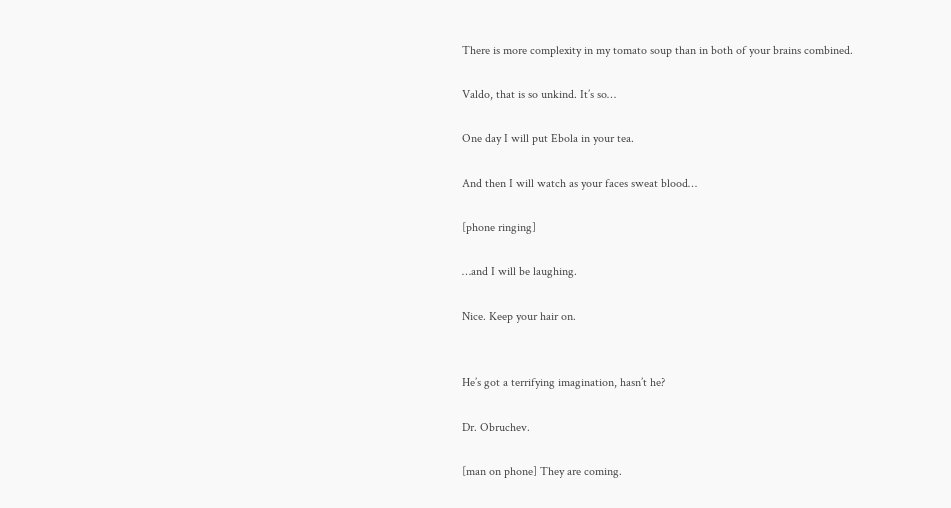There is more complexity in my tomato soup than in both of your brains combined.

Valdo, that is so unkind. It’s so…

One day I will put Ebola in your tea.

And then I will watch as your faces sweat blood…

[phone ringing]

…and I will be laughing.

Nice. Keep your hair on.


He’s got a terrifying imagination, hasn’t he?

Dr. Obruchev.

[man on phone] They are coming.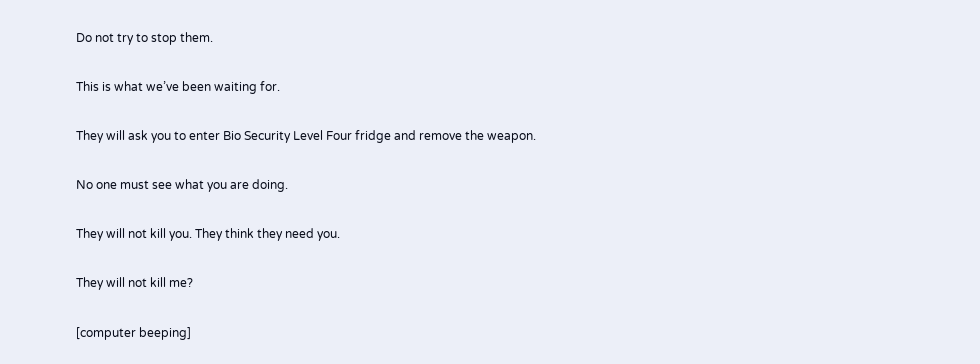Do not try to stop them.

This is what we’ve been waiting for.

They will ask you to enter Bio Security Level Four fridge and remove the weapon.

No one must see what you are doing.

They will not kill you. They think they need you.

They will not kill me?

[computer beeping]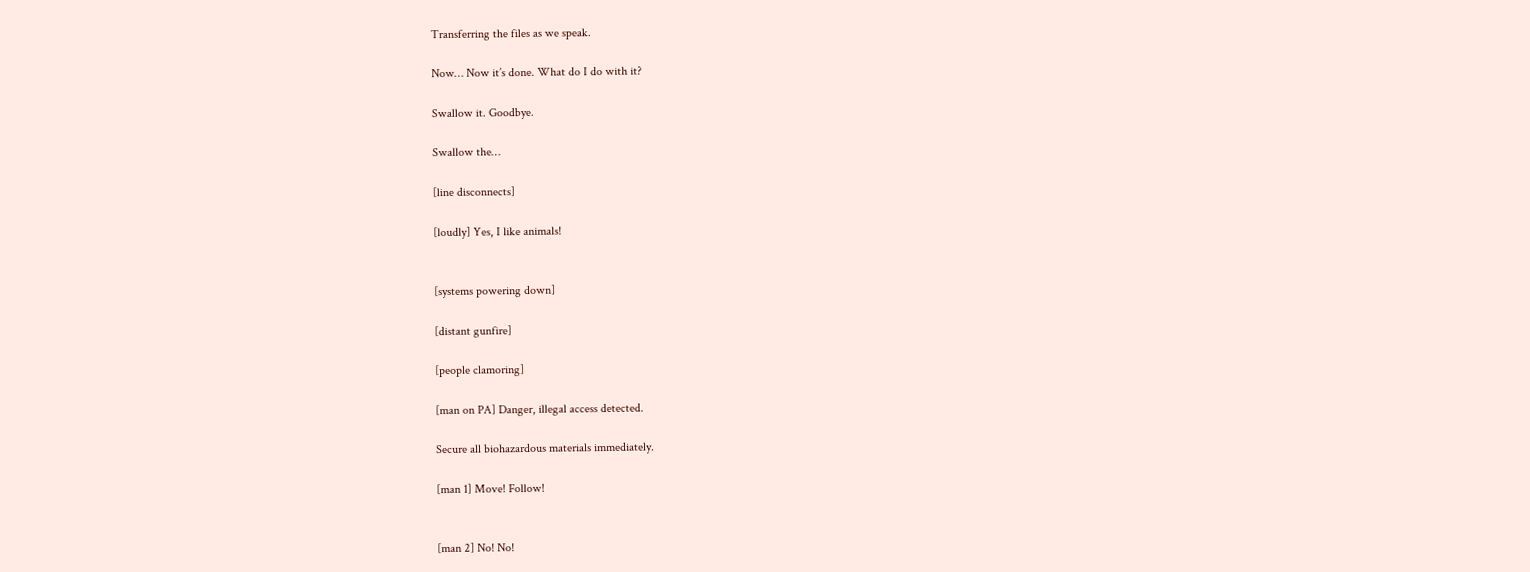Transferring the files as we speak.

Now… Now it’s done. What do I do with it?

Swallow it. Goodbye.

Swallow the…

[line disconnects]

[loudly] Yes, I like animals!


[systems powering down]

[distant gunfire]

[people clamoring]

[man on PA] Danger, illegal access detected.

Secure all biohazardous materials immediately.

[man 1] Move! Follow!


[man 2] No! No!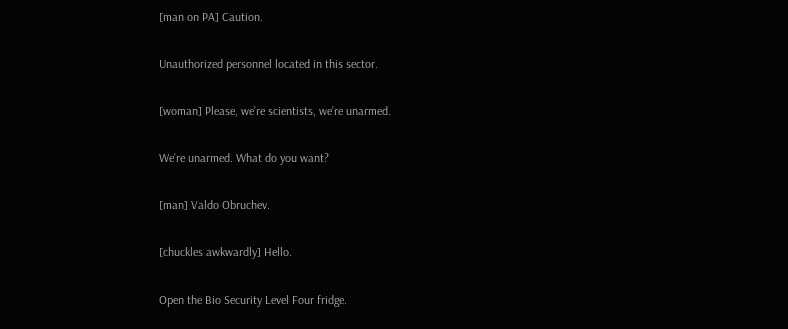[man on PA] Caution.

Unauthorized personnel located in this sector.

[woman] Please, we’re scientists, we’re unarmed.

We’re unarmed. What do you want?

[man] Valdo Obruchev.

[chuckles awkwardly] Hello.

Open the Bio Security Level Four fridge.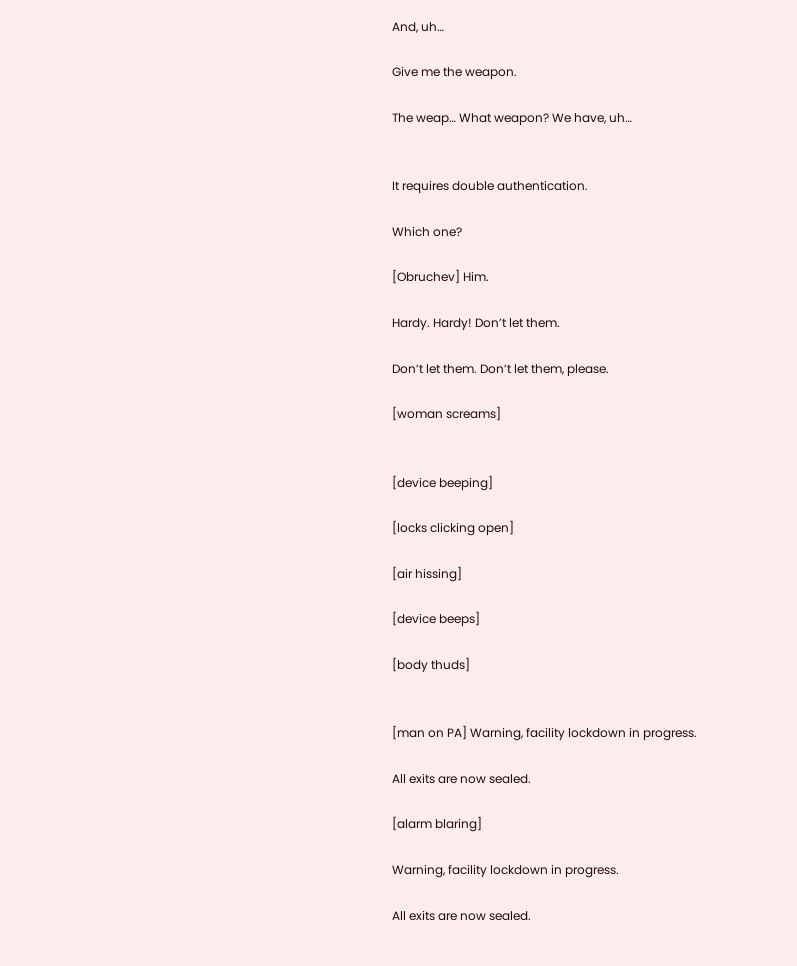And, uh…

Give me the weapon.

The weap… What weapon? We have, uh…


It requires double authentication.

Which one?

[Obruchev] Him.

Hardy. Hardy! Don’t let them.

Don’t let them. Don’t let them, please.

[woman screams]


[device beeping]

[locks clicking open]

[air hissing]

[device beeps]

[body thuds]


[man on PA] Warning, facility lockdown in progress.

All exits are now sealed.

[alarm blaring]

Warning, facility lockdown in progress.

All exits are now sealed.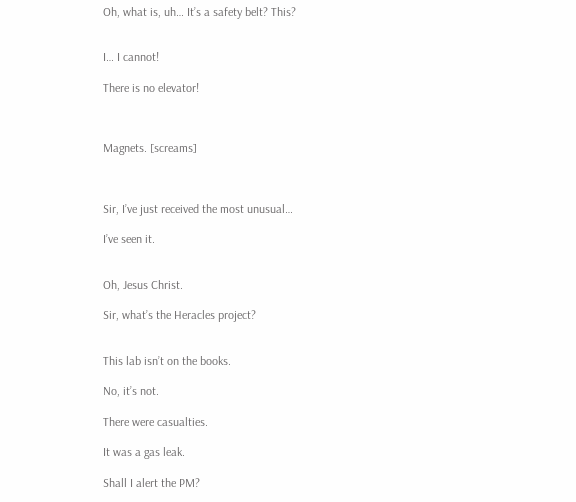Oh, what is, uh… It’s a safety belt? This?


I… I cannot!

There is no elevator!



Magnets. [screams]



Sir, I’ve just received the most unusual…

I’ve seen it.


Oh, Jesus Christ.

Sir, what’s the Heracles project?


This lab isn’t on the books.

No, it’s not.

There were casualties.

It was a gas leak.

Shall I alert the PM?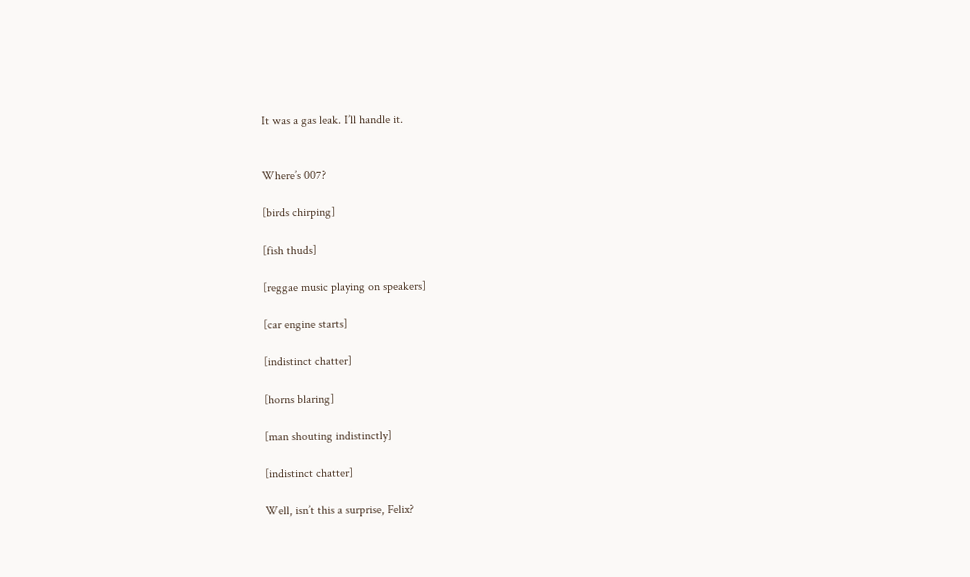It was a gas leak. I’ll handle it.


Where’s 007?

[birds chirping]

[fish thuds]

[reggae music playing on speakers]

[car engine starts]

[indistinct chatter]

[horns blaring]

[man shouting indistinctly]

[indistinct chatter]

Well, isn’t this a surprise, Felix?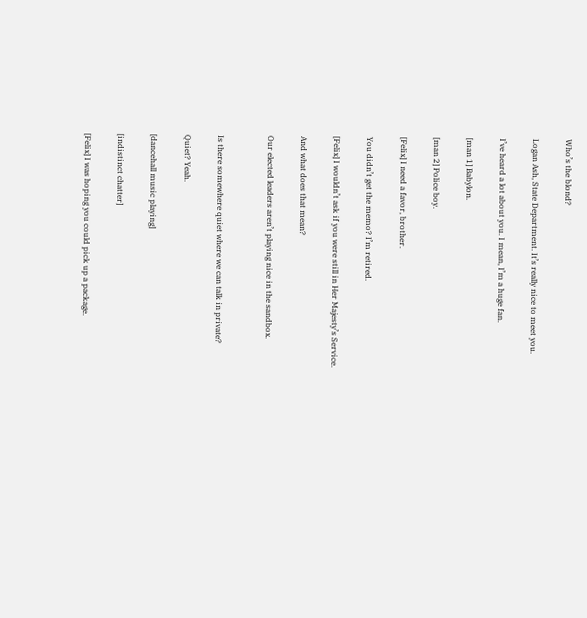Who’s the blond?

Logan Ash, State Department. It’s really nice to meet you.

I’ve heard a lot about you. I mean, I’m a huge fan.

[man 1] Babylon.

[man 2] Police boy.

[Felix] I need a favor, brother.

You didn’t get the memo? I’m retired.

[Felix] I wouldn’t ask if you were still in Her Majesty’s Service.

And what does that mean?

Our elected leaders aren’t playing nice in the sandbox.


Is there somewhere quiet where we can talk in private?

Quiet? Yeah.

[dancehall music playing]

[indistinct chatter]

[Felix] I was hoping you could pick up a package.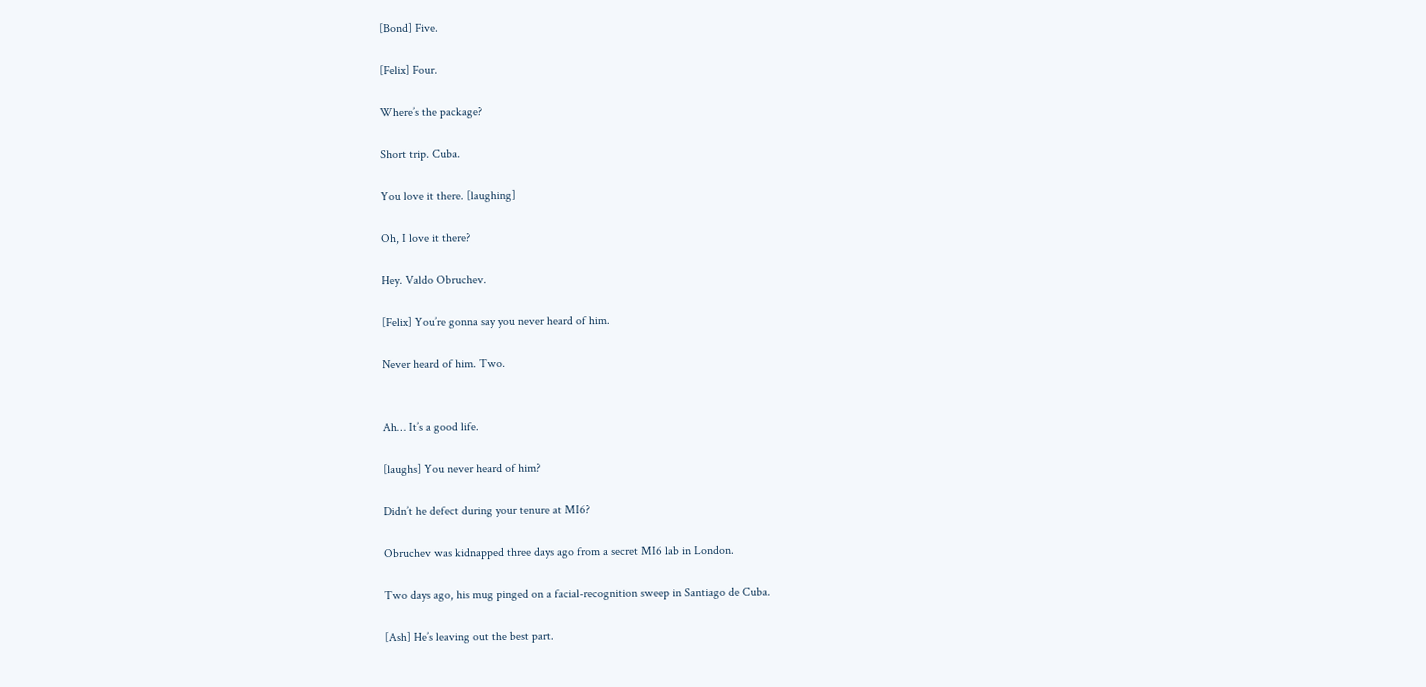[Bond] Five.

[Felix] Four.

Where’s the package?

Short trip. Cuba.

You love it there. [laughing]

Oh, I love it there?

Hey. Valdo Obruchev.

[Felix] You’re gonna say you never heard of him.

Never heard of him. Two.


Ah… It’s a good life.

[laughs] You never heard of him?

Didn’t he defect during your tenure at MI6?

Obruchev was kidnapped three days ago from a secret MI6 lab in London.

Two days ago, his mug pinged on a facial-recognition sweep in Santiago de Cuba.

[Ash] He’s leaving out the best part.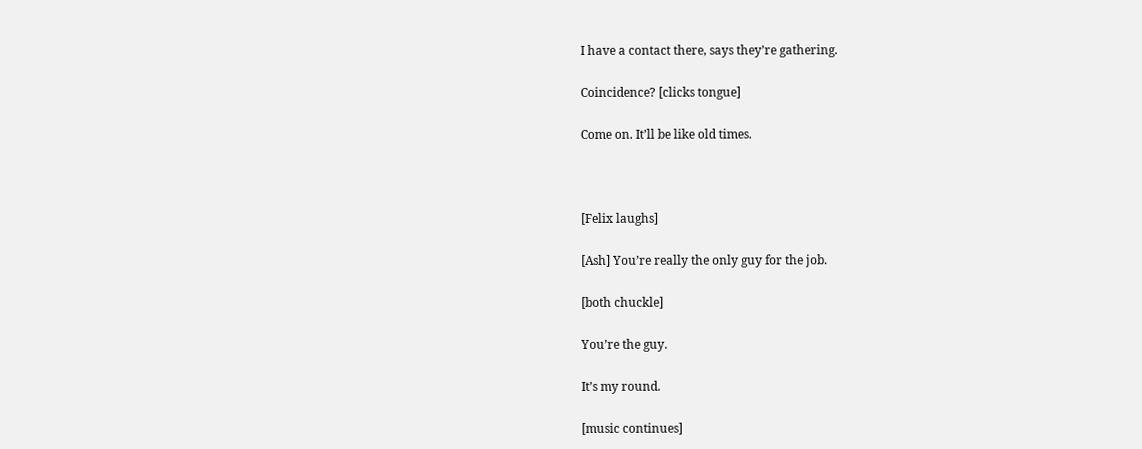I have a contact there, says they’re gathering.

Coincidence? [clicks tongue]

Come on. It’ll be like old times.



[Felix laughs]

[Ash] You’re really the only guy for the job.

[both chuckle]

You’re the guy.

It’s my round.

[music continues]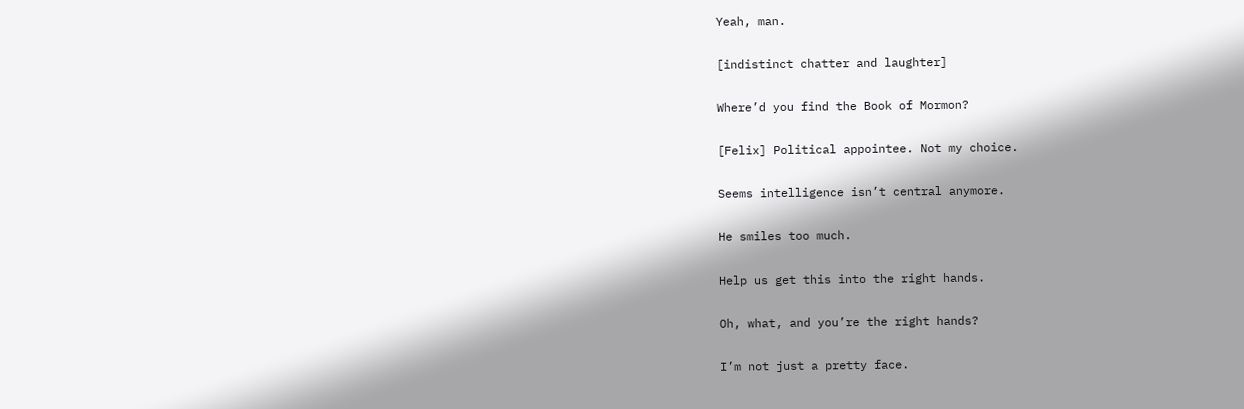Yeah, man.

[indistinct chatter and laughter]

Where’d you find the Book of Mormon?

[Felix] Political appointee. Not my choice.

Seems intelligence isn’t central anymore.

He smiles too much.

Help us get this into the right hands.

Oh, what, and you’re the right hands?

I’m not just a pretty face.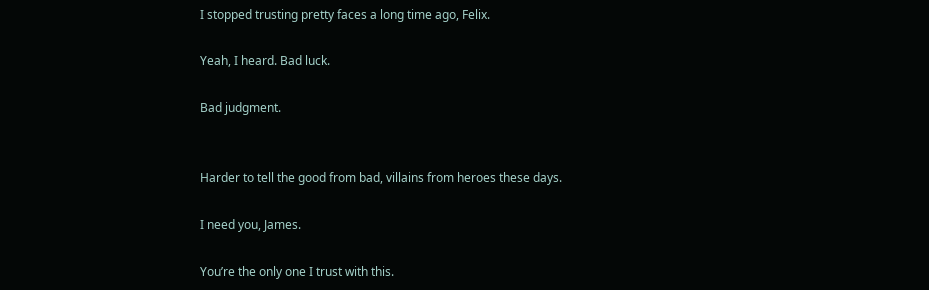I stopped trusting pretty faces a long time ago, Felix.

Yeah, I heard. Bad luck.

Bad judgment.


Harder to tell the good from bad, villains from heroes these days.

I need you, James.

You’re the only one I trust with this.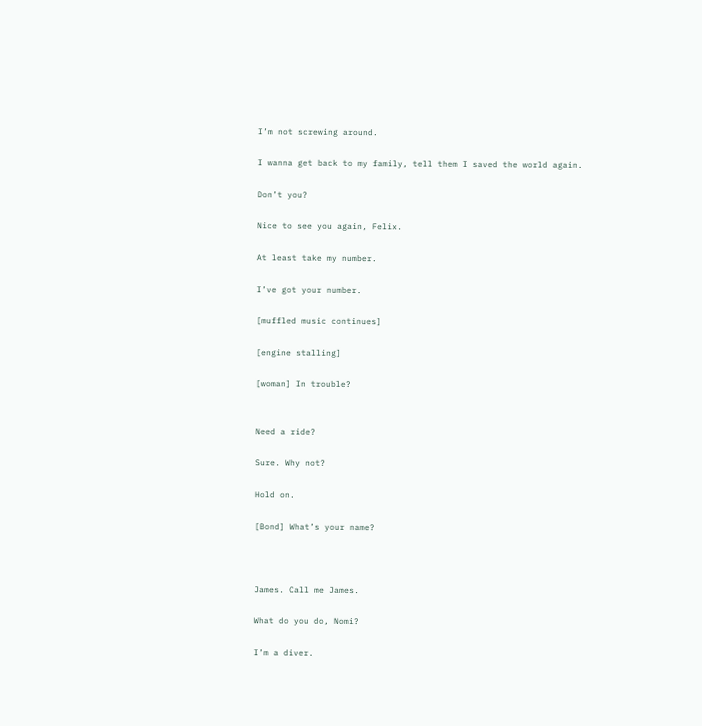I’m not screwing around.

I wanna get back to my family, tell them I saved the world again.

Don’t you?

Nice to see you again, Felix.

At least take my number.

I’ve got your number.

[muffled music continues]

[engine stalling]

[woman] In trouble?


Need a ride?

Sure. Why not?

Hold on.

[Bond] What’s your name?



James. Call me James.

What do you do, Nomi?

I’m a diver.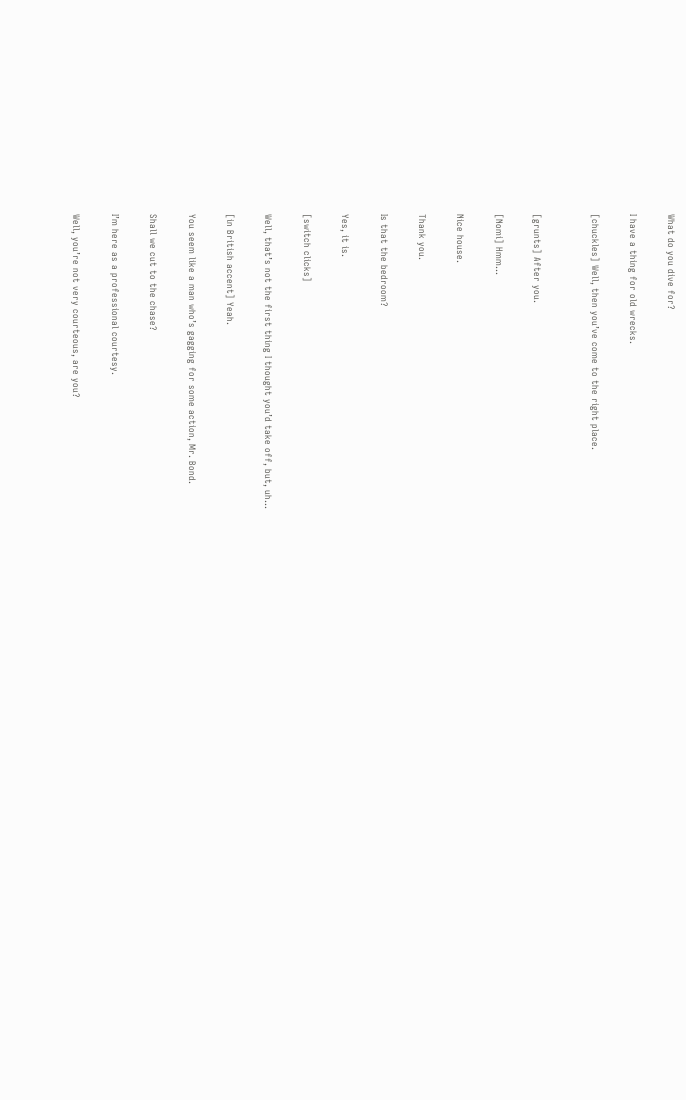What do you dive for?

I have a thing for old wrecks.

[chuckles] Well, then you’ve come to the right place.


[grunts] After you.

[Nomi] Hmm…

Nice house.

Thank you.

Is that the bedroom?

Yes, it is.

[switch clicks]

Well, that’s not the first thing I thought you’d take off, but, uh…

[in British accent] Yeah.

You seem like a man who’s gagging for some action, Mr. Bond.

Shall we cut to the chase?

I’m here as a professional courtesy.

Well, you’re not very courteous, are you?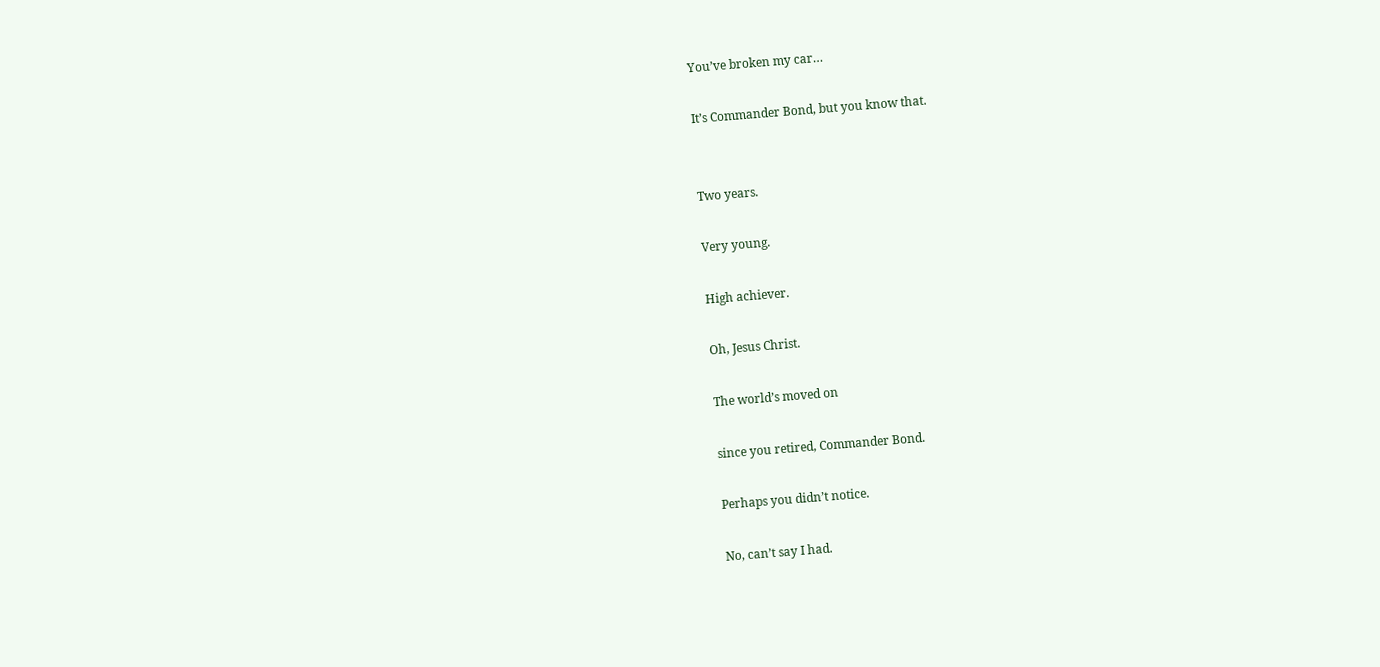You’ve broken my car…

It’s Commander Bond, but you know that.


Two years.

Very young.

High achiever.

Oh, Jesus Christ.

The world’s moved on

since you retired, Commander Bond.

Perhaps you didn’t notice.

No, can’t say I had.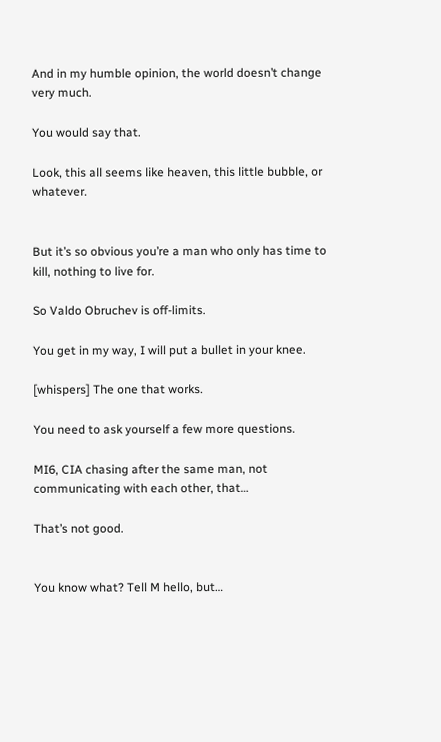And in my humble opinion, the world doesn’t change very much.

You would say that.

Look, this all seems like heaven, this little bubble, or whatever.


But it’s so obvious you’re a man who only has time to kill, nothing to live for.

So Valdo Obruchev is off-limits.

You get in my way, I will put a bullet in your knee.

[whispers] The one that works.

You need to ask yourself a few more questions.

MI6, CIA chasing after the same man, not communicating with each other, that…

That’s not good.


You know what? Tell M hello, but…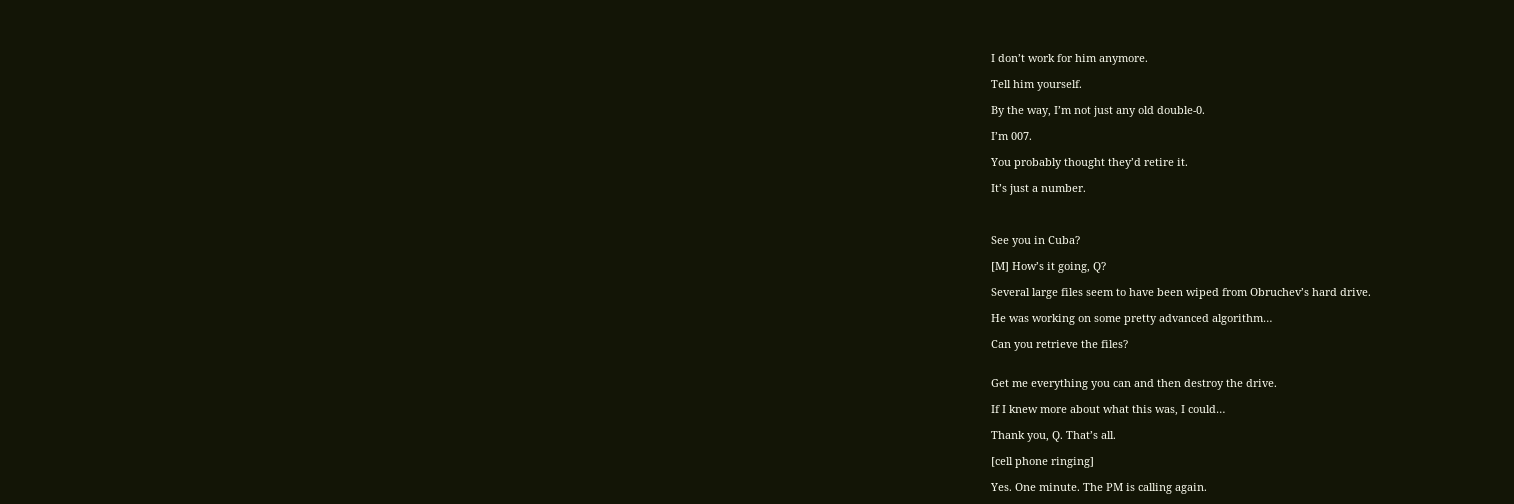I don’t work for him anymore.

Tell him yourself.

By the way, I’m not just any old double-0.

I’m 007.

You probably thought they’d retire it.

It’s just a number.



See you in Cuba?

[M] How’s it going, Q?

Several large files seem to have been wiped from Obruchev’s hard drive.

He was working on some pretty advanced algorithm…

Can you retrieve the files?


Get me everything you can and then destroy the drive.

If I knew more about what this was, I could…

Thank you, Q. That’s all.

[cell phone ringing]

Yes. One minute. The PM is calling again.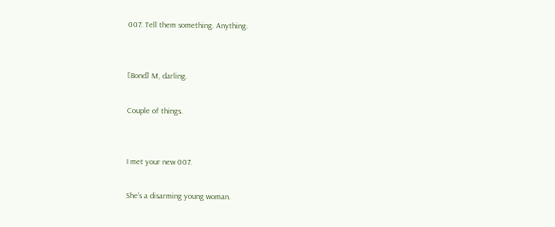007. Tell them something. Anything.


[Bond] M, darling.

Couple of things.


I met your new 007.

She’s a disarming young woman.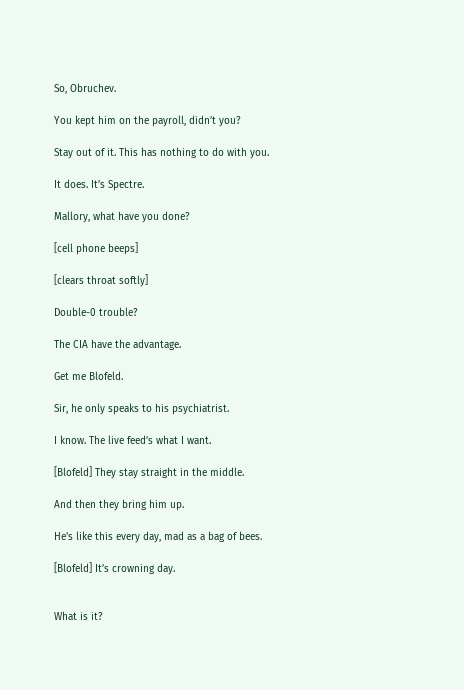So, Obruchev.

You kept him on the payroll, didn’t you?

Stay out of it. This has nothing to do with you.

It does. It’s Spectre.

Mallory, what have you done?

[cell phone beeps]

[clears throat softly]

Double-0 trouble?

The CIA have the advantage.

Get me Blofeld.

Sir, he only speaks to his psychiatrist.

I know. The live feed’s what I want.

[Blofeld] They stay straight in the middle.

And then they bring him up.

He’s like this every day, mad as a bag of bees.

[Blofeld] It’s crowning day.


What is it?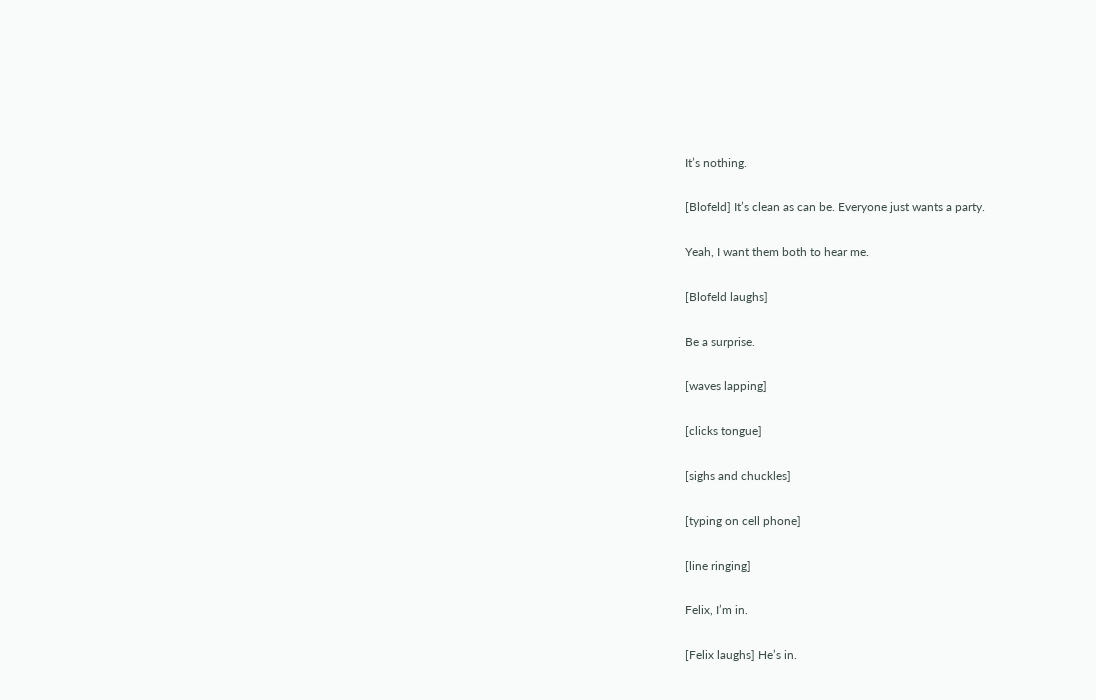It’s nothing.

[Blofeld] It’s clean as can be. Everyone just wants a party.

Yeah, I want them both to hear me.

[Blofeld laughs]

Be a surprise.

[waves lapping]

[clicks tongue]

[sighs and chuckles]

[typing on cell phone]

[line ringing]

Felix, I’m in.

[Felix laughs] He’s in.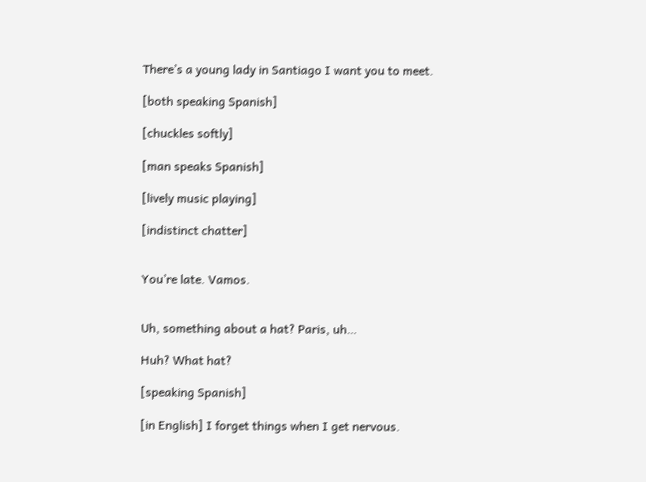There’s a young lady in Santiago I want you to meet.

[both speaking Spanish]

[chuckles softly]

[man speaks Spanish]

[lively music playing]

[indistinct chatter]


You’re late. Vamos.


Uh, something about a hat? Paris, uh…

Huh? What hat?

[speaking Spanish]

[in English] I forget things when I get nervous.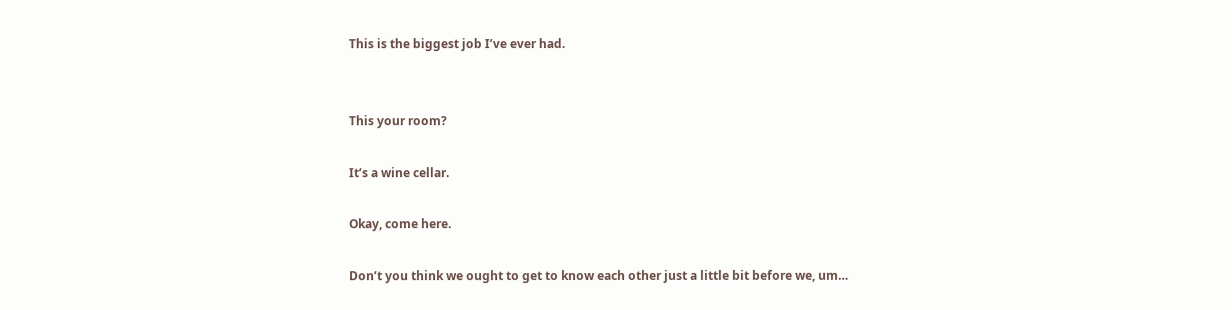This is the biggest job I’ve ever had.


This your room?

It’s a wine cellar.

Okay, come here.

Don’t you think we ought to get to know each other just a little bit before we, um…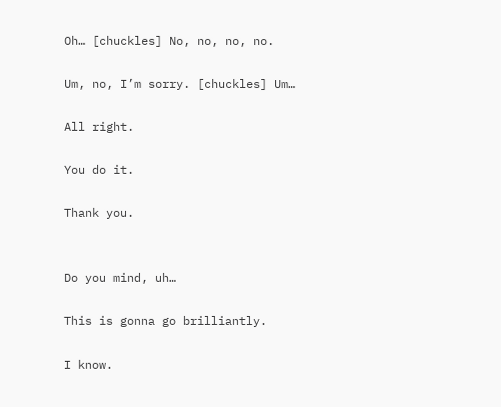Oh… [chuckles] No, no, no, no.

Um, no, I’m sorry. [chuckles] Um…

All right.

You do it.

Thank you.


Do you mind, uh…

This is gonna go brilliantly.

I know.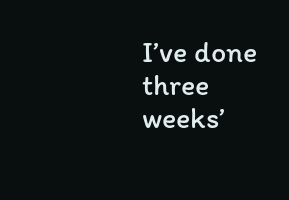I’ve done three weeks’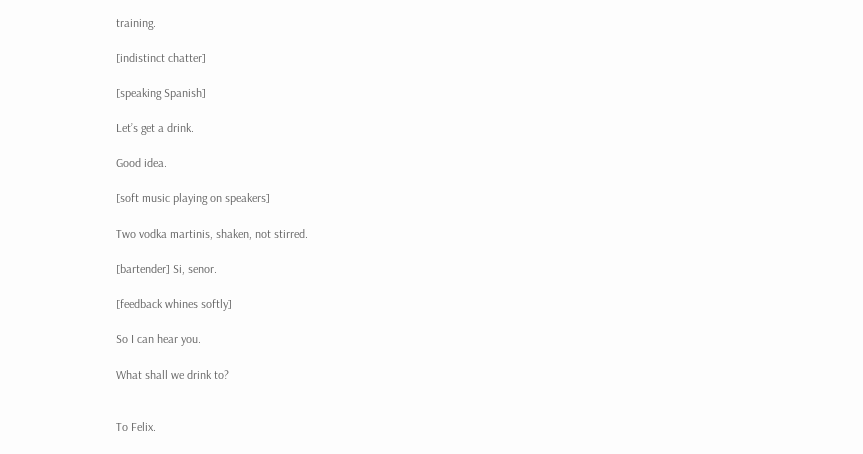training.

[indistinct chatter]

[speaking Spanish]

Let’s get a drink.

Good idea.

[soft music playing on speakers]

Two vodka martinis, shaken, not stirred.

[bartender] Si, senor.

[feedback whines softly]

So I can hear you.

What shall we drink to?


To Felix.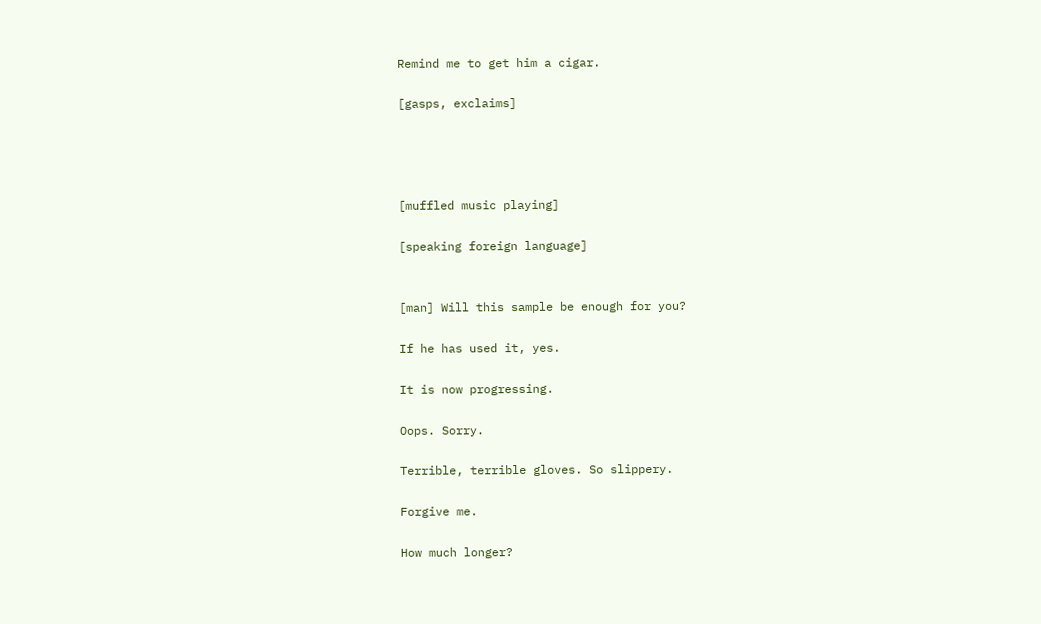Remind me to get him a cigar.

[gasps, exclaims]




[muffled music playing]

[speaking foreign language]


[man] Will this sample be enough for you?

If he has used it, yes.

It is now progressing.

Oops. Sorry.

Terrible, terrible gloves. So slippery.

Forgive me.

How much longer?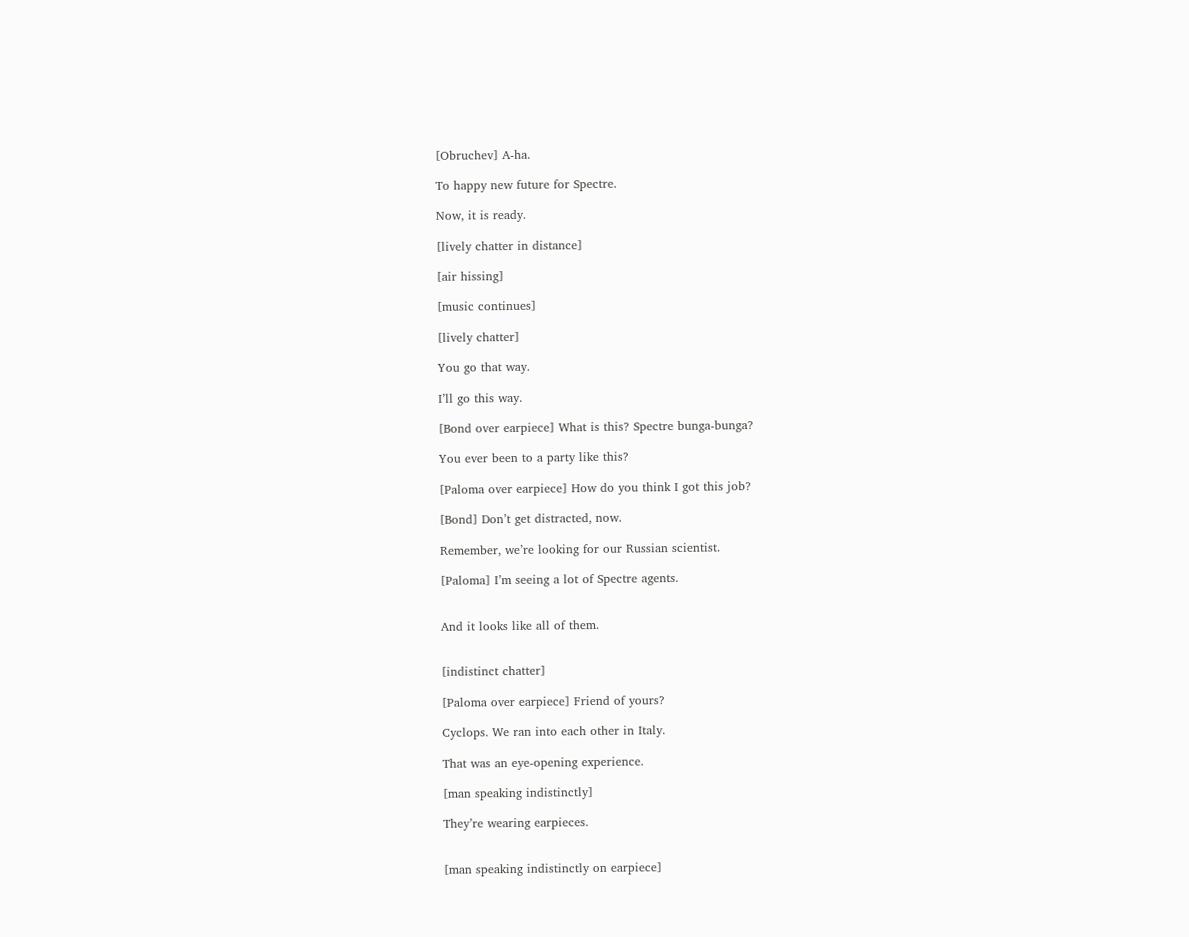[Obruchev] A-ha.

To happy new future for Spectre.

Now, it is ready.

[lively chatter in distance]

[air hissing]

[music continues]

[lively chatter]

You go that way.

I’ll go this way.

[Bond over earpiece] What is this? Spectre bunga-bunga?

You ever been to a party like this?

[Paloma over earpiece] How do you think I got this job?

[Bond] Don’t get distracted, now.

Remember, we’re looking for our Russian scientist.

[Paloma] I’m seeing a lot of Spectre agents.


And it looks like all of them.


[indistinct chatter]

[Paloma over earpiece] Friend of yours?

Cyclops. We ran into each other in Italy.

That was an eye-opening experience.

[man speaking indistinctly]

They’re wearing earpieces.


[man speaking indistinctly on earpiece]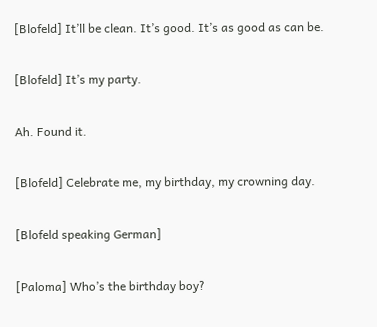[Blofeld] It’ll be clean. It’s good. It’s as good as can be.

[Blofeld] It’s my party.

Ah. Found it.

[Blofeld] Celebrate me, my birthday, my crowning day.

[Blofeld speaking German]

[Paloma] Who’s the birthday boy?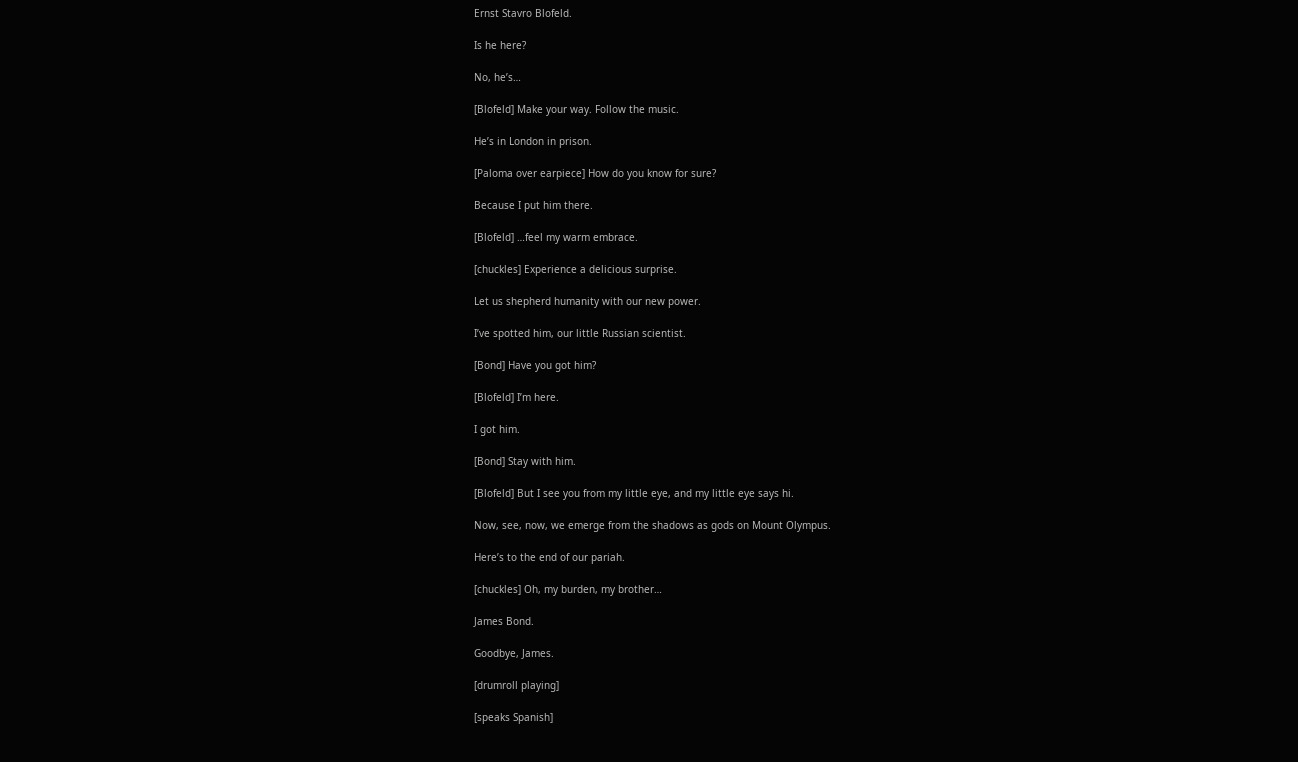Ernst Stavro Blofeld.

Is he here?

No, he’s…

[Blofeld] Make your way. Follow the music.

He’s in London in prison.

[Paloma over earpiece] How do you know for sure?

Because I put him there.

[Blofeld] …feel my warm embrace.

[chuckles] Experience a delicious surprise.

Let us shepherd humanity with our new power.

I’ve spotted him, our little Russian scientist.

[Bond] Have you got him?

[Blofeld] I’m here.

I got him.

[Bond] Stay with him.

[Blofeld] But I see you from my little eye, and my little eye says hi.

Now, see, now, we emerge from the shadows as gods on Mount Olympus.

Here’s to the end of our pariah.

[chuckles] Oh, my burden, my brother…

James Bond.

Goodbye, James.

[drumroll playing]

[speaks Spanish]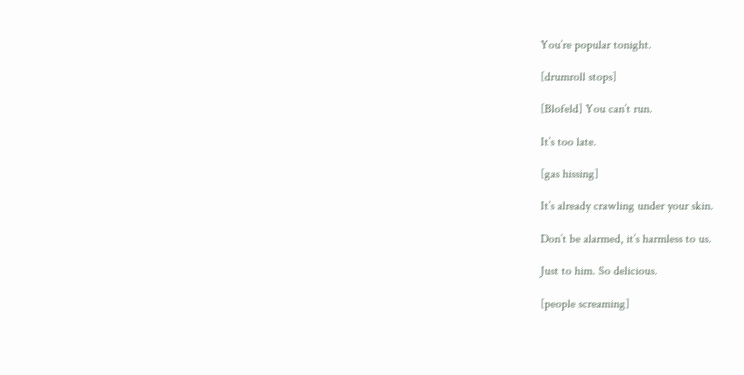You’re popular tonight.

[drumroll stops]

[Blofeld] You can’t run.

It’s too late.

[gas hissing]

It’s already crawling under your skin.

Don’t be alarmed, it’s harmless to us.

Just to him. So delicious.

[people screaming]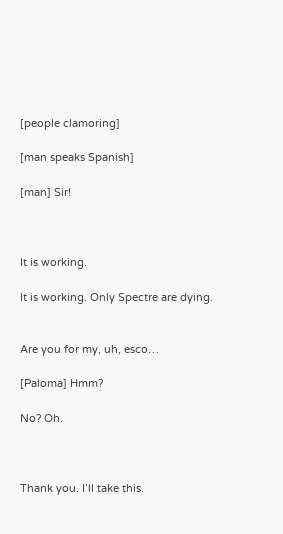[people clamoring]

[man speaks Spanish]

[man] Sir!



It is working.

It is working. Only Spectre are dying.


Are you for my, uh, esco…

[Paloma] Hmm?

No? Oh.



Thank you. I’ll take this.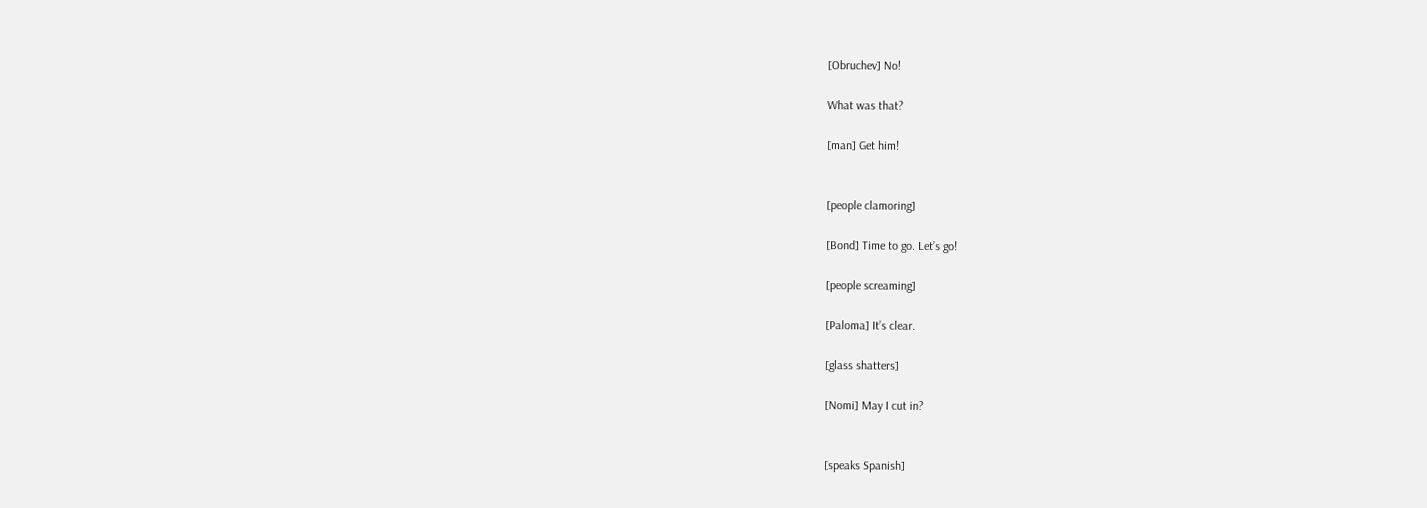[Obruchev] No!

What was that?

[man] Get him!


[people clamoring]

[Bond] Time to go. Let’s go!

[people screaming]

[Paloma] It’s clear.

[glass shatters]

[Nomi] May I cut in?


[speaks Spanish]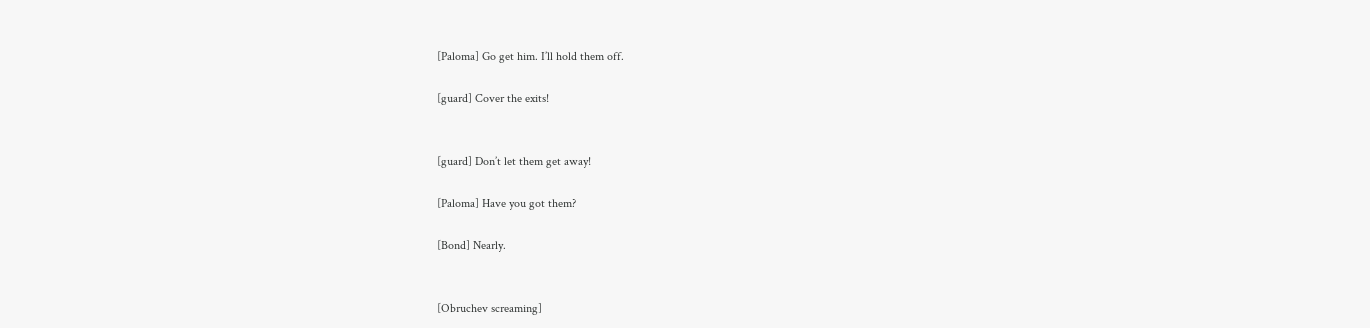[Paloma] Go get him. I’ll hold them off.

[guard] Cover the exits!


[guard] Don’t let them get away!

[Paloma] Have you got them?

[Bond] Nearly.


[Obruchev screaming]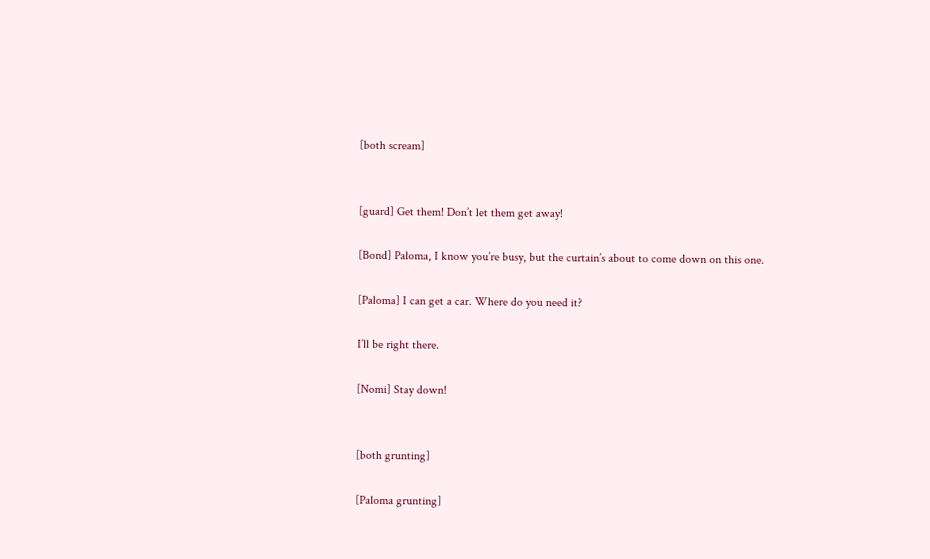[both scream]


[guard] Get them! Don’t let them get away!

[Bond] Paloma, I know you’re busy, but the curtain’s about to come down on this one.

[Paloma] I can get a car. Where do you need it?

I’ll be right there.

[Nomi] Stay down!


[both grunting]

[Paloma grunting]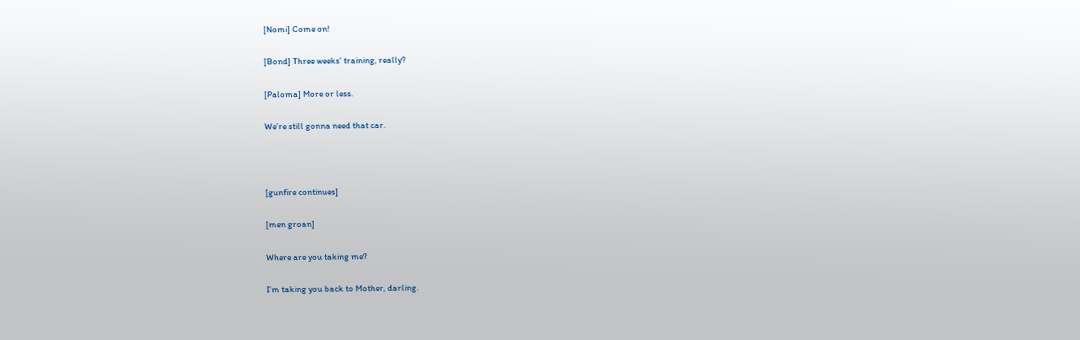[Nomi] Come on!

[Bond] Three weeks’ training, really?

[Paloma] More or less.

We’re still gonna need that car.



[gunfire continues]

[men groan]

Where are you taking me?

I’m taking you back to Mother, darling.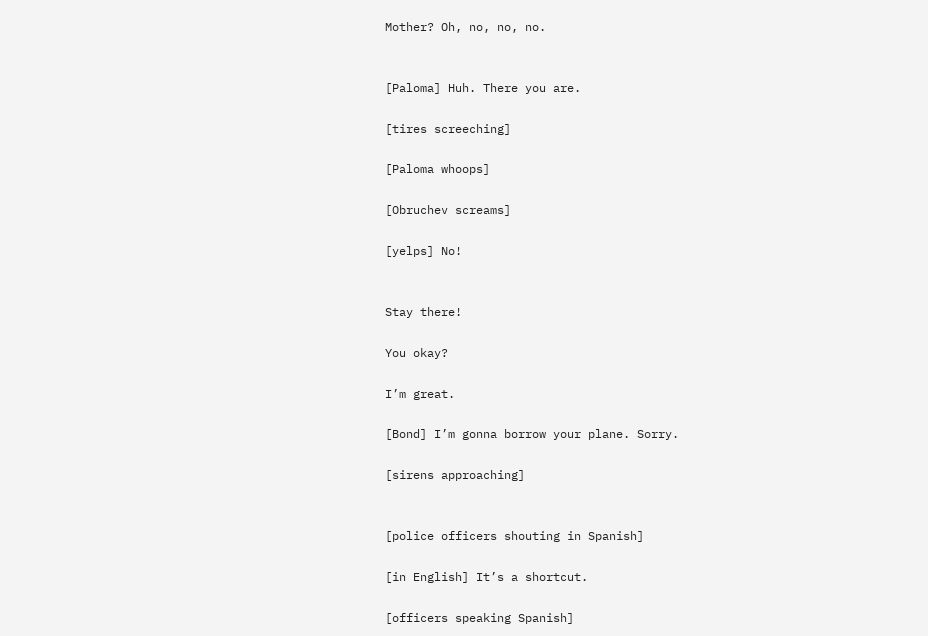Mother? Oh, no, no, no.


[Paloma] Huh. There you are.

[tires screeching]

[Paloma whoops]

[Obruchev screams]

[yelps] No!


Stay there!

You okay?

I’m great.

[Bond] I’m gonna borrow your plane. Sorry.

[sirens approaching]


[police officers shouting in Spanish]

[in English] It’s a shortcut.

[officers speaking Spanish]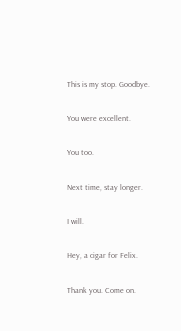This is my stop. Goodbye.

You were excellent.

You too.

Next time, stay longer.

I will.

Hey, a cigar for Felix.

Thank you. Come on.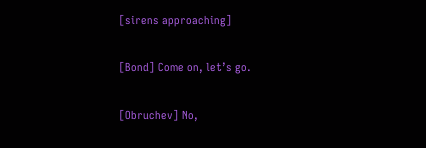[sirens approaching]

[Bond] Come on, let’s go.

[Obruchev] No,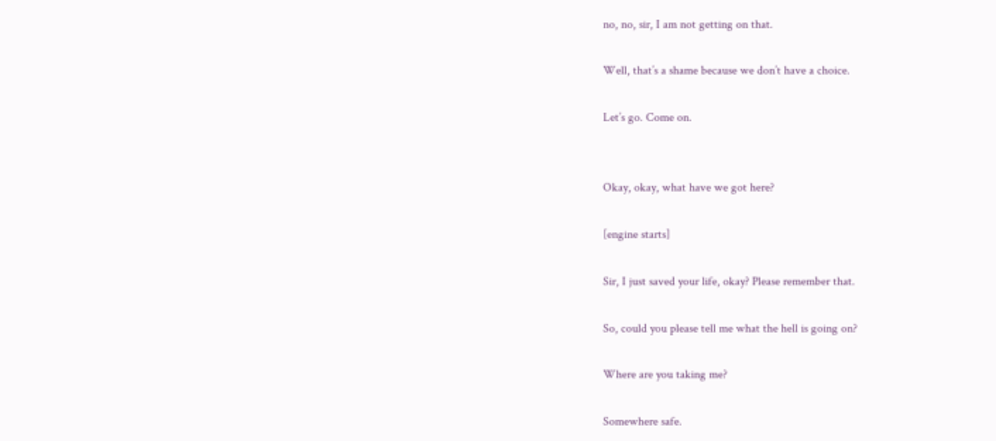no, no, sir, I am not getting on that.

Well, that’s a shame because we don’t have a choice.

Let’s go. Come on.


Okay, okay, what have we got here?

[engine starts]

Sir, I just saved your life, okay? Please remember that.

So, could you please tell me what the hell is going on?

Where are you taking me?

Somewhere safe.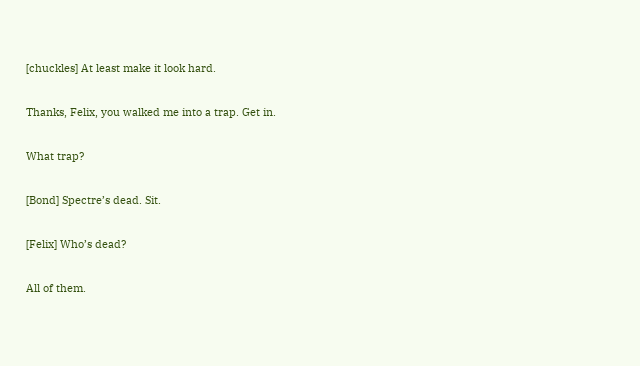[chuckles] At least make it look hard.

Thanks, Felix, you walked me into a trap. Get in.

What trap?

[Bond] Spectre’s dead. Sit.

[Felix] Who’s dead?

All of them.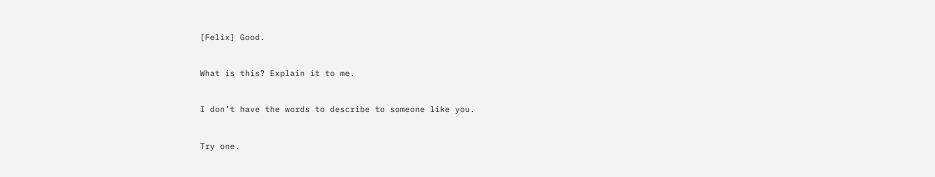[Felix] Good.

What is this? Explain it to me.

I don’t have the words to describe to someone like you.

Try one.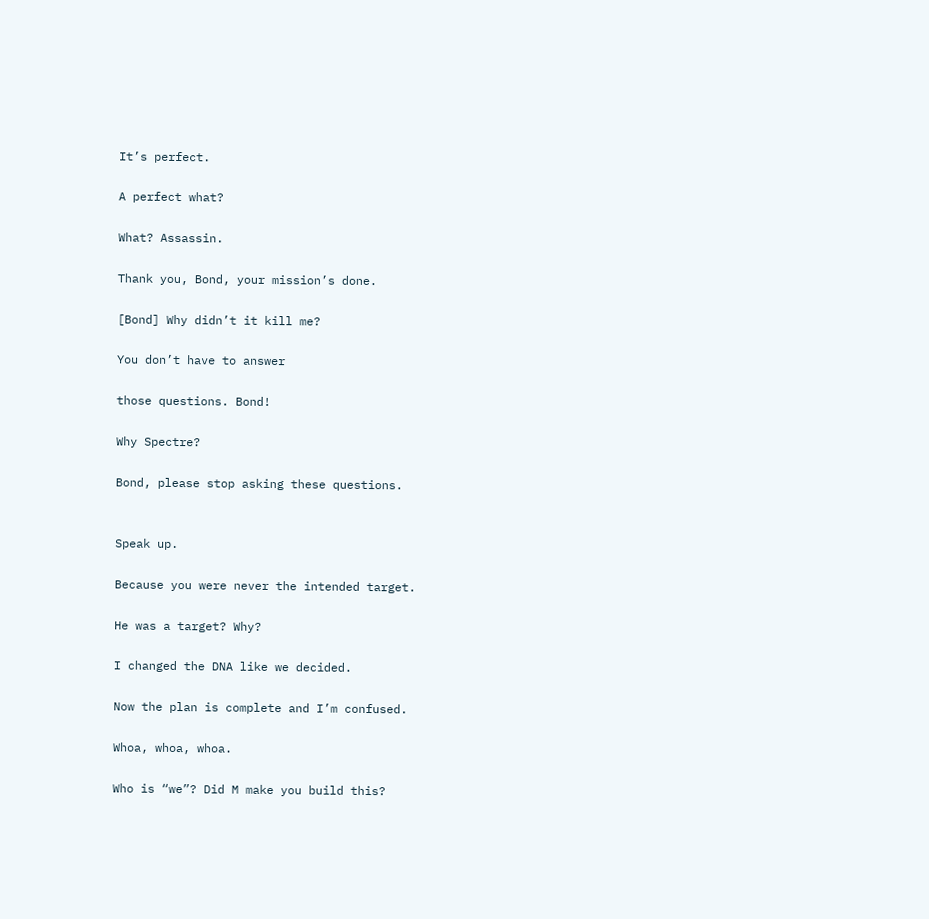It’s perfect.

A perfect what?

What? Assassin.

Thank you, Bond, your mission’s done.

[Bond] Why didn’t it kill me?

You don’t have to answer

those questions. Bond!

Why Spectre?

Bond, please stop asking these questions.


Speak up.

Because you were never the intended target.

He was a target? Why?

I changed the DNA like we decided.

Now the plan is complete and I’m confused.

Whoa, whoa, whoa.

Who is “we”? Did M make you build this?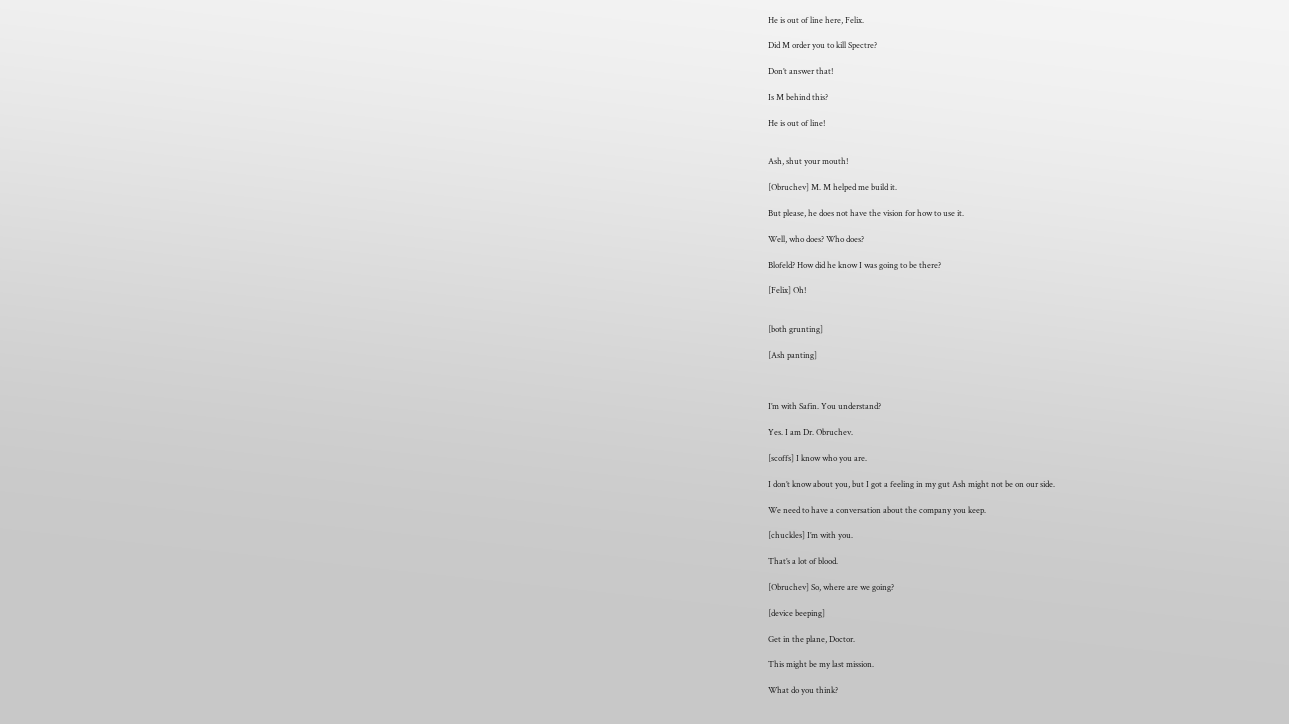He is out of line here, Felix.

Did M order you to kill Spectre?

Don’t answer that!

Is M behind this?

He is out of line!


Ash, shut your mouth!

[Obruchev] M. M helped me build it.

But please, he does not have the vision for how to use it.

Well, who does? Who does?

Blofeld? How did he know I was going to be there?

[Felix] Oh!


[both grunting]

[Ash panting]



I’m with Safin. You understand?

Yes. I am Dr. Obruchev.

[scoffs] I know who you are.

I don’t know about you, but I got a feeling in my gut Ash might not be on our side.

We need to have a conversation about the company you keep.

[chuckles] I’m with you.

That’s a lot of blood.

[Obruchev] So, where are we going?

[device beeping]

Get in the plane, Doctor.

This might be my last mission.

What do you think?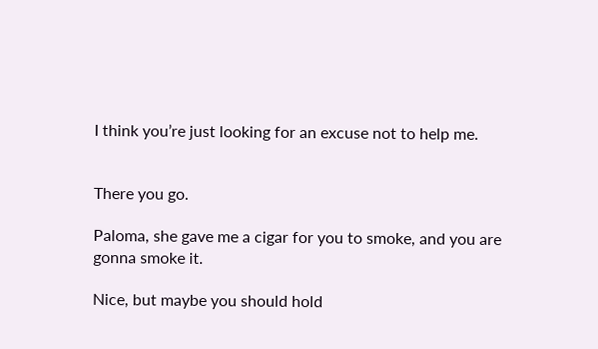I think you’re just looking for an excuse not to help me.


There you go.

Paloma, she gave me a cigar for you to smoke, and you are gonna smoke it.

Nice, but maybe you should hold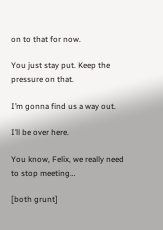on to that for now.

You just stay put. Keep the pressure on that.

I’m gonna find us a way out.

I’ll be over here.

You know, Felix, we really need to stop meeting…

[both grunt]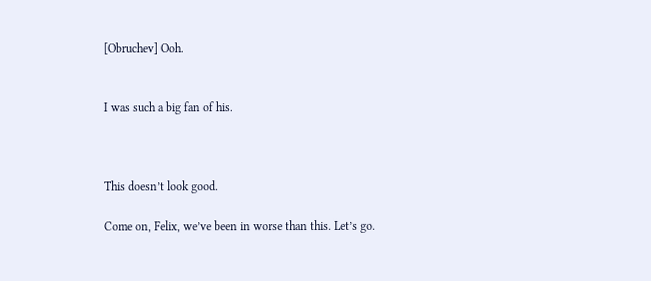[Obruchev] Ooh.


I was such a big fan of his.



This doesn’t look good.

Come on, Felix, we’ve been in worse than this. Let’s go.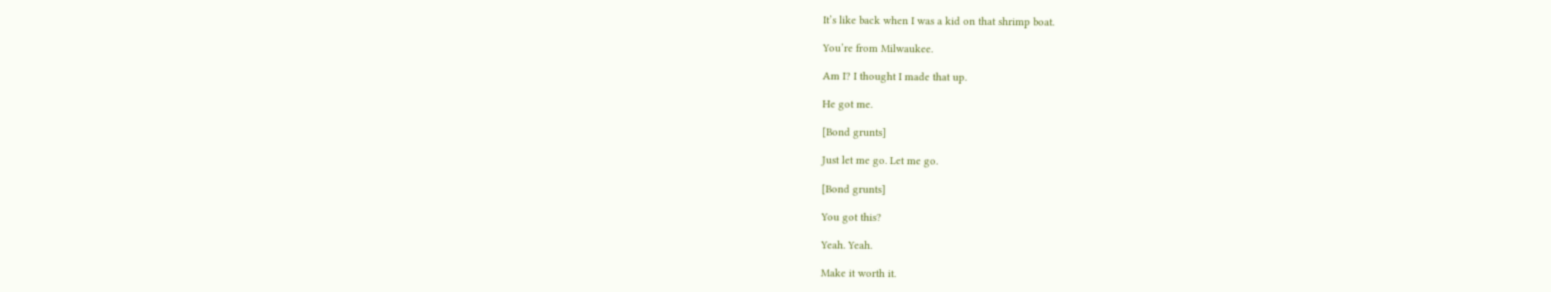It’s like back when I was a kid on that shrimp boat.

You’re from Milwaukee.

Am I? I thought I made that up.

He got me.

[Bond grunts]

Just let me go. Let me go.

[Bond grunts]

You got this?

Yeah. Yeah.

Make it worth it.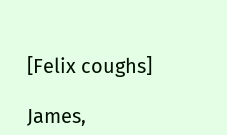[Felix coughs]

James,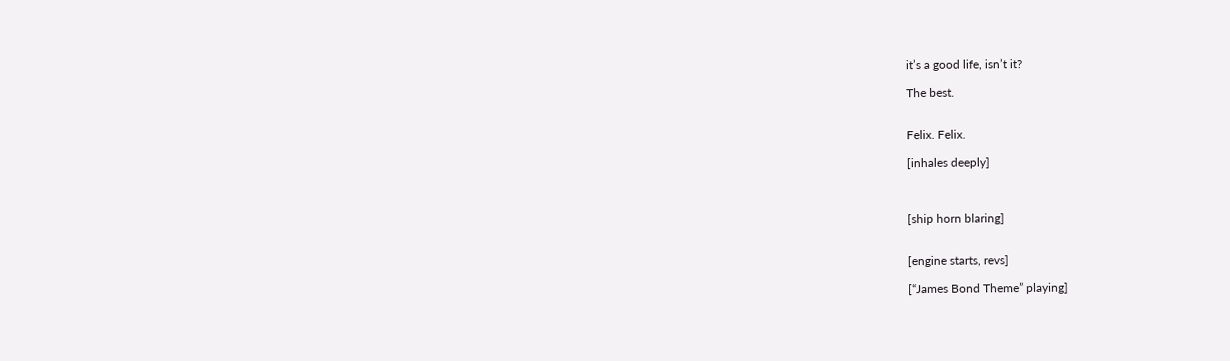it’s a good life, isn’t it?

The best.


Felix. Felix.

[inhales deeply]



[ship horn blaring]


[engine starts, revs]

[“James Bond Theme” playing]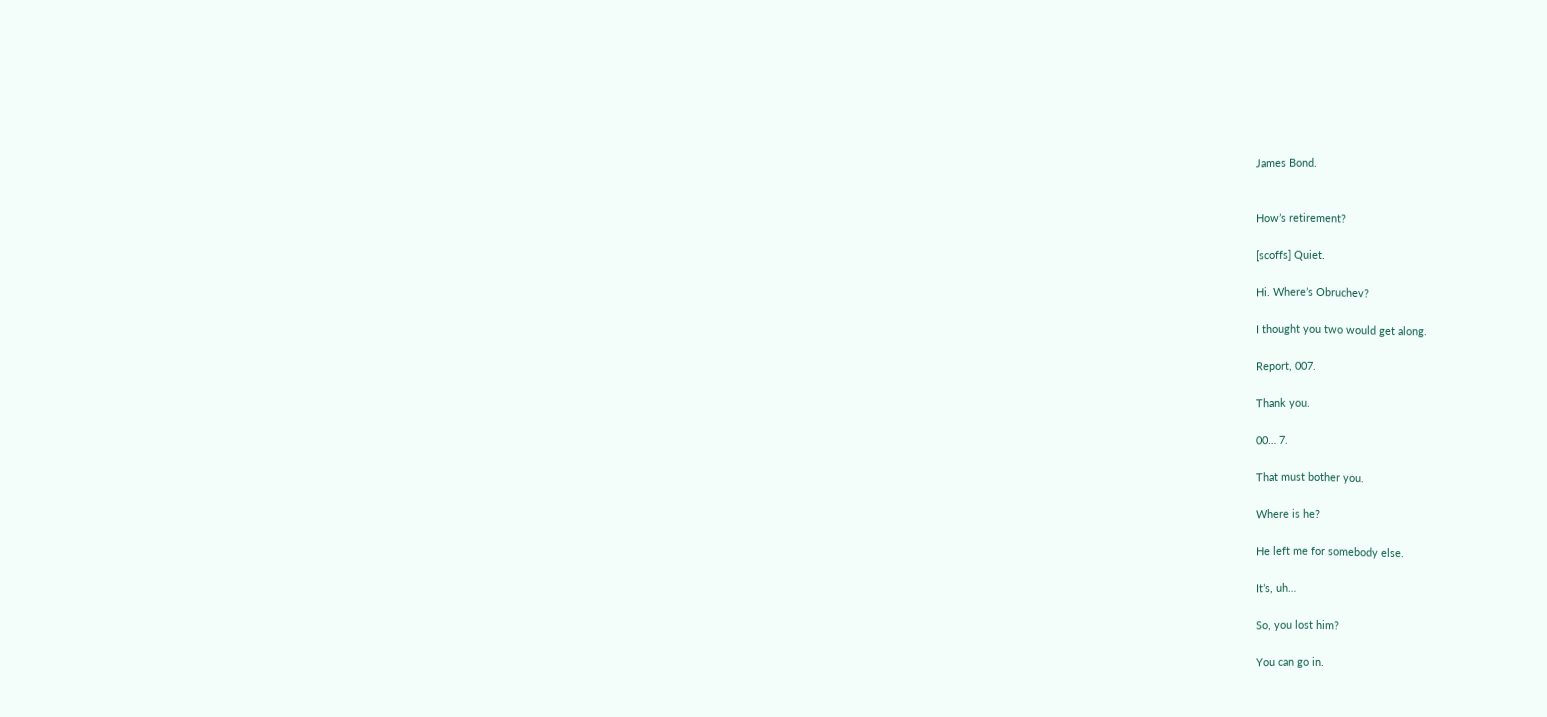James Bond.


How’s retirement?

[scoffs] Quiet.

Hi. Where’s Obruchev?

I thought you two would get along.

Report, 007.

Thank you.

00… 7.

That must bother you.

Where is he?

He left me for somebody else.

It’s, uh…

So, you lost him?

You can go in.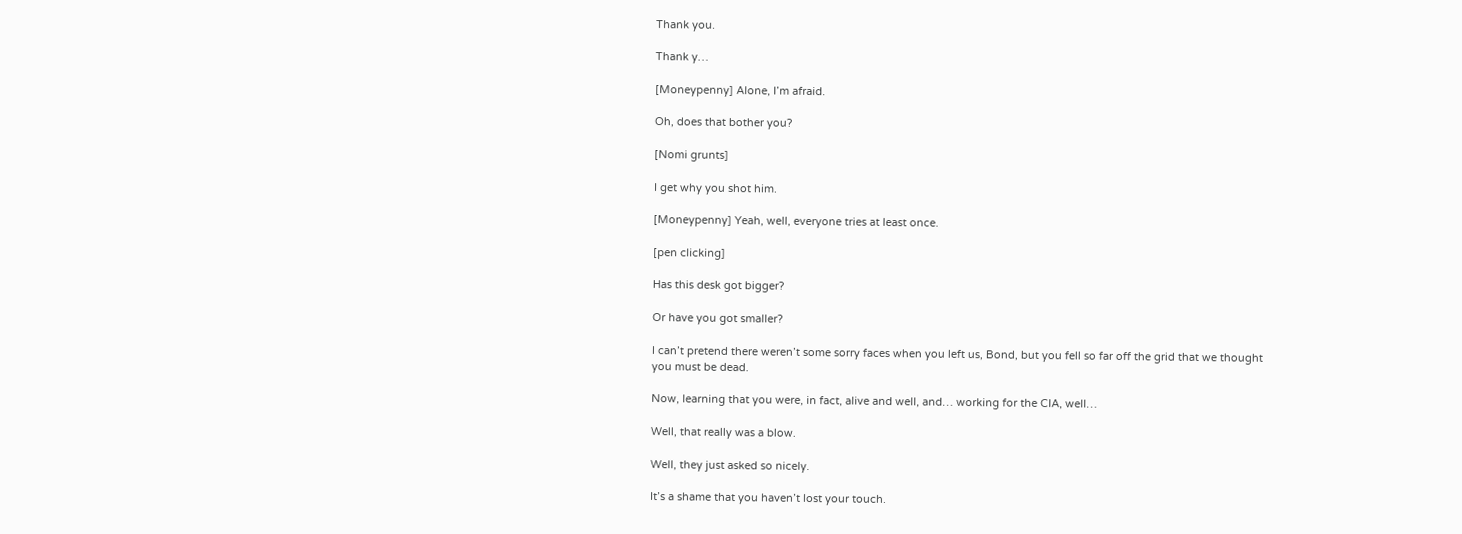Thank you.

Thank y…

[Moneypenny] Alone, I’m afraid.

Oh, does that bother you?

[Nomi grunts]

I get why you shot him.

[Moneypenny] Yeah, well, everyone tries at least once.

[pen clicking]

Has this desk got bigger?

Or have you got smaller?

I can’t pretend there weren’t some sorry faces when you left us, Bond, but you fell so far off the grid that we thought you must be dead.

Now, learning that you were, in fact, alive and well, and… working for the CIA, well…

Well, that really was a blow.

Well, they just asked so nicely.

It’s a shame that you haven’t lost your touch.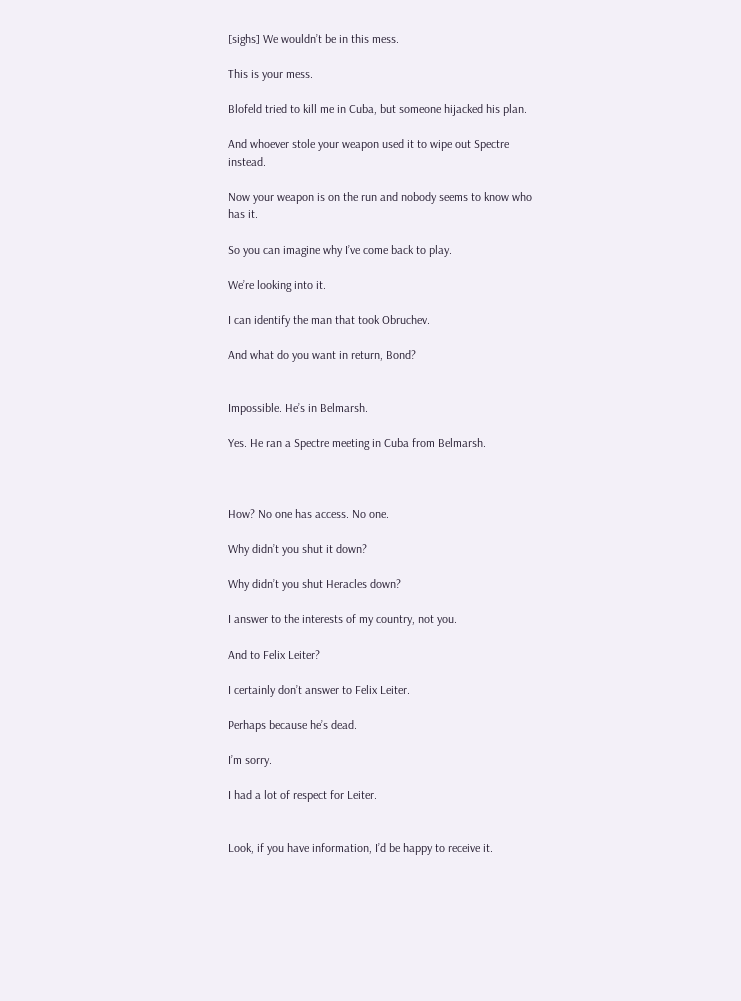[sighs] We wouldn’t be in this mess.

This is your mess.

Blofeld tried to kill me in Cuba, but someone hijacked his plan.

And whoever stole your weapon used it to wipe out Spectre instead.

Now your weapon is on the run and nobody seems to know who has it.

So you can imagine why I’ve come back to play.

We’re looking into it.

I can identify the man that took Obruchev.

And what do you want in return, Bond?


Impossible. He’s in Belmarsh.

Yes. He ran a Spectre meeting in Cuba from Belmarsh.



How? No one has access. No one.

Why didn’t you shut it down?

Why didn’t you shut Heracles down?

I answer to the interests of my country, not you.

And to Felix Leiter?

I certainly don’t answer to Felix Leiter.

Perhaps because he’s dead.

I’m sorry.

I had a lot of respect for Leiter.


Look, if you have information, I’d be happy to receive it.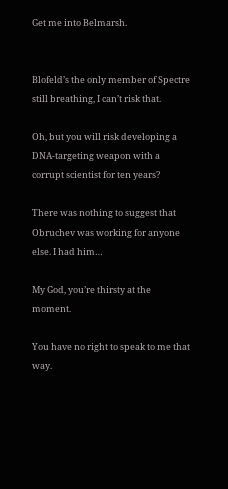Get me into Belmarsh.


Blofeld’s the only member of Spectre still breathing, I can’t risk that.

Oh, but you will risk developing a DNA-targeting weapon with a corrupt scientist for ten years?

There was nothing to suggest that Obruchev was working for anyone else. I had him…

My God, you’re thirsty at the moment.

You have no right to speak to me that way.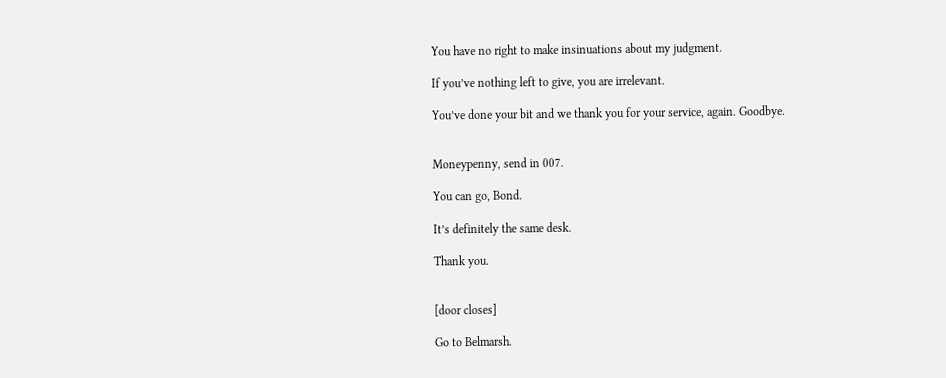You have no right to make insinuations about my judgment.

If you’ve nothing left to give, you are irrelevant.

You’ve done your bit and we thank you for your service, again. Goodbye.


Moneypenny, send in 007.

You can go, Bond.

It’s definitely the same desk.

Thank you.


[door closes]

Go to Belmarsh.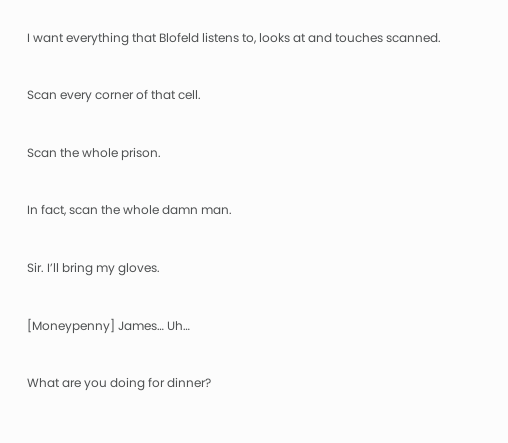I want everything that Blofeld listens to, looks at and touches scanned.

Scan every corner of that cell.

Scan the whole prison.

In fact, scan the whole damn man.

Sir. I’ll bring my gloves.

[Moneypenny] James… Uh…

What are you doing for dinner?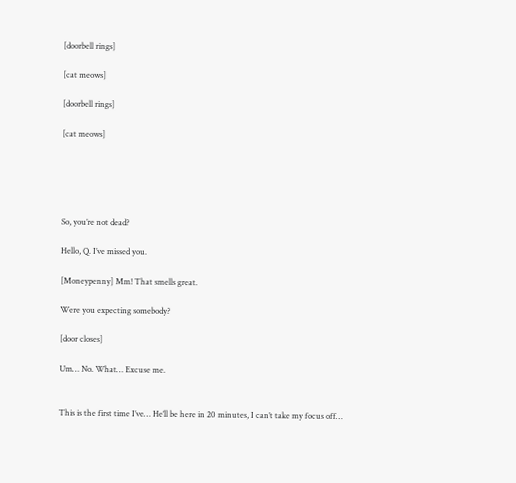[doorbell rings]

[cat meows]

[doorbell rings]

[cat meows]





So, you’re not dead?

Hello, Q. I’ve missed you.

[Moneypenny] Mm! That smells great.

Were you expecting somebody?

[door closes]

Um… No. What… Excuse me.


This is the first time I’ve… He’ll be here in 20 minutes, I can’t take my focus off…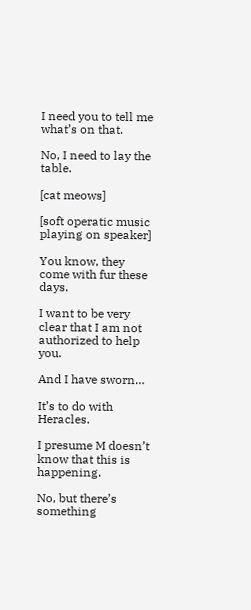I need you to tell me what’s on that.

No, I need to lay the table.

[cat meows]

[soft operatic music playing on speaker]

You know, they come with fur these days.

I want to be very clear that I am not authorized to help you.

And I have sworn…

It’s to do with Heracles.

I presume M doesn’t know that this is happening.

No, but there’s something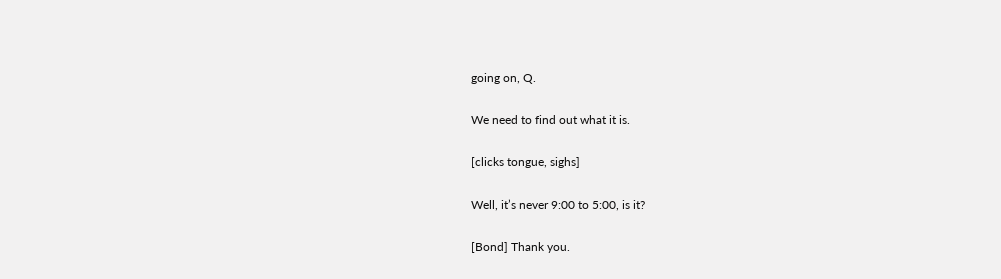going on, Q.

We need to find out what it is.

[clicks tongue, sighs]

Well, it’s never 9:00 to 5:00, is it?

[Bond] Thank you.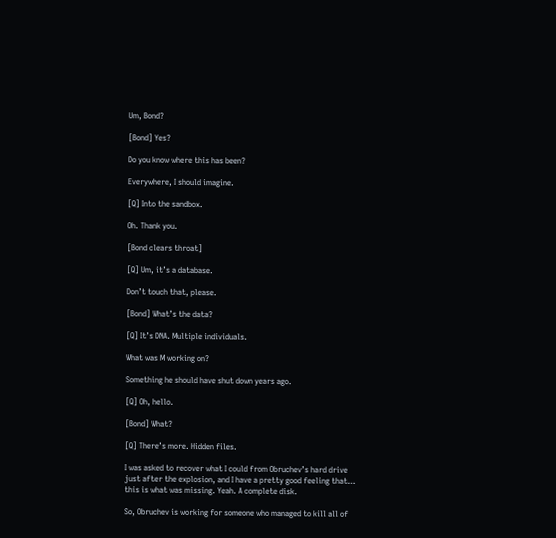Um, Bond?

[Bond] Yes?

Do you know where this has been?

Everywhere, I should imagine.

[Q] Into the sandbox.

Oh. Thank you.

[Bond clears throat]

[Q] Um, it’s a database.

Don’t touch that, please.

[Bond] What’s the data?

[Q] It’s DNA. Multiple individuals.

What was M working on?

Something he should have shut down years ago.

[Q] Oh, hello.

[Bond] What?

[Q] There’s more. Hidden files.

I was asked to recover what I could from Obruchev’s hard drive just after the explosion, and I have a pretty good feeling that… this is what was missing. Yeah. A complete disk.

So, Obruchev is working for someone who managed to kill all of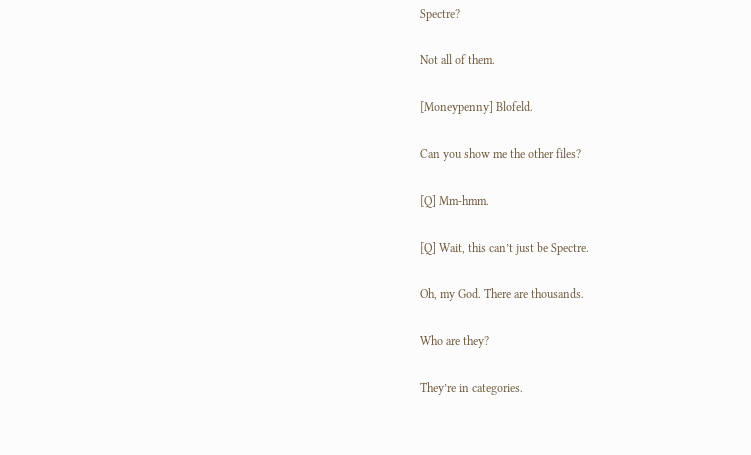Spectre?

Not all of them.

[Moneypenny] Blofeld.

Can you show me the other files?

[Q] Mm-hmm.

[Q] Wait, this can’t just be Spectre.

Oh, my God. There are thousands.

Who are they?

They’re in categories.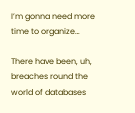I’m gonna need more time to organize…

There have been, uh, breaches round the world of databases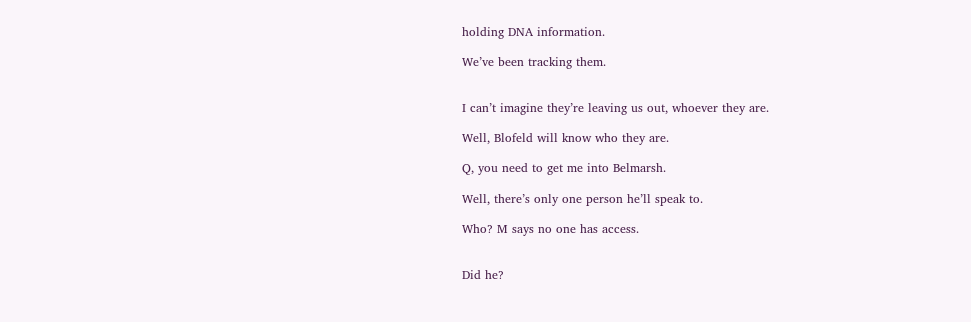holding DNA information.

We’ve been tracking them.


I can’t imagine they’re leaving us out, whoever they are.

Well, Blofeld will know who they are.

Q, you need to get me into Belmarsh.

Well, there’s only one person he’ll speak to.

Who? M says no one has access.


Did he?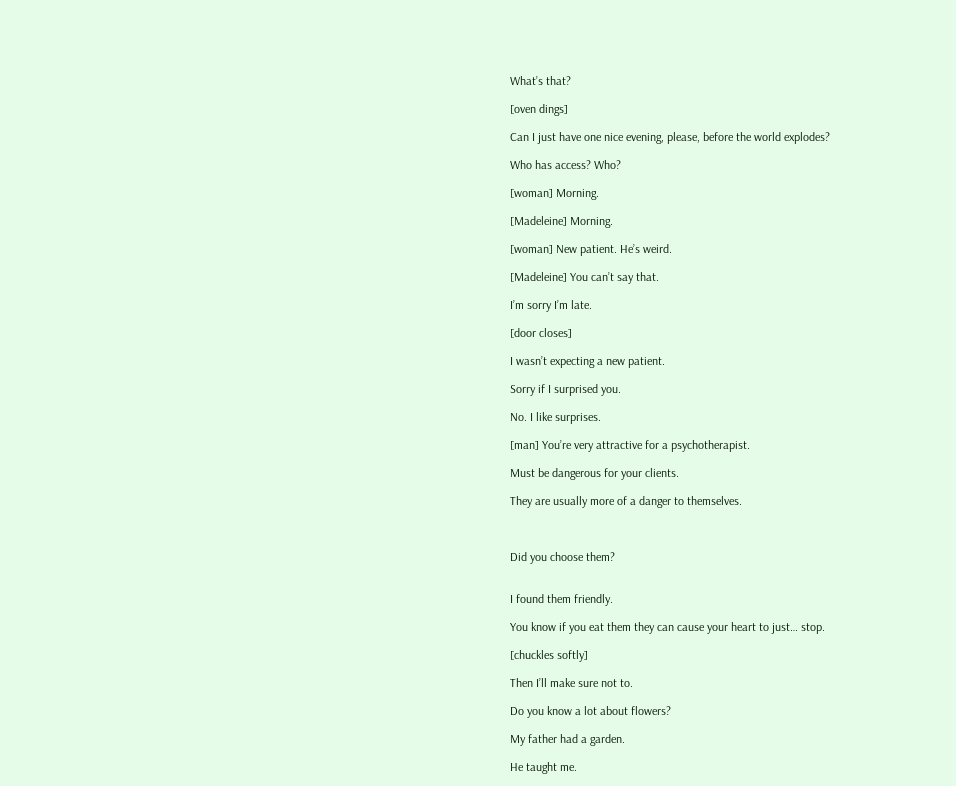What’s that?

[oven dings]

Can I just have one nice evening, please, before the world explodes?

Who has access? Who?

[woman] Morning.

[Madeleine] Morning.

[woman] New patient. He’s weird.

[Madeleine] You can’t say that.

I’m sorry I’m late.

[door closes]

I wasn’t expecting a new patient.

Sorry if I surprised you.

No. I like surprises.

[man] You’re very attractive for a psychotherapist.

Must be dangerous for your clients.

They are usually more of a danger to themselves.



Did you choose them?


I found them friendly.

You know if you eat them they can cause your heart to just… stop.

[chuckles softly]

Then I’ll make sure not to.

Do you know a lot about flowers?

My father had a garden.

He taught me.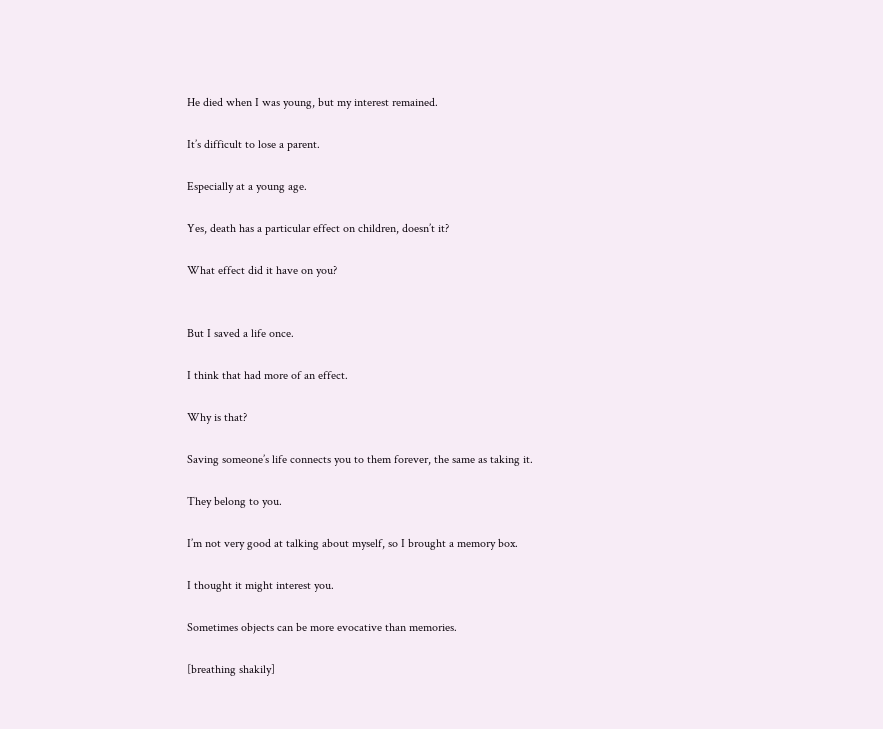He died when I was young, but my interest remained.

It’s difficult to lose a parent.

Especially at a young age.

Yes, death has a particular effect on children, doesn’t it?

What effect did it have on you?


But I saved a life once.

I think that had more of an effect.

Why is that?

Saving someone’s life connects you to them forever, the same as taking it.

They belong to you.

I’m not very good at talking about myself, so I brought a memory box.

I thought it might interest you.

Sometimes objects can be more evocative than memories.

[breathing shakily]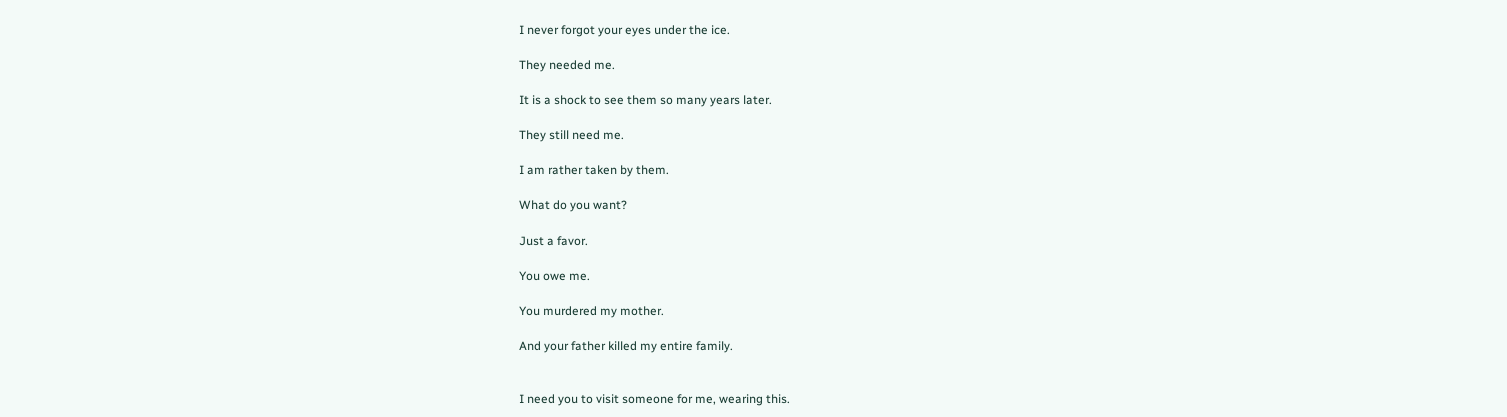I never forgot your eyes under the ice.

They needed me.

It is a shock to see them so many years later.

They still need me.

I am rather taken by them.

What do you want?

Just a favor.

You owe me.

You murdered my mother.

And your father killed my entire family.


I need you to visit someone for me, wearing this.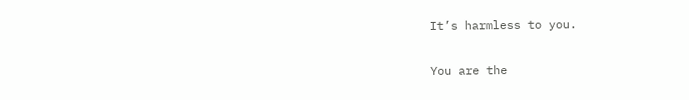It’s harmless to you.

You are the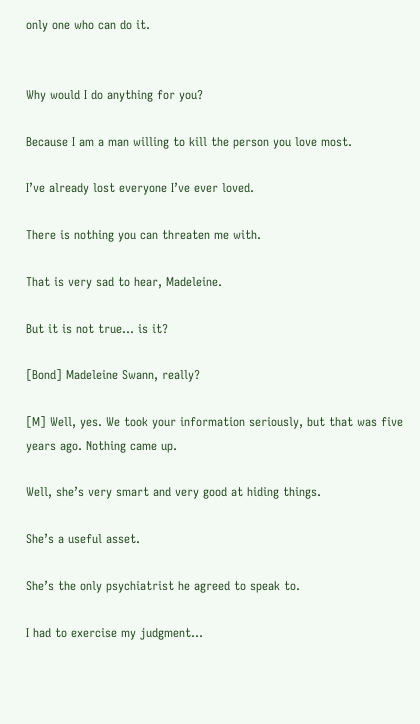only one who can do it.


Why would I do anything for you?

Because I am a man willing to kill the person you love most.

I’ve already lost everyone I’ve ever loved.

There is nothing you can threaten me with.

That is very sad to hear, Madeleine.

But it is not true… is it?

[Bond] Madeleine Swann, really?

[M] Well, yes. We took your information seriously, but that was five years ago. Nothing came up.

Well, she’s very smart and very good at hiding things.

She’s a useful asset.

She’s the only psychiatrist he agreed to speak to.

I had to exercise my judgment…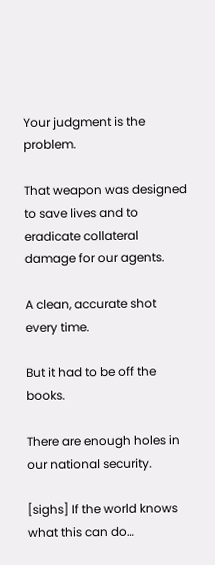Your judgment is the problem.

That weapon was designed to save lives and to eradicate collateral damage for our agents.

A clean, accurate shot every time.

But it had to be off the books.

There are enough holes in our national security.

[sighs] If the world knows what this can do…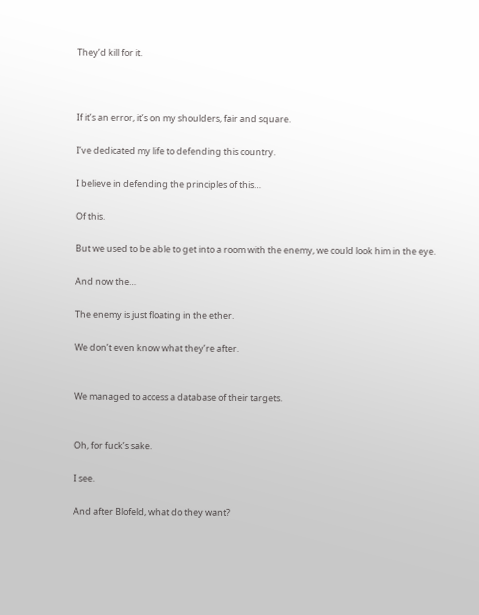They’d kill for it.



If it’s an error, it’s on my shoulders, fair and square.

I’ve dedicated my life to defending this country.

I believe in defending the principles of this…

Of this.

But we used to be able to get into a room with the enemy, we could look him in the eye.

And now the…

The enemy is just floating in the ether.

We don’t even know what they’re after.


We managed to access a database of their targets.


Oh, for fuck’s sake.

I see.

And after Blofeld, what do they want?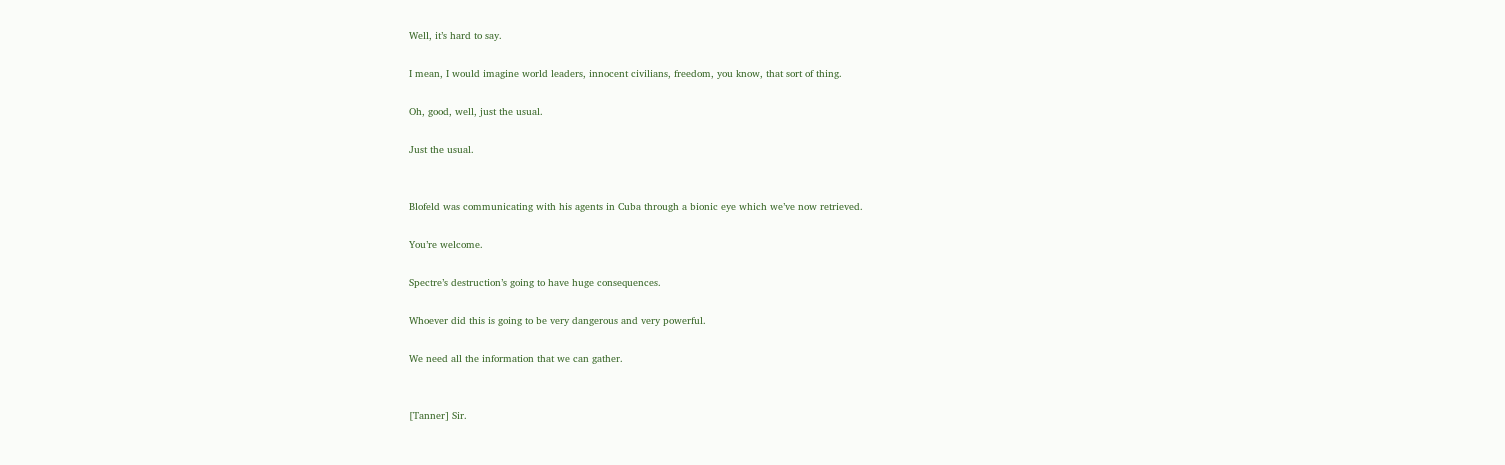Well, it’s hard to say.

I mean, I would imagine world leaders, innocent civilians, freedom, you know, that sort of thing.

Oh, good, well, just the usual.

Just the usual.


Blofeld was communicating with his agents in Cuba through a bionic eye which we’ve now retrieved.

You’re welcome.

Spectre’s destruction’s going to have huge consequences.

Whoever did this is going to be very dangerous and very powerful.

We need all the information that we can gather.


[Tanner] Sir.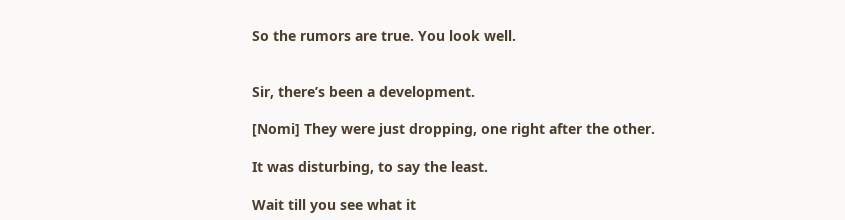So the rumors are true. You look well.


Sir, there’s been a development.

[Nomi] They were just dropping, one right after the other.

It was disturbing, to say the least.

Wait till you see what it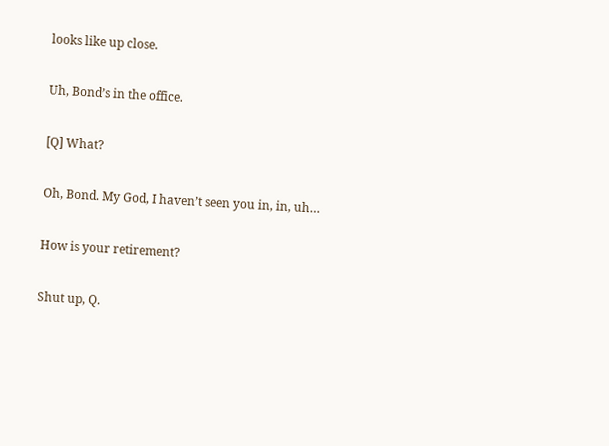looks like up close.

Uh, Bond’s in the office.

[Q] What?

Oh, Bond. My God, I haven’t seen you in, in, uh…

How is your retirement?

Shut up, Q.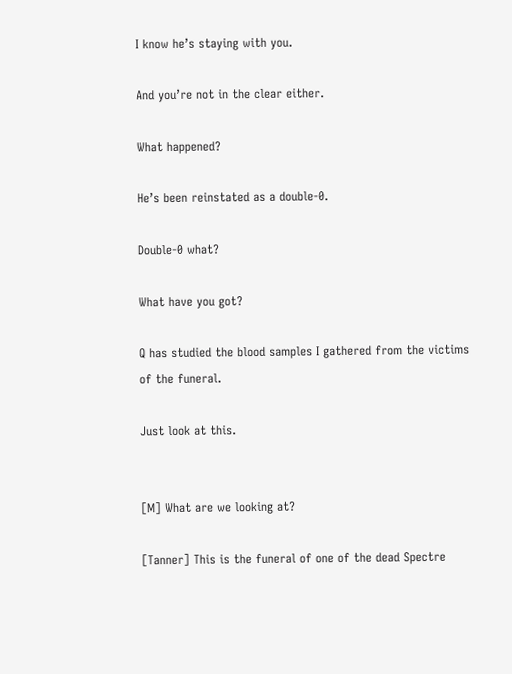I know he’s staying with you.

And you’re not in the clear either.

What happened?

He’s been reinstated as a double-0.

Double-0 what?

What have you got?

Q has studied the blood samples I gathered from the victims of the funeral.

Just look at this.


[M] What are we looking at?

[Tanner] This is the funeral of one of the dead Spectre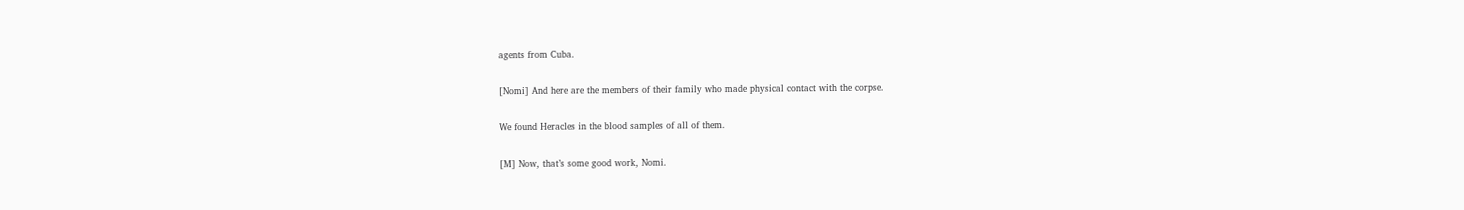agents from Cuba.

[Nomi] And here are the members of their family who made physical contact with the corpse.

We found Heracles in the blood samples of all of them.

[M] Now, that’s some good work, Nomi.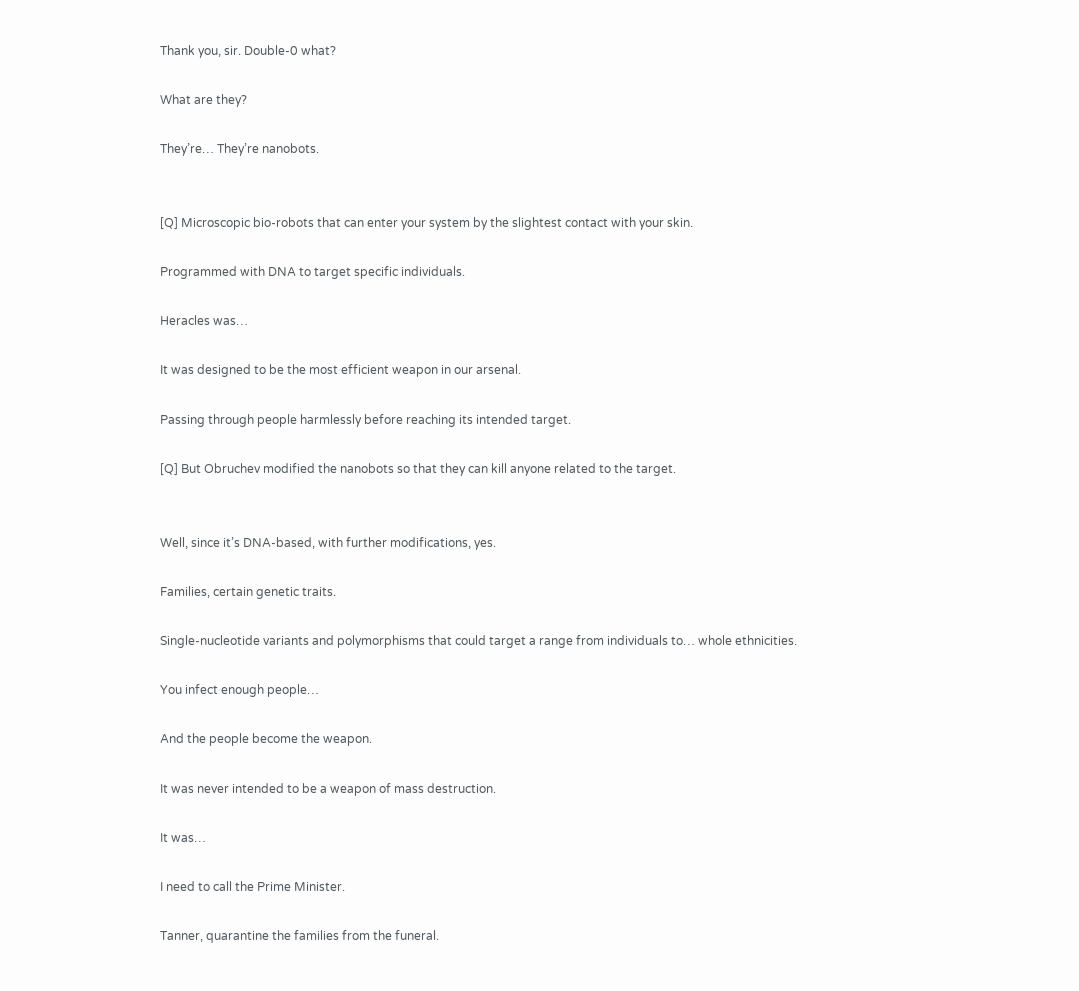Thank you, sir. Double-0 what?

What are they?

They’re… They’re nanobots.


[Q] Microscopic bio-robots that can enter your system by the slightest contact with your skin.

Programmed with DNA to target specific individuals.

Heracles was…

It was designed to be the most efficient weapon in our arsenal.

Passing through people harmlessly before reaching its intended target.

[Q] But Obruchev modified the nanobots so that they can kill anyone related to the target.


Well, since it’s DNA-based, with further modifications, yes.

Families, certain genetic traits.

Single-nucleotide variants and polymorphisms that could target a range from individuals to… whole ethnicities.

You infect enough people…

And the people become the weapon.

It was never intended to be a weapon of mass destruction.

It was…

I need to call the Prime Minister.

Tanner, quarantine the families from the funeral.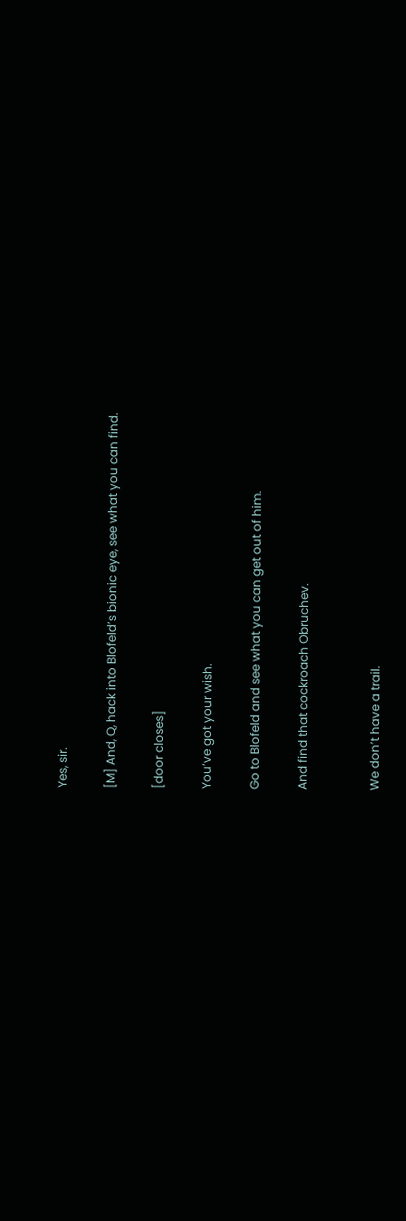Yes, sir.

[M] And, Q, hack into Blofeld’s bionic eye, see what you can find.

[door closes]

You’ve got your wish.

Go to Blofeld and see what you can get out of him.

And find that cockroach Obruchev.


We don’t have a trail.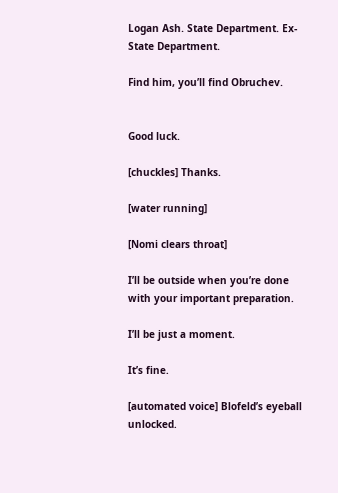Logan Ash. State Department. Ex-State Department.

Find him, you’ll find Obruchev.


Good luck.

[chuckles] Thanks.

[water running]

[Nomi clears throat]

I’ll be outside when you’re done with your important preparation.

I’ll be just a moment.

It’s fine.

[automated voice] Blofeld’s eyeball unlocked.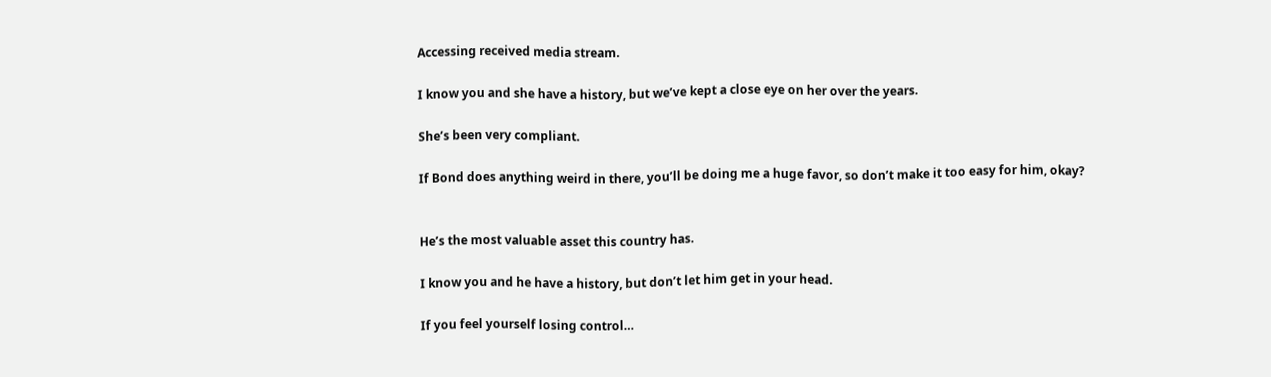Accessing received media stream.

I know you and she have a history, but we’ve kept a close eye on her over the years.

She’s been very compliant.

If Bond does anything weird in there, you’ll be doing me a huge favor, so don’t make it too easy for him, okay?


He’s the most valuable asset this country has.

I know you and he have a history, but don’t let him get in your head.

If you feel yourself losing control…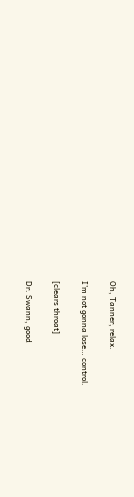Oh, Tanner, relax.

I’m not gonna lose… control.

[clears throat]

Dr. Swann, good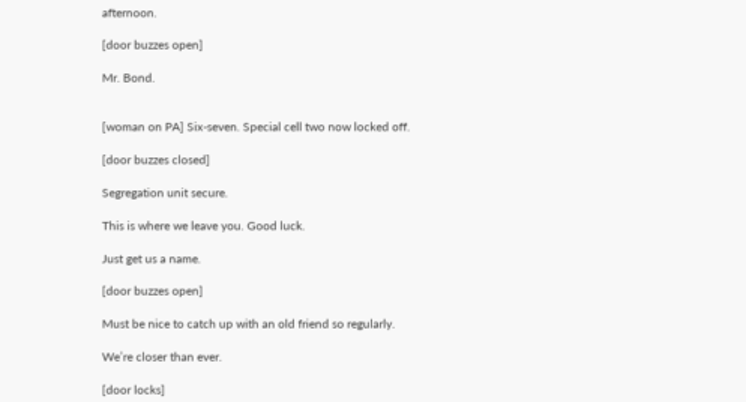afternoon.

[door buzzes open]

Mr. Bond.


[woman on PA] Six-seven. Special cell two now locked off.

[door buzzes closed]

Segregation unit secure.

This is where we leave you. Good luck.

Just get us a name.

[door buzzes open]

Must be nice to catch up with an old friend so regularly.

We’re closer than ever.

[door locks]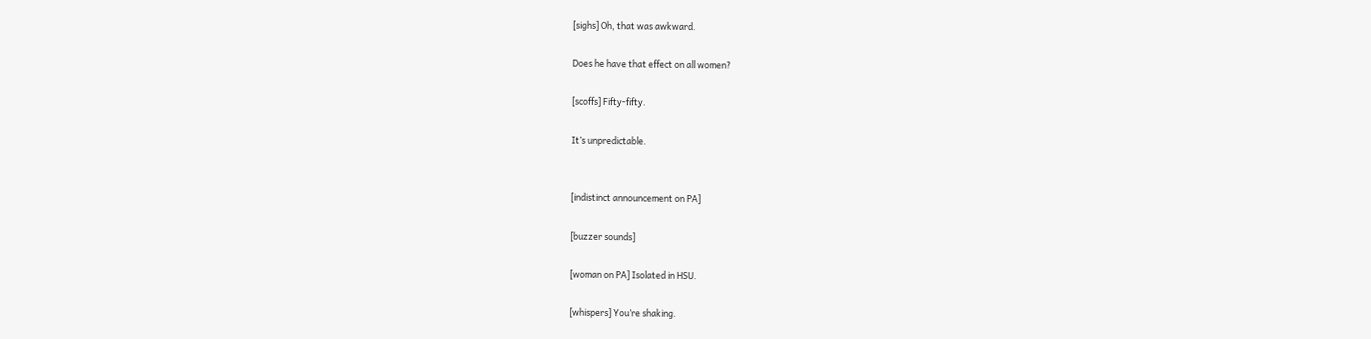[sighs] Oh, that was awkward.

Does he have that effect on all women?

[scoffs] Fifty-fifty.

It’s unpredictable.


[indistinct announcement on PA]

[buzzer sounds]

[woman on PA] Isolated in HSU.

[whispers] You’re shaking.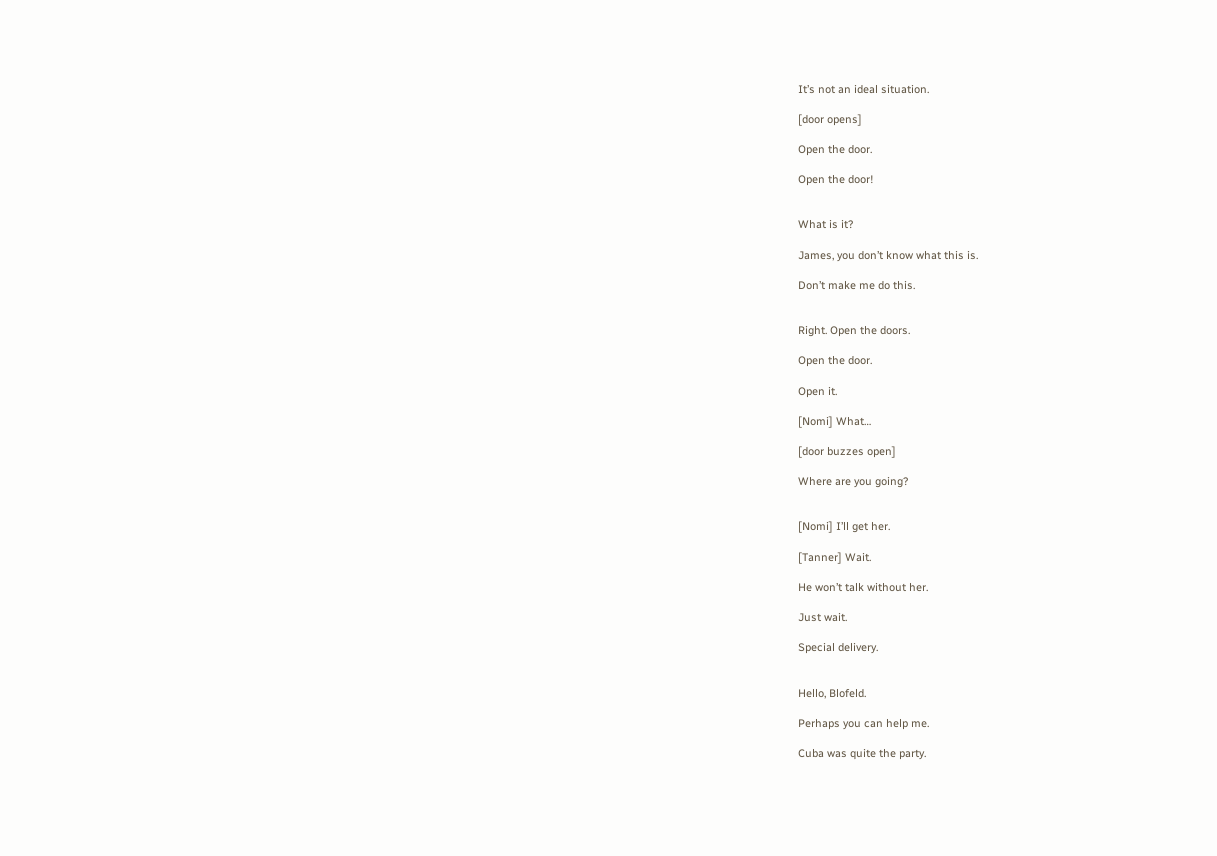It’s not an ideal situation.

[door opens]

Open the door.

Open the door!


What is it?

James, you don’t know what this is.

Don’t make me do this.


Right. Open the doors.

Open the door.

Open it.

[Nomi] What…

[door buzzes open]

Where are you going?


[Nomi] I’ll get her.

[Tanner] Wait.

He won’t talk without her.

Just wait.

Special delivery.


Hello, Blofeld.

Perhaps you can help me.

Cuba was quite the party.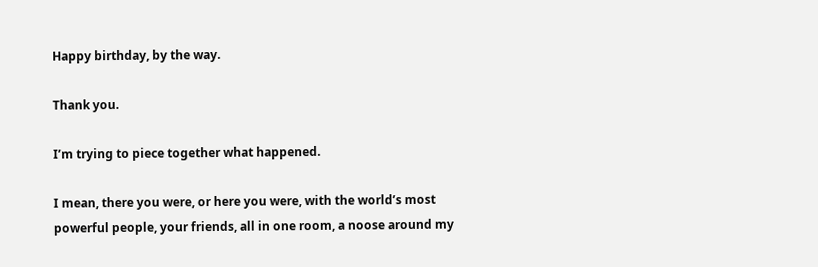Happy birthday, by the way.

Thank you.

I’m trying to piece together what happened.

I mean, there you were, or here you were, with the world’s most powerful people, your friends, all in one room, a noose around my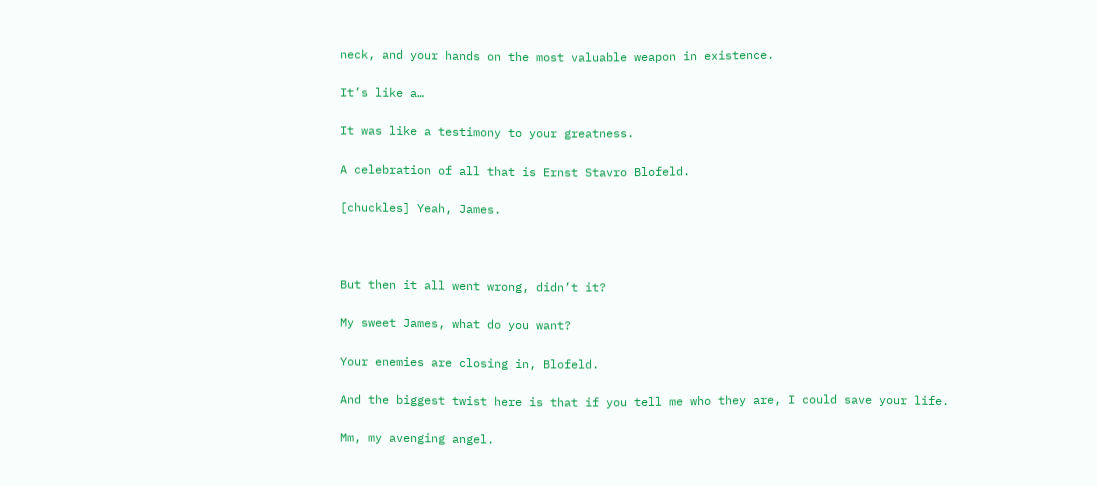neck, and your hands on the most valuable weapon in existence.

It’s like a…

It was like a testimony to your greatness.

A celebration of all that is Ernst Stavro Blofeld.

[chuckles] Yeah, James.



But then it all went wrong, didn’t it?

My sweet James, what do you want?

Your enemies are closing in, Blofeld.

And the biggest twist here is that if you tell me who they are, I could save your life.

Mm, my avenging angel.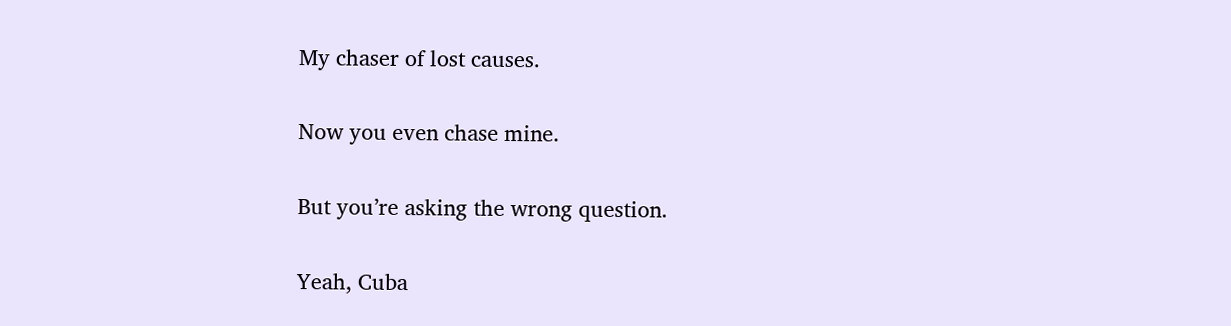My chaser of lost causes.

Now you even chase mine.

But you’re asking the wrong question.

Yeah, Cuba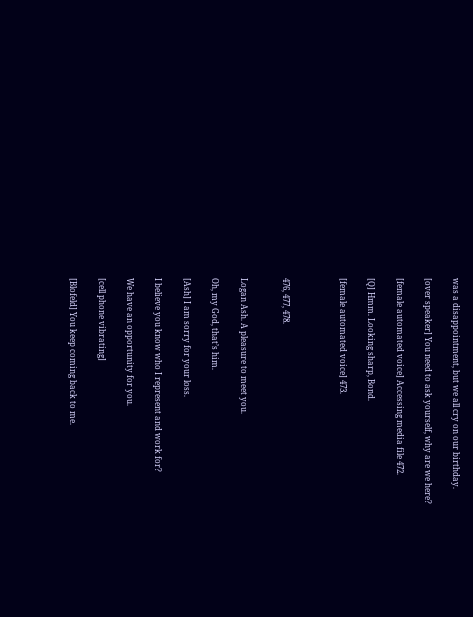was a disappointment, but we all cry on our birthday.

[over speaker] You need to ask yourself, why are we here?

[female automated voice] Accessing media file 472.

[Q] Hmm. Looking sharp, Bond.

[female automated voice] 473.



476, 477, 478.


Logan Ash. A pleasure to meet you.

Oh, my God, that’s him.

[Ash] I am sorry for your loss.

I believe you know who I represent and work for?

We have an opportunity for you.

[cell phone vibrating]

[Blofeld] You keep coming back to me.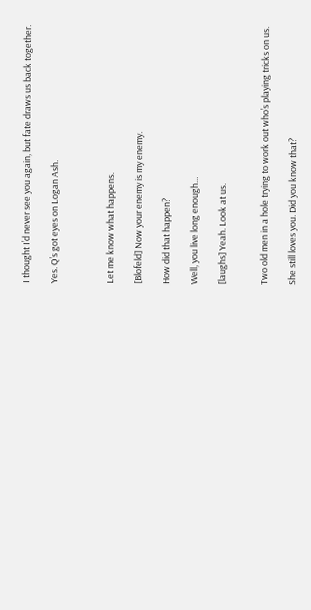I thought I’d never see you again, but fate draws us back together.

Yes. Q’s got eyes on Logan Ash.



Let me know what happens.

[Blofeld] Now your enemy is my enemy.

How did that happen?

Well, you live long enough…

[laughs] Yeah. Look at us.


Two old men in a hole trying to work out who’s playing tricks on us.

She still loves you. Did you know that?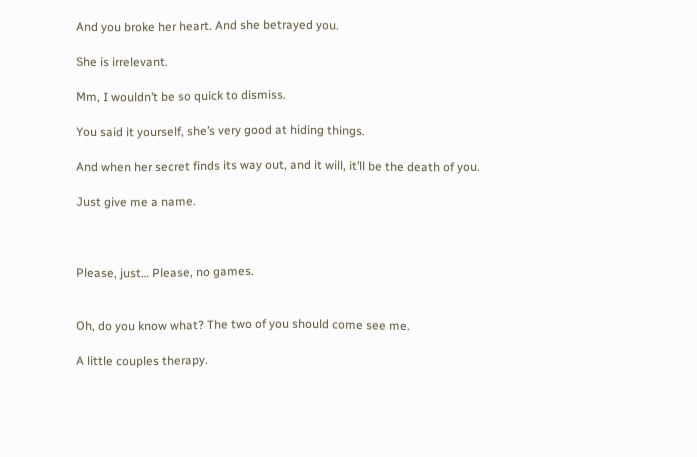And you broke her heart. And she betrayed you.

She is irrelevant.

Mm, I wouldn’t be so quick to dismiss.

You said it yourself, she’s very good at hiding things.

And when her secret finds its way out, and it will, it’ll be the death of you.

Just give me a name.



Please, just… Please, no games.


Oh, do you know what? The two of you should come see me.

A little couples therapy.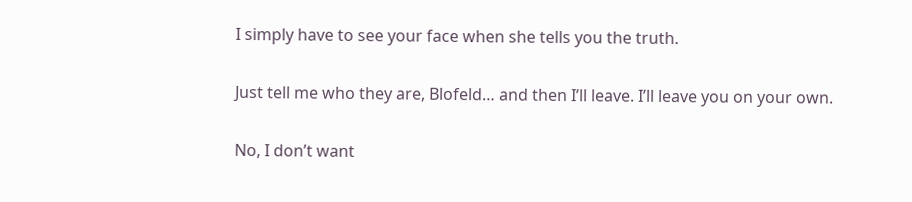I simply have to see your face when she tells you the truth.

Just tell me who they are, Blofeld… and then I’ll leave. I’ll leave you on your own.

No, I don’t want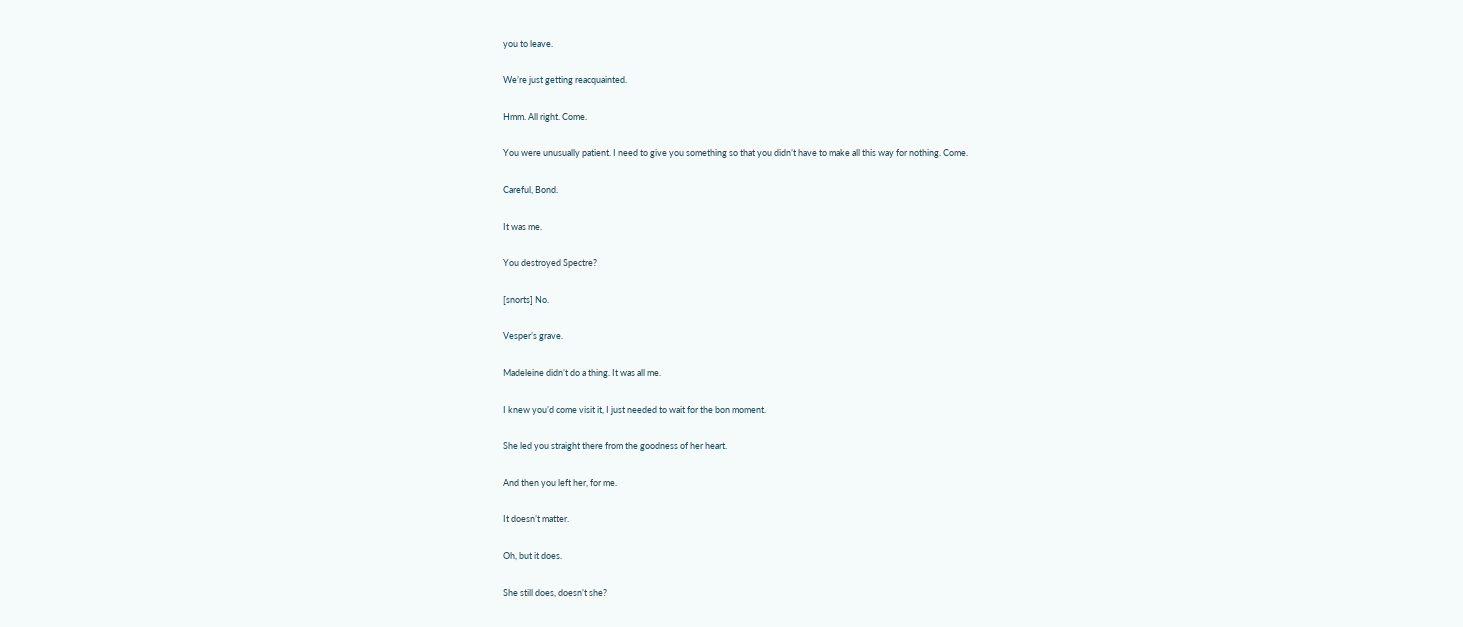you to leave.

We’re just getting reacquainted.

Hmm. All right. Come.

You were unusually patient. I need to give you something so that you didn’t have to make all this way for nothing. Come.

Careful, Bond.

It was me.

You destroyed Spectre?

[snorts] No.

Vesper’s grave.

Madeleine didn’t do a thing. It was all me.

I knew you’d come visit it, I just needed to wait for the bon moment.

She led you straight there from the goodness of her heart.

And then you left her, for me.

It doesn’t matter.

Oh, but it does.

She still does, doesn’t she?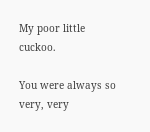My poor little cuckoo.

You were always so very, very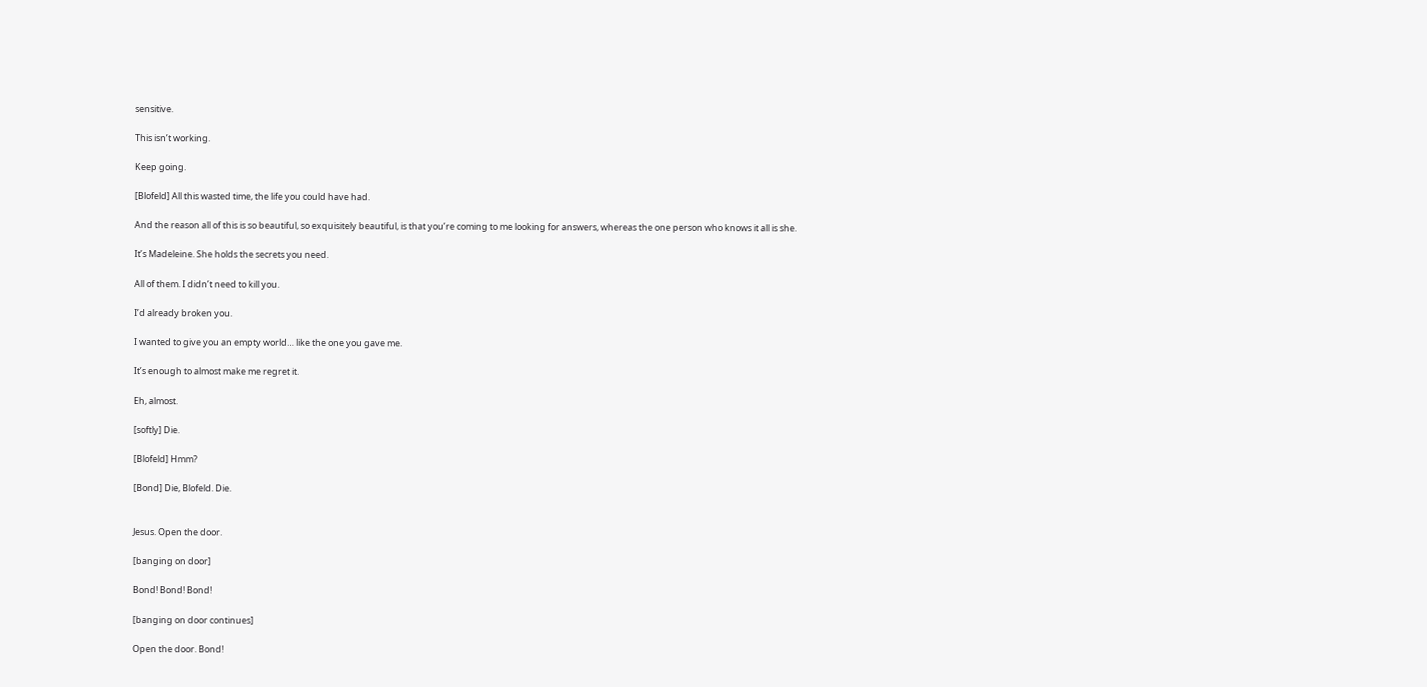sensitive.

This isn’t working.

Keep going.

[Blofeld] All this wasted time, the life you could have had.

And the reason all of this is so beautiful, so exquisitely beautiful, is that you’re coming to me looking for answers, whereas the one person who knows it all is she.

It’s Madeleine. She holds the secrets you need.

All of them. I didn’t need to kill you.

I’d already broken you.

I wanted to give you an empty world… like the one you gave me.

It’s enough to almost make me regret it.

Eh, almost.

[softly] Die.

[Blofeld] Hmm?

[Bond] Die, Blofeld. Die.


Jesus. Open the door.

[banging on door]

Bond! Bond! Bond!

[banging on door continues]

Open the door. Bond!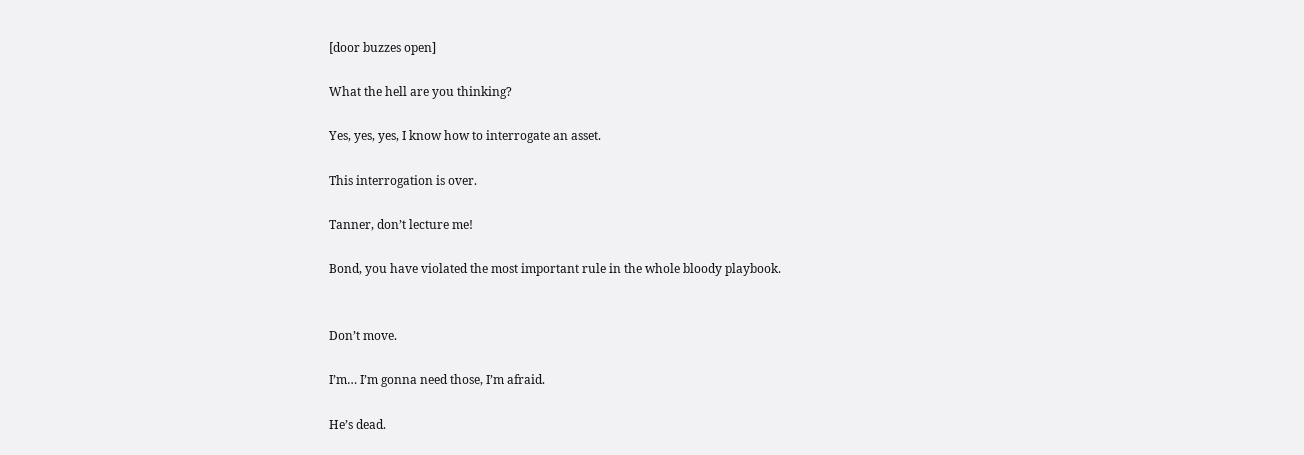[door buzzes open]

What the hell are you thinking?

Yes, yes, yes, I know how to interrogate an asset.

This interrogation is over.

Tanner, don’t lecture me!

Bond, you have violated the most important rule in the whole bloody playbook.


Don’t move.

I’m… I’m gonna need those, I’m afraid.

He’s dead.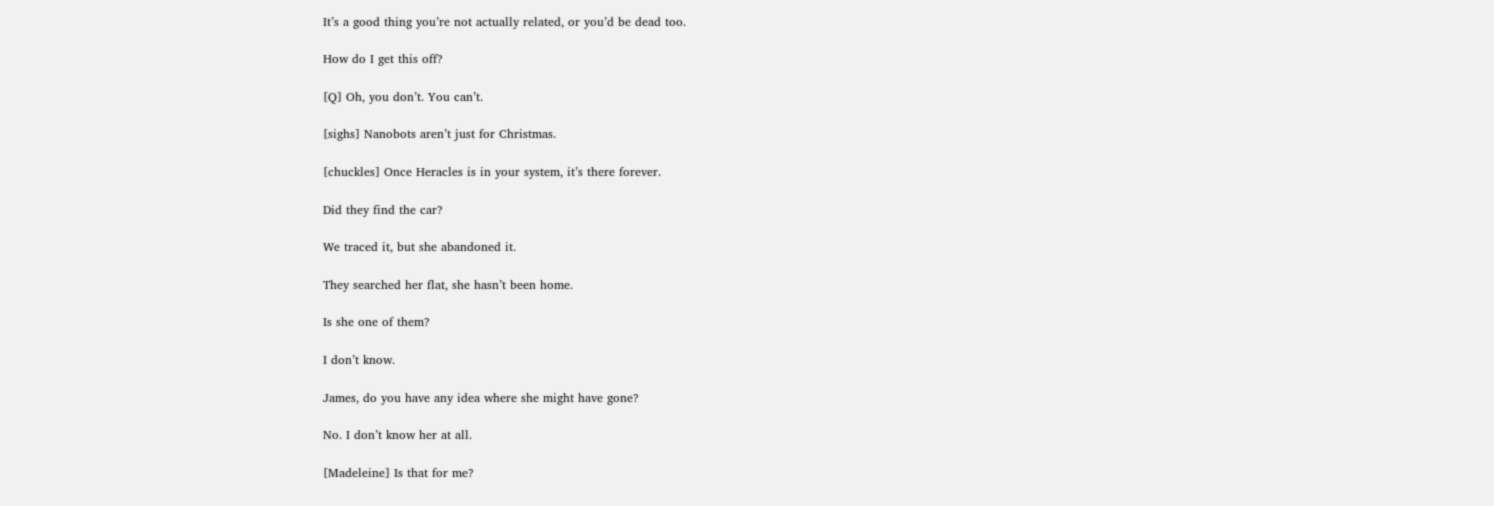It’s a good thing you’re not actually related, or you’d be dead too.

How do I get this off?

[Q] Oh, you don’t. You can’t.

[sighs] Nanobots aren’t just for Christmas.

[chuckles] Once Heracles is in your system, it’s there forever.

Did they find the car?

We traced it, but she abandoned it.

They searched her flat, she hasn’t been home.

Is she one of them?

I don’t know.

James, do you have any idea where she might have gone?

No. I don’t know her at all.

[Madeleine] Is that for me?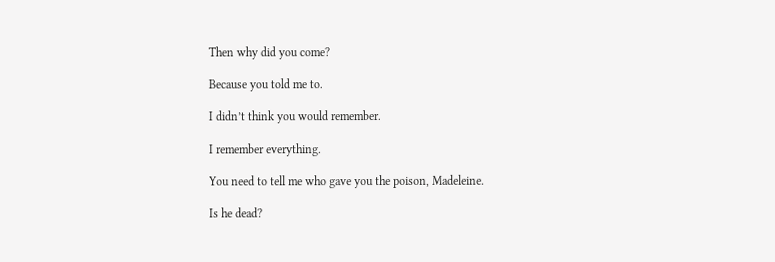Then why did you come?

Because you told me to.

I didn’t think you would remember.

I remember everything.

You need to tell me who gave you the poison, Madeleine.

Is he dead?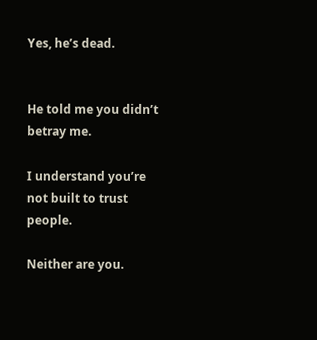Yes, he’s dead.


He told me you didn’t betray me.

I understand you’re not built to trust people.

Neither are you.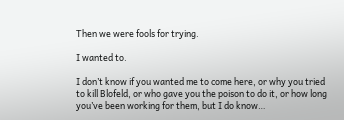Then we were fools for trying.

I wanted to.

I don’t know if you wanted me to come here, or why you tried to kill Blofeld, or who gave you the poison to do it, or how long you’ve been working for them, but I do know…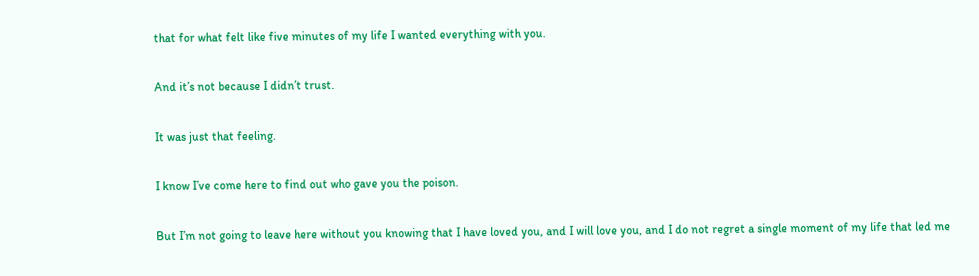that for what felt like five minutes of my life I wanted everything with you.

And it’s not because I didn’t trust.

It was just that feeling.

I know I’ve come here to find out who gave you the poison.

But I’m not going to leave here without you knowing that I have loved you, and I will love you, and I do not regret a single moment of my life that led me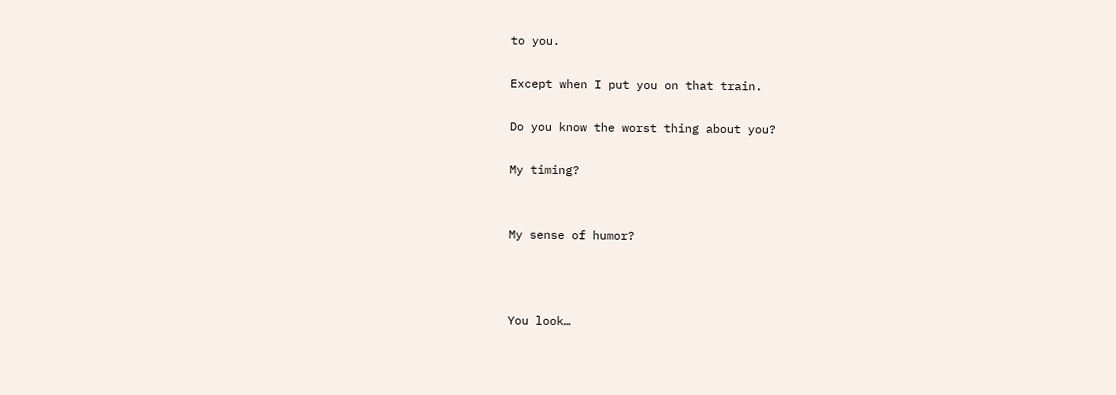to you.

Except when I put you on that train.

Do you know the worst thing about you?

My timing?


My sense of humor?



You look…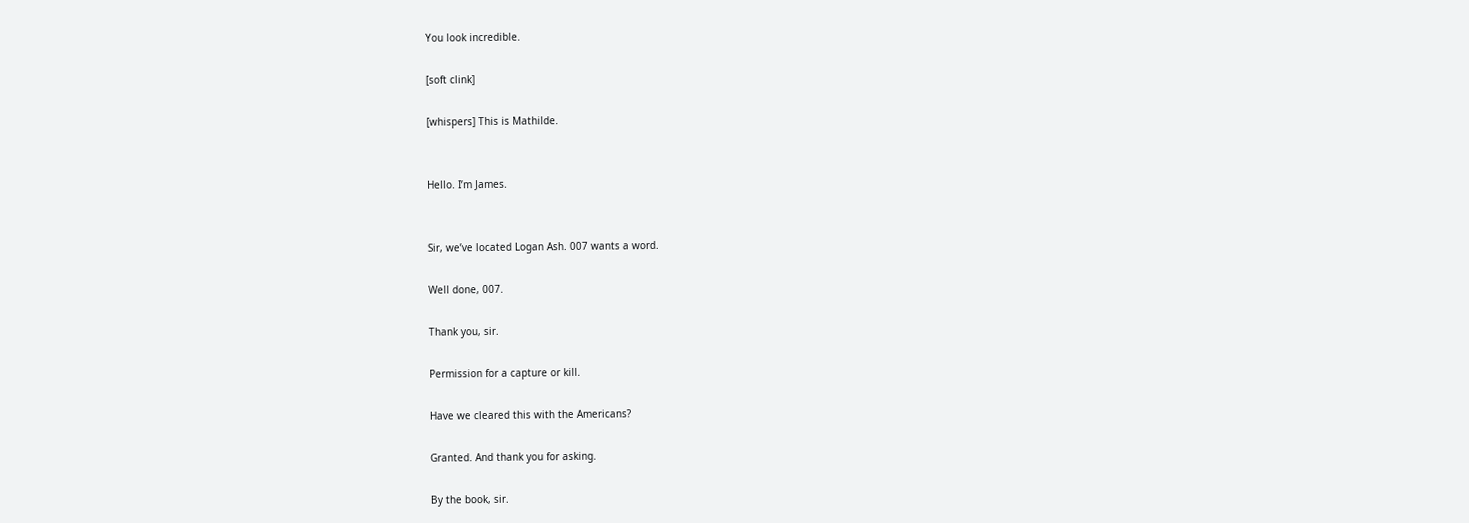You look incredible.

[soft clink]

[whispers] This is Mathilde.


Hello. I’m James.


Sir, we’ve located Logan Ash. 007 wants a word.

Well done, 007.

Thank you, sir.

Permission for a capture or kill.

Have we cleared this with the Americans?

Granted. And thank you for asking.

By the book, sir.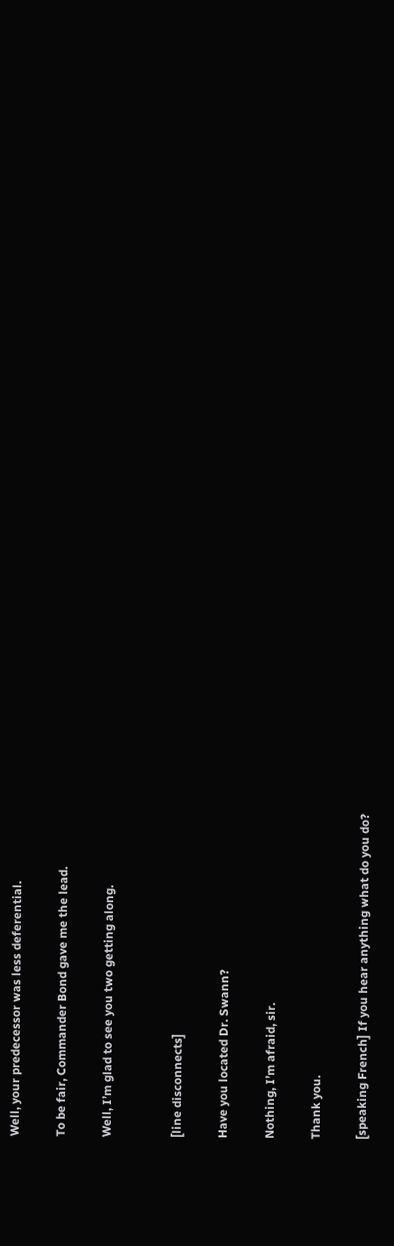Well, your predecessor was less deferential.

To be fair, Commander Bond gave me the lead.

Well, I’m glad to see you two getting along.


[line disconnects]

Have you located Dr. Swann?

Nothing, I’m afraid, sir.

Thank you.

[speaking French] If you hear anything what do you do?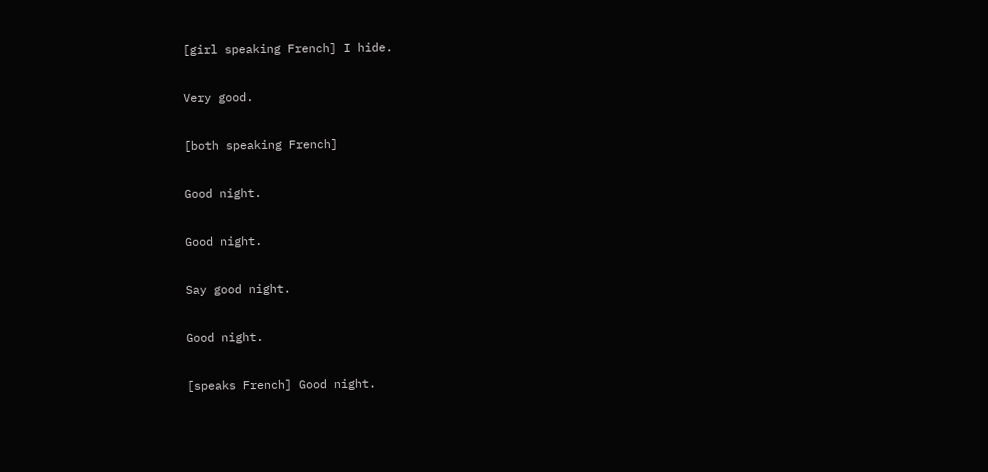[girl speaking French] I hide.

Very good.

[both speaking French]

Good night.

Good night.

Say good night.

Good night.

[speaks French] Good night.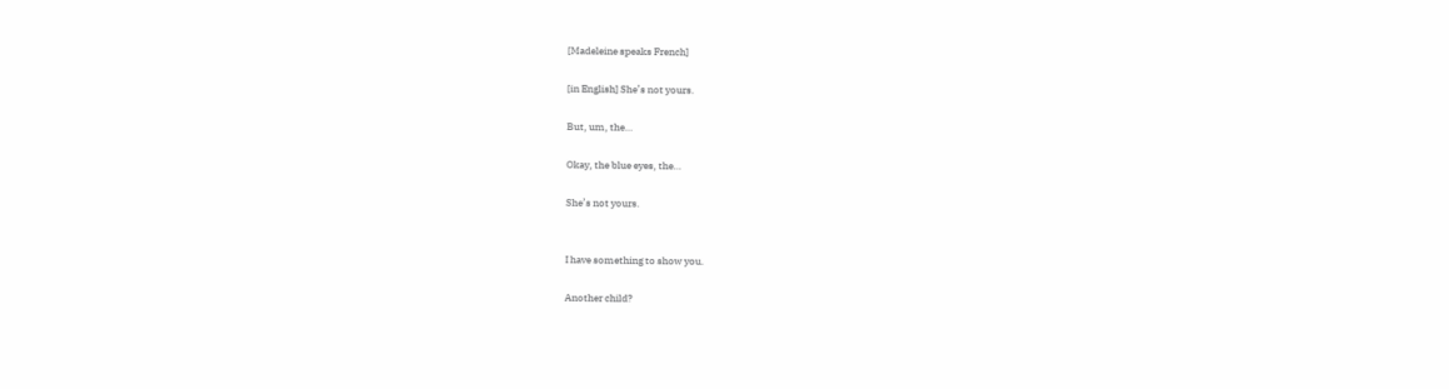[Madeleine speaks French]

[in English] She’s not yours.

But, um, the…

Okay, the blue eyes, the…

She’s not yours.


I have something to show you.

Another child?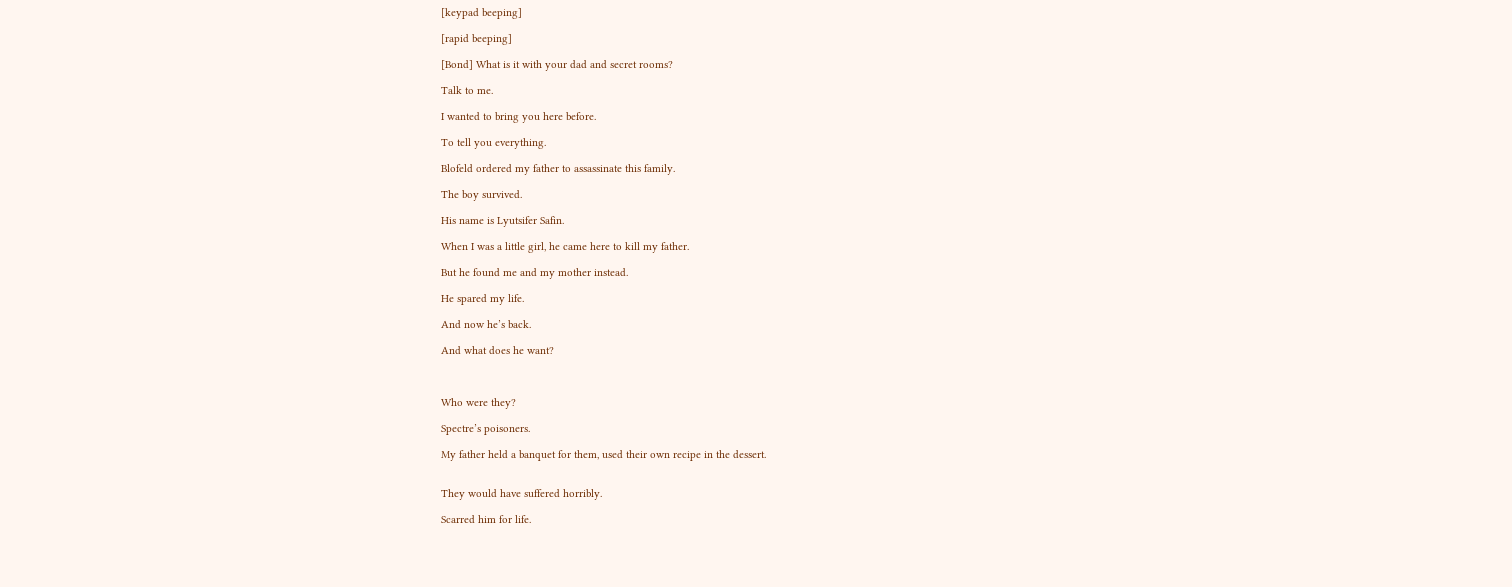[keypad beeping]

[rapid beeping]

[Bond] What is it with your dad and secret rooms?

Talk to me.

I wanted to bring you here before.

To tell you everything.

Blofeld ordered my father to assassinate this family.

The boy survived.

His name is Lyutsifer Safin.

When I was a little girl, he came here to kill my father.

But he found me and my mother instead.

He spared my life.

And now he’s back.

And what does he want?



Who were they?

Spectre’s poisoners.

My father held a banquet for them, used their own recipe in the dessert.


They would have suffered horribly.

Scarred him for life.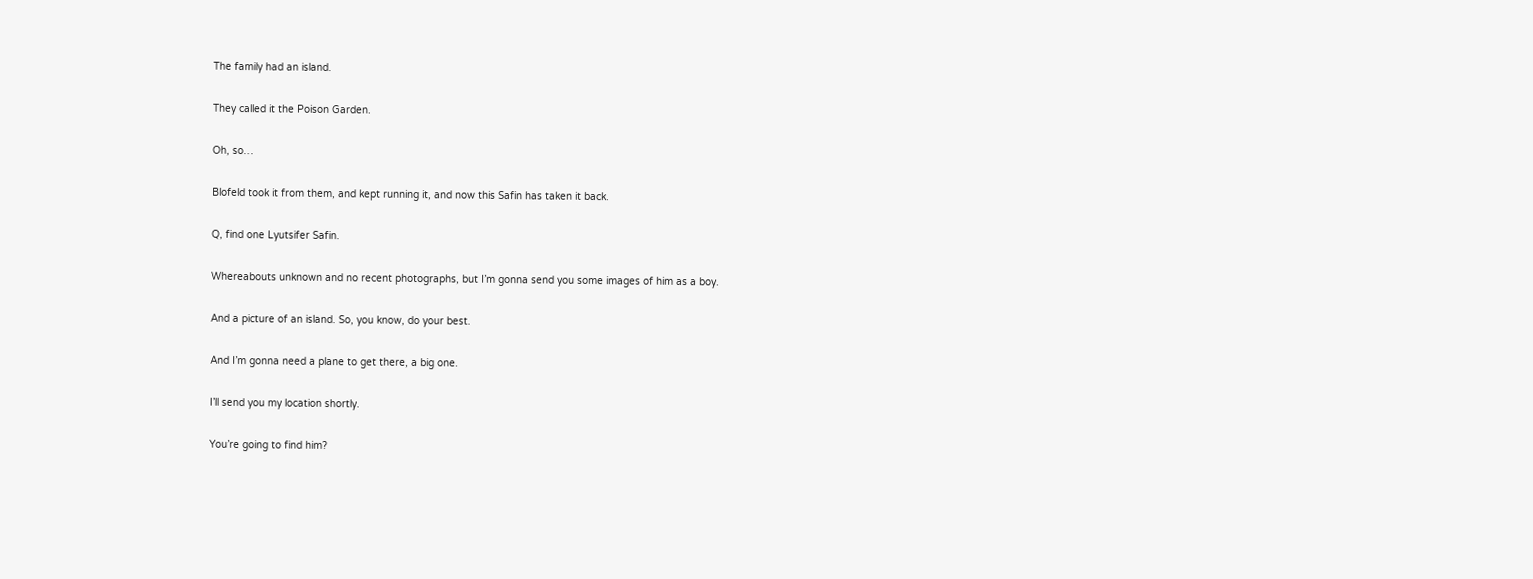The family had an island.

They called it the Poison Garden.

Oh, so…

Blofeld took it from them, and kept running it, and now this Safin has taken it back.

Q, find one Lyutsifer Safin.

Whereabouts unknown and no recent photographs, but I’m gonna send you some images of him as a boy.

And a picture of an island. So, you know, do your best.

And I’m gonna need a plane to get there, a big one.

I’ll send you my location shortly.

You’re going to find him?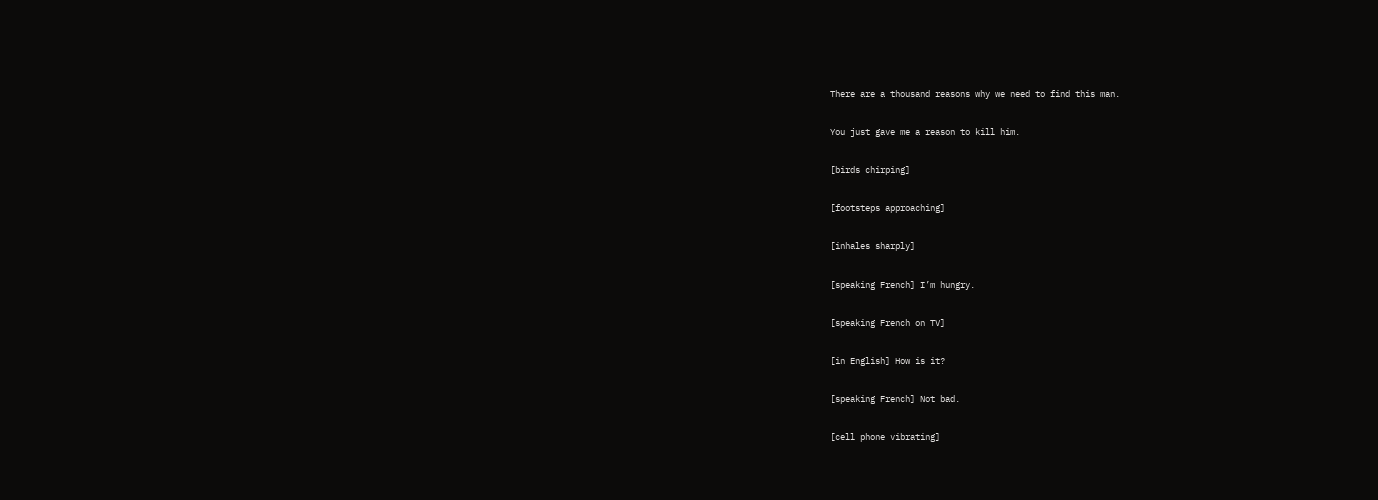There are a thousand reasons why we need to find this man.

You just gave me a reason to kill him.

[birds chirping]

[footsteps approaching]

[inhales sharply]

[speaking French] I’m hungry.

[speaking French on TV]

[in English] How is it?

[speaking French] Not bad.

[cell phone vibrating]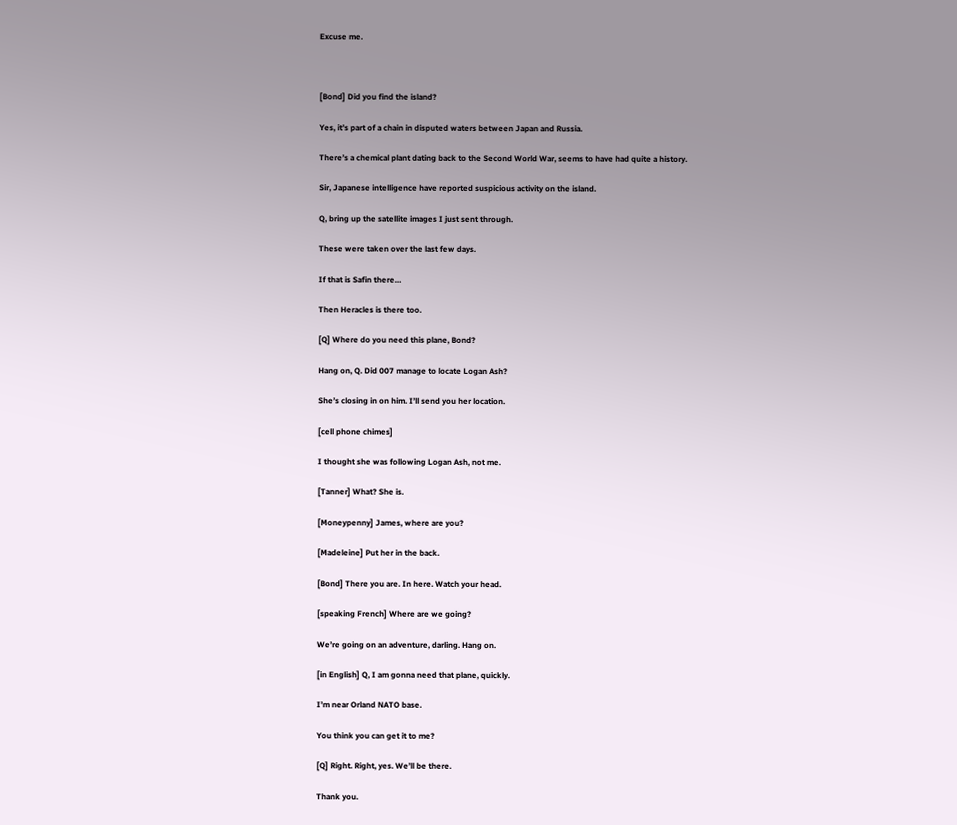Excuse me.



[Bond] Did you find the island?

Yes, it’s part of a chain in disputed waters between Japan and Russia.

There’s a chemical plant dating back to the Second World War, seems to have had quite a history.

Sir, Japanese intelligence have reported suspicious activity on the island.

Q, bring up the satellite images I just sent through.

These were taken over the last few days.

If that is Safin there…

Then Heracles is there too.

[Q] Where do you need this plane, Bond?

Hang on, Q. Did 007 manage to locate Logan Ash?

She’s closing in on him. I’ll send you her location.

[cell phone chimes]

I thought she was following Logan Ash, not me.

[Tanner] What? She is.

[Moneypenny] James, where are you?

[Madeleine] Put her in the back.

[Bond] There you are. In here. Watch your head.

[speaking French] Where are we going?

We’re going on an adventure, darling. Hang on.

[in English] Q, I am gonna need that plane, quickly.

I’m near Orland NATO base.

You think you can get it to me?

[Q] Right. Right, yes. We’ll be there.

Thank you.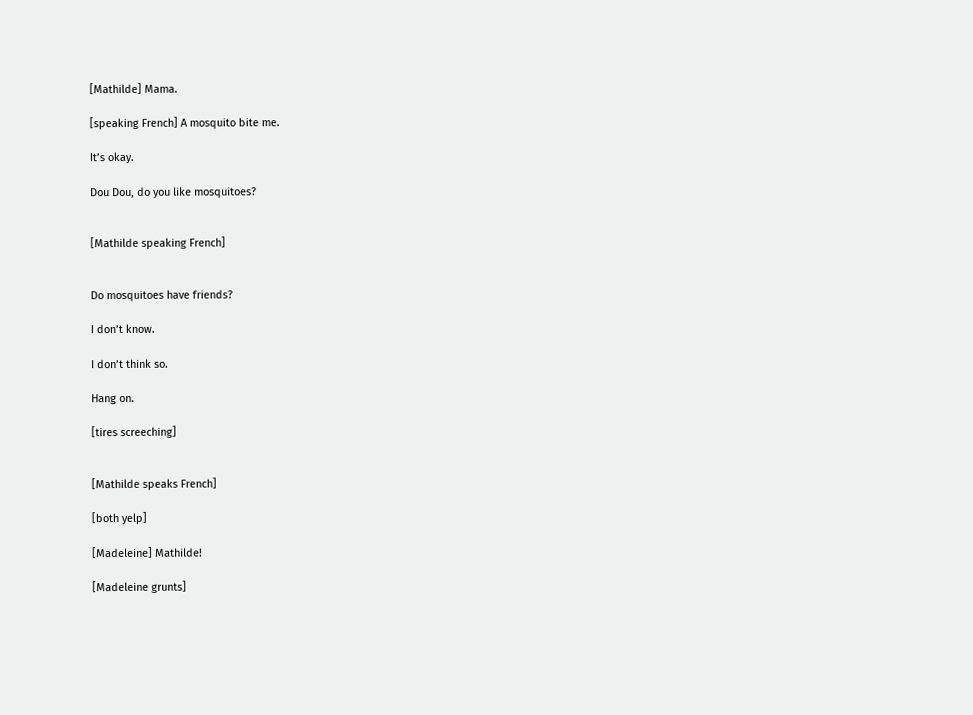[Mathilde] Mama.

[speaking French] A mosquito bite me.

It’s okay.

Dou Dou, do you like mosquitoes?


[Mathilde speaking French]


Do mosquitoes have friends?

I don’t know.

I don’t think so.

Hang on.

[tires screeching]


[Mathilde speaks French]

[both yelp]

[Madeleine] Mathilde!

[Madeleine grunts]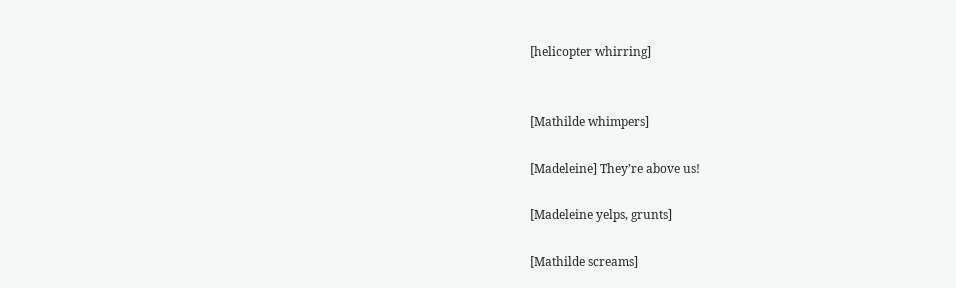[helicopter whirring]


[Mathilde whimpers]

[Madeleine] They’re above us!

[Madeleine yelps, grunts]

[Mathilde screams]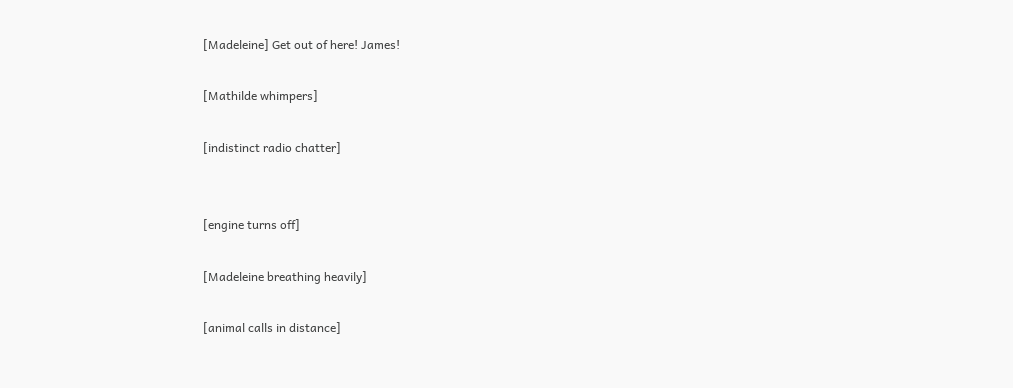[Madeleine] Get out of here! James!

[Mathilde whimpers]

[indistinct radio chatter]


[engine turns off]

[Madeleine breathing heavily]

[animal calls in distance]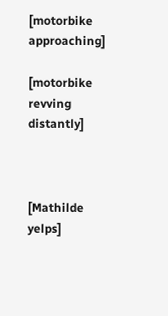[motorbike approaching]

[motorbike revving distantly]



[Mathilde yelps]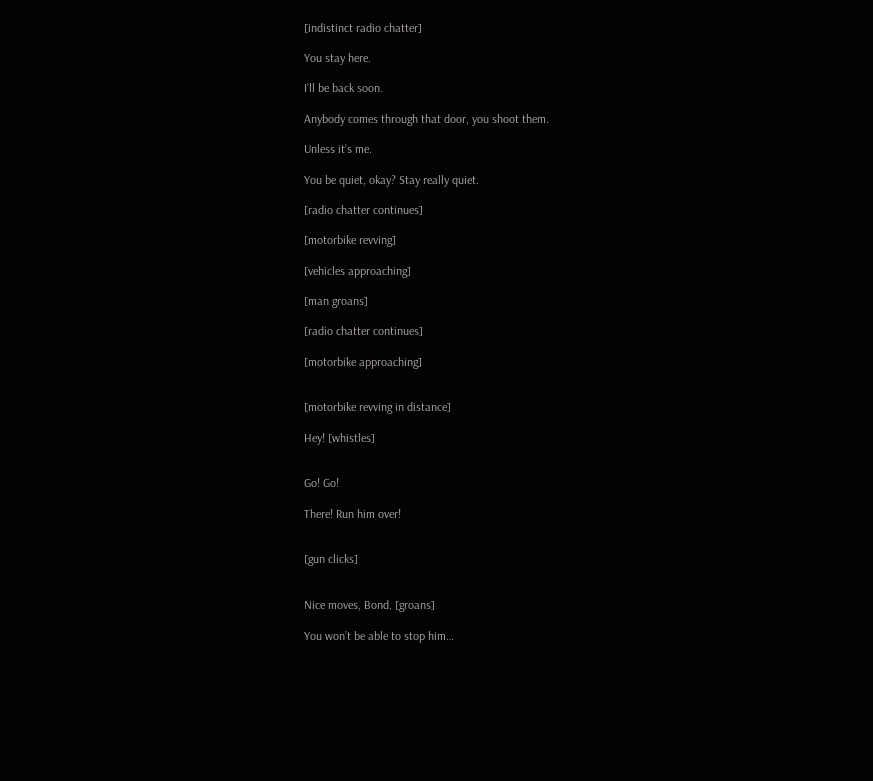[indistinct radio chatter]

You stay here.

I’ll be back soon.

Anybody comes through that door, you shoot them.

Unless it’s me.

You be quiet, okay? Stay really quiet.

[radio chatter continues]

[motorbike revving]

[vehicles approaching]

[man groans]

[radio chatter continues]

[motorbike approaching]


[motorbike revving in distance]

Hey! [whistles]


Go! Go!

There! Run him over!


[gun clicks]


Nice moves, Bond. [groans]

You won’t be able to stop him…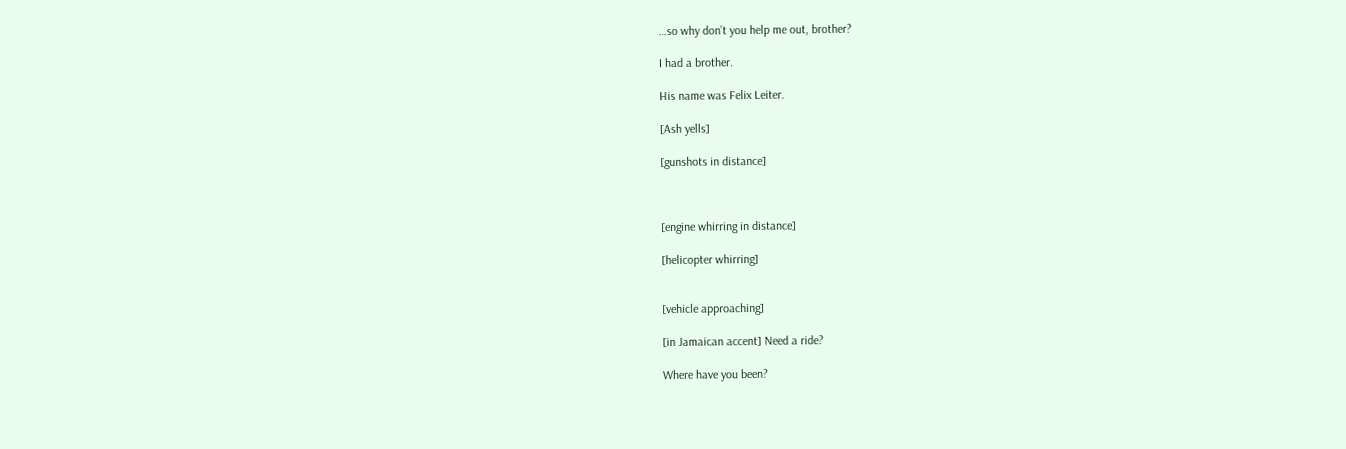…so why don’t you help me out, brother?

I had a brother.

His name was Felix Leiter.

[Ash yells]

[gunshots in distance]



[engine whirring in distance]

[helicopter whirring]


[vehicle approaching]

[in Jamaican accent] Need a ride?

Where have you been?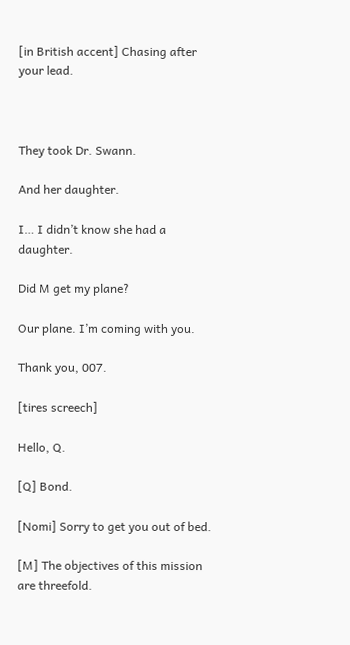[in British accent] Chasing after your lead.



They took Dr. Swann.

And her daughter.

I… I didn’t know she had a daughter.

Did M get my plane?

Our plane. I’m coming with you.

Thank you, 007.

[tires screech]

Hello, Q.

[Q] Bond.

[Nomi] Sorry to get you out of bed.

[M] The objectives of this mission are threefold.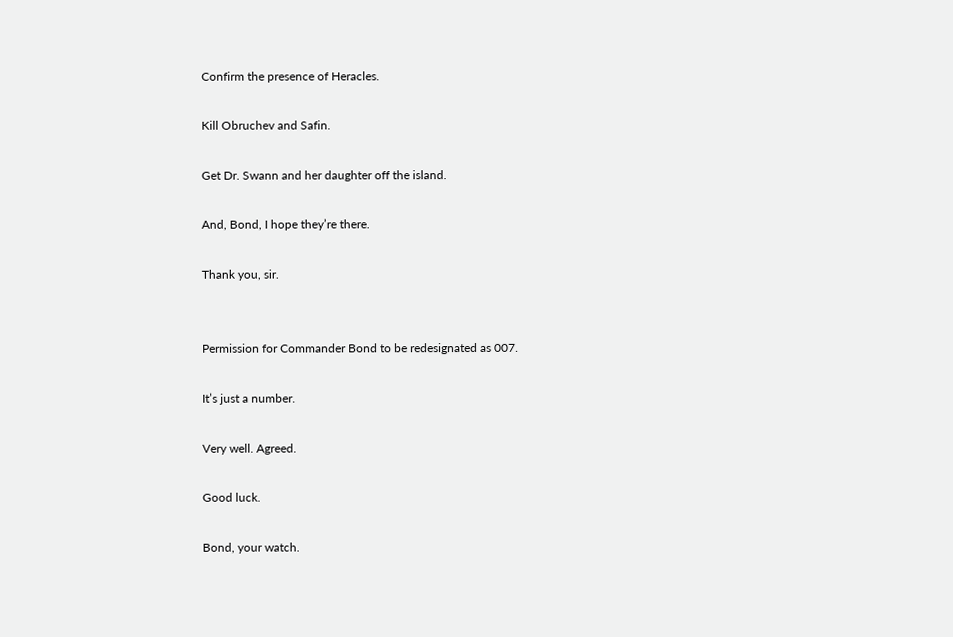Confirm the presence of Heracles.

Kill Obruchev and Safin.

Get Dr. Swann and her daughter off the island.

And, Bond, I hope they’re there.

Thank you, sir.


Permission for Commander Bond to be redesignated as 007.

It’s just a number.

Very well. Agreed.

Good luck.

Bond, your watch.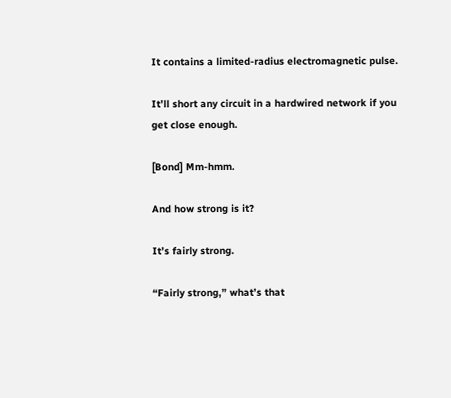It contains a limited-radius electromagnetic pulse.

It’ll short any circuit in a hardwired network if you get close enough.

[Bond] Mm-hmm.

And how strong is it?

It’s fairly strong.

“Fairly strong,” what’s that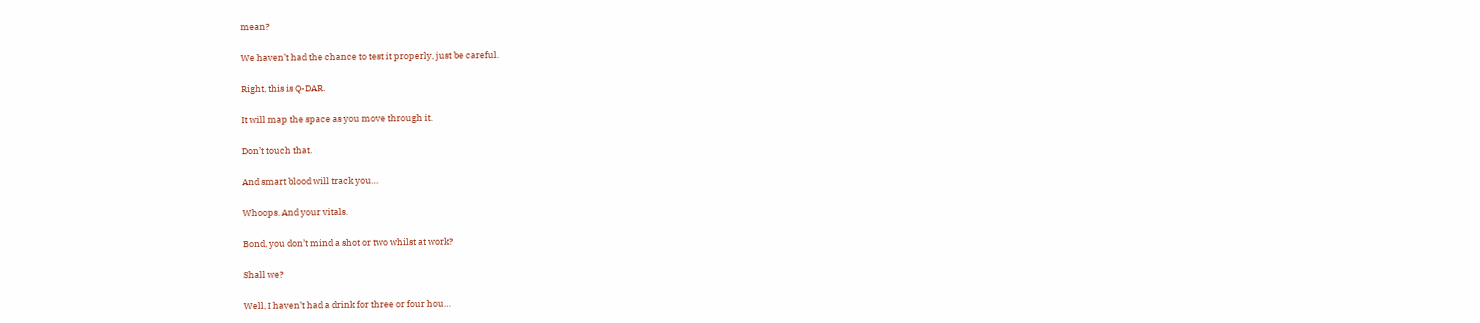mean?

We haven’t had the chance to test it properly, just be careful.

Right, this is Q-DAR.

It will map the space as you move through it.

Don’t touch that.

And smart blood will track you…

Whoops. And your vitals.

Bond, you don’t mind a shot or two whilst at work?

Shall we?

Well, I haven’t had a drink for three or four hou…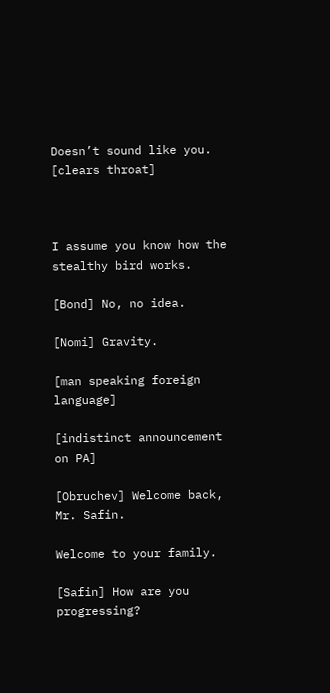Doesn’t sound like you. [clears throat]



I assume you know how the stealthy bird works.

[Bond] No, no idea.

[Nomi] Gravity.

[man speaking foreign language]

[indistinct announcement on PA]

[Obruchev] Welcome back, Mr. Safin.

Welcome to your family.

[Safin] How are you progressing?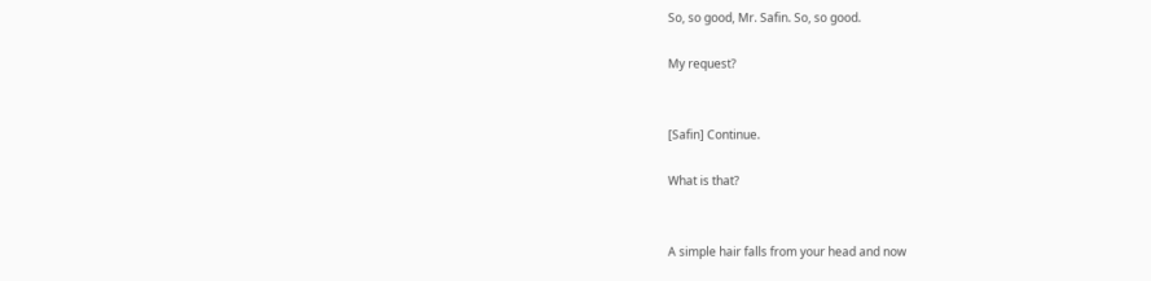So, so good, Mr. Safin. So, so good.

My request?


[Safin] Continue.

What is that?


A simple hair falls from your head and now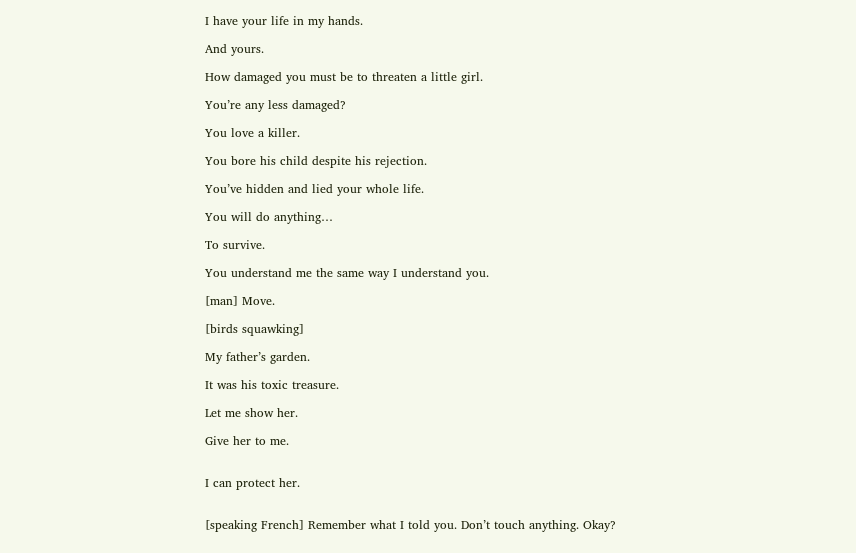I have your life in my hands.

And yours.

How damaged you must be to threaten a little girl.

You’re any less damaged?

You love a killer.

You bore his child despite his rejection.

You’ve hidden and lied your whole life.

You will do anything…

To survive.

You understand me the same way I understand you.

[man] Move.

[birds squawking]

My father’s garden.

It was his toxic treasure.

Let me show her.

Give her to me.


I can protect her.


[speaking French] Remember what I told you. Don’t touch anything. Okay?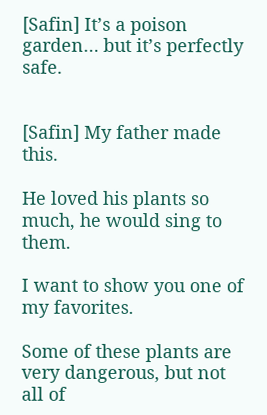[Safin] It’s a poison garden… but it’s perfectly safe.


[Safin] My father made this.

He loved his plants so much, he would sing to them.

I want to show you one of my favorites.

Some of these plants are very dangerous, but not all of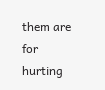them are for hurting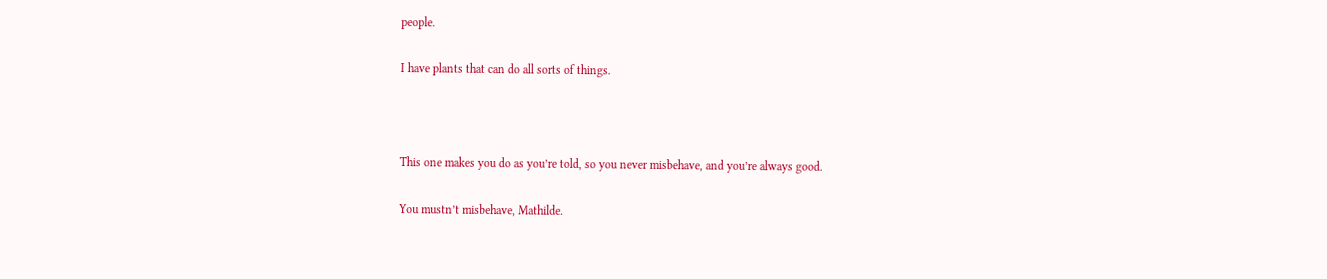people.

I have plants that can do all sorts of things.



This one makes you do as you’re told, so you never misbehave, and you’re always good.

You mustn’t misbehave, Mathilde.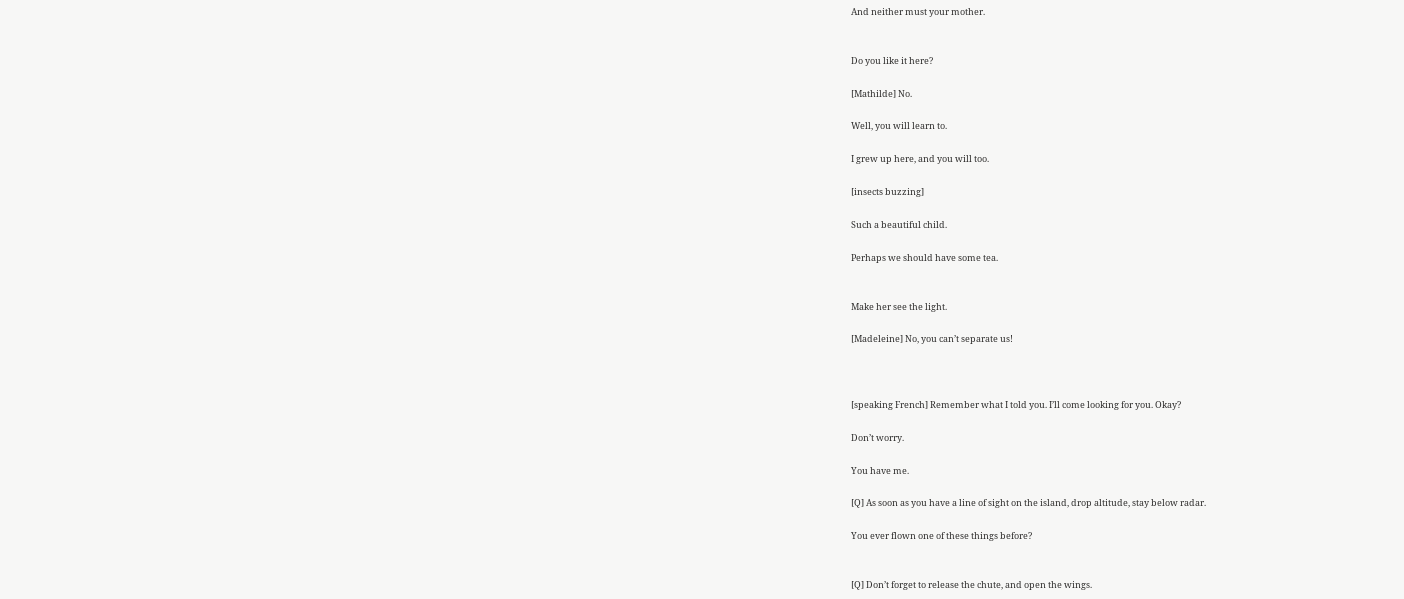And neither must your mother.


Do you like it here?

[Mathilde] No.

Well, you will learn to.

I grew up here, and you will too.

[insects buzzing]

Such a beautiful child.

Perhaps we should have some tea.


Make her see the light.

[Madeleine] No, you can’t separate us!



[speaking French] Remember what I told you. I’ll come looking for you. Okay?

Don’t worry.

You have me.

[Q] As soon as you have a line of sight on the island, drop altitude, stay below radar.

You ever flown one of these things before?


[Q] Don’t forget to release the chute, and open the wings.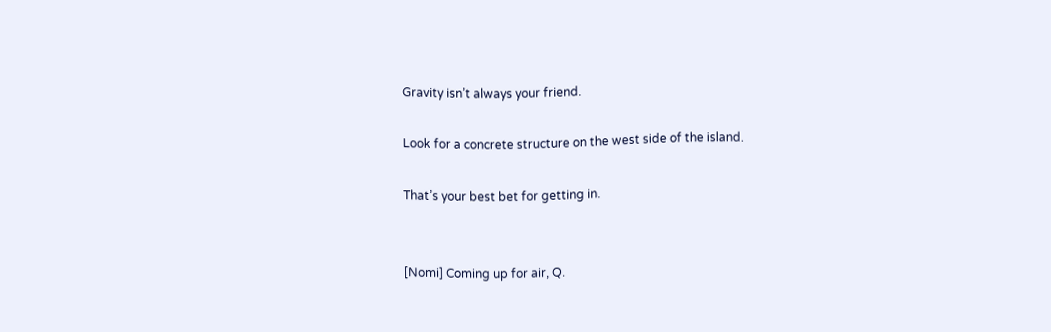Gravity isn’t always your friend.

Look for a concrete structure on the west side of the island.

That’s your best bet for getting in.


[Nomi] Coming up for air, Q.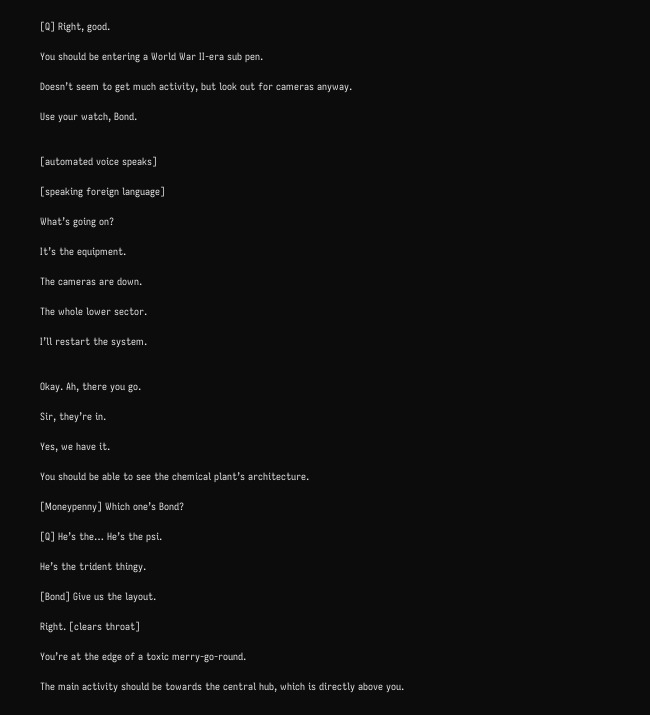[Q] Right, good.

You should be entering a World War II-era sub pen.

Doesn’t seem to get much activity, but look out for cameras anyway.

Use your watch, Bond.


[automated voice speaks]

[speaking foreign language]

What’s going on?

It’s the equipment.

The cameras are down.

The whole lower sector.

I’ll restart the system.


Okay. Ah, there you go.

Sir, they’re in.

Yes, we have it.

You should be able to see the chemical plant’s architecture.

[Moneypenny] Which one’s Bond?

[Q] He’s the… He’s the psi.

He’s the trident thingy.

[Bond] Give us the layout.

Right. [clears throat]

You’re at the edge of a toxic merry-go-round.

The main activity should be towards the central hub, which is directly above you.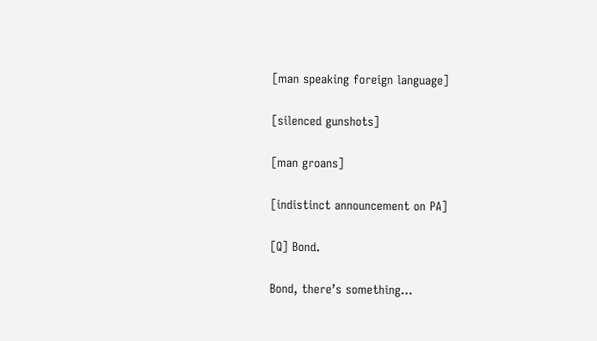[man speaking foreign language]

[silenced gunshots]

[man groans]

[indistinct announcement on PA]

[Q] Bond.

Bond, there’s something…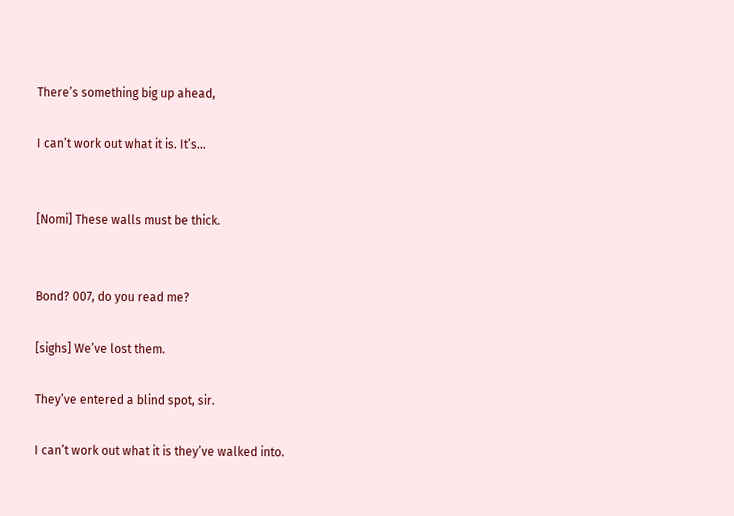There’s something big up ahead,

I can’t work out what it is. It’s…


[Nomi] These walls must be thick.


Bond? 007, do you read me?

[sighs] We’ve lost them.

They’ve entered a blind spot, sir.

I can’t work out what it is they’ve walked into.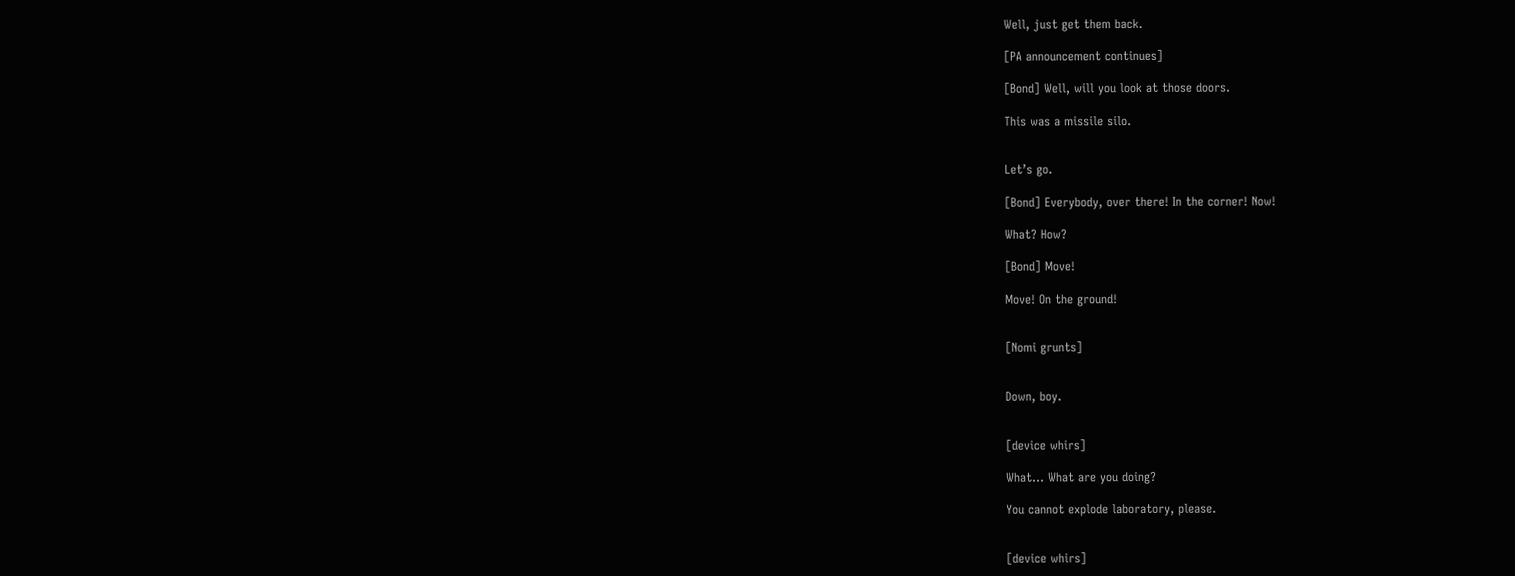Well, just get them back.

[PA announcement continues]

[Bond] Well, will you look at those doors.

This was a missile silo.


Let’s go.

[Bond] Everybody, over there! In the corner! Now!

What? How?

[Bond] Move!

Move! On the ground!


[Nomi grunts]


Down, boy.


[device whirs]

What… What are you doing?

You cannot explode laboratory, please.


[device whirs]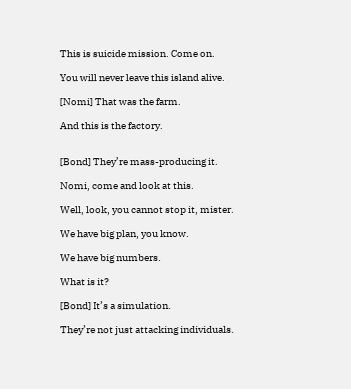This is suicide mission. Come on.

You will never leave this island alive.

[Nomi] That was the farm.

And this is the factory.


[Bond] They’re mass-producing it.

Nomi, come and look at this.

Well, look, you cannot stop it, mister.

We have big plan, you know.

We have big numbers.

What is it?

[Bond] It’s a simulation.

They’re not just attacking individuals.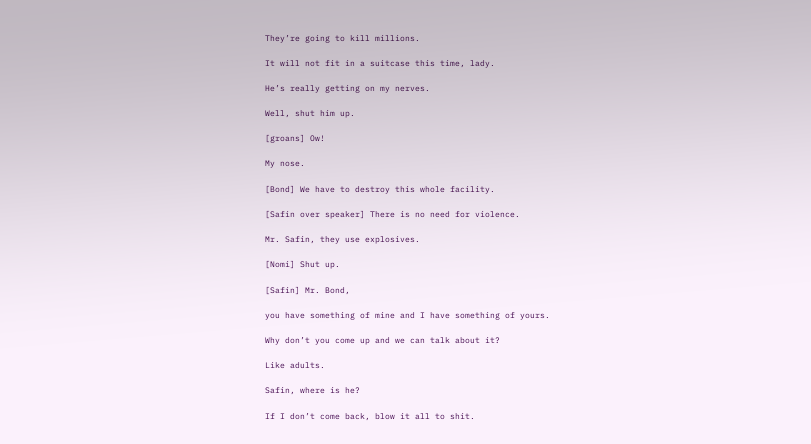They’re going to kill millions.

It will not fit in a suitcase this time, lady.

He’s really getting on my nerves.

Well, shut him up.

[groans] Ow!

My nose.

[Bond] We have to destroy this whole facility.

[Safin over speaker] There is no need for violence.

Mr. Safin, they use explosives.

[Nomi] Shut up.

[Safin] Mr. Bond,

you have something of mine and I have something of yours.

Why don’t you come up and we can talk about it?

Like adults.

Safin, where is he?

If I don’t come back, blow it all to shit.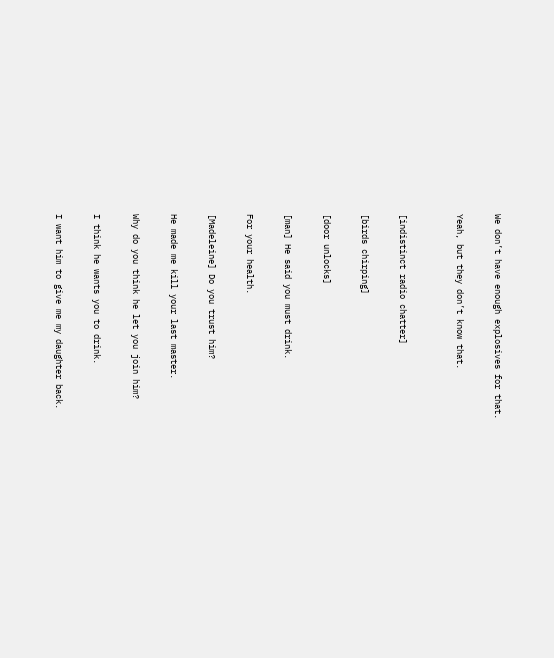We don’t have enough explosives for that.

Yeah, but they don’t know that.


[indistinct radio chatter]

[birds chirping]

[door unlocks]

[man] He said you must drink.

For your health.

[Madeleine] Do you trust him?

He made me kill your last master.

Why do you think he let you join him?

I think he wants you to drink.

I want him to give me my daughter back.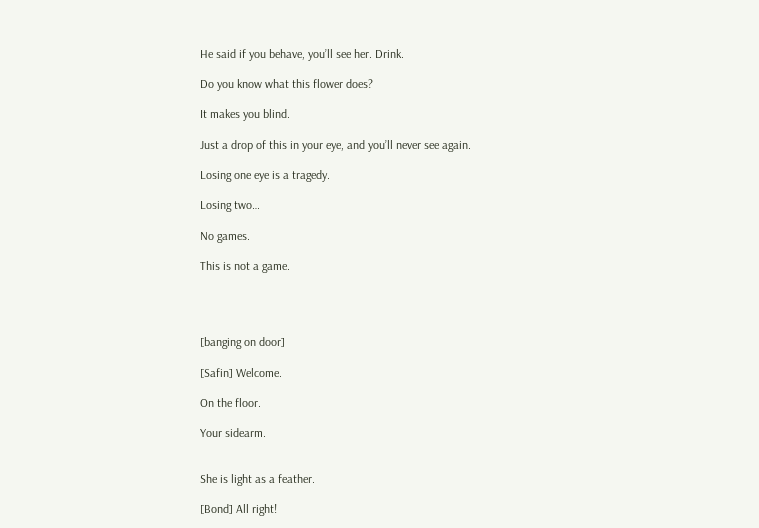He said if you behave, you’ll see her. Drink.

Do you know what this flower does?

It makes you blind.

Just a drop of this in your eye, and you’ll never see again.

Losing one eye is a tragedy.

Losing two…

No games.

This is not a game.




[banging on door]

[Safin] Welcome.

On the floor.

Your sidearm.


She is light as a feather.

[Bond] All right!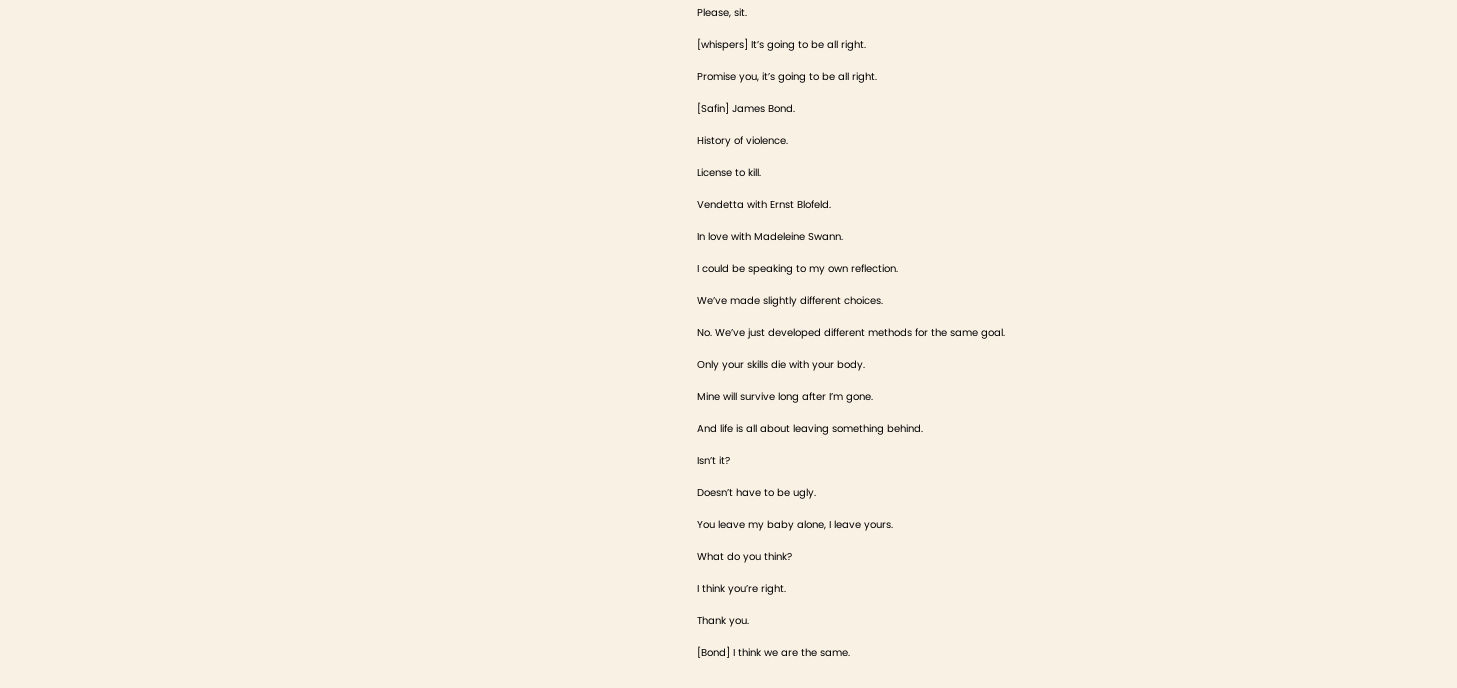Please, sit.

[whispers] It’s going to be all right.

Promise you, it’s going to be all right.

[Safin] James Bond.

History of violence.

License to kill.

Vendetta with Ernst Blofeld.

In love with Madeleine Swann.

I could be speaking to my own reflection.

We’ve made slightly different choices.

No. We’ve just developed different methods for the same goal.

Only your skills die with your body.

Mine will survive long after I’m gone.

And life is all about leaving something behind.

Isn’t it?

Doesn’t have to be ugly.

You leave my baby alone, I leave yours.

What do you think?

I think you’re right.

Thank you.

[Bond] I think we are the same.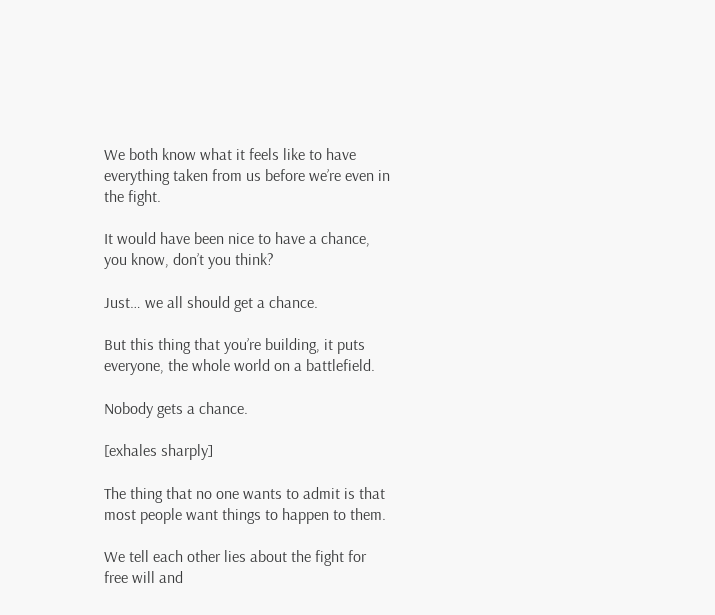We both know what it feels like to have everything taken from us before we’re even in the fight.

It would have been nice to have a chance, you know, don’t you think?

Just… we all should get a chance.

But this thing that you’re building, it puts everyone, the whole world on a battlefield.

Nobody gets a chance.

[exhales sharply]

The thing that no one wants to admit is that most people want things to happen to them.

We tell each other lies about the fight for free will and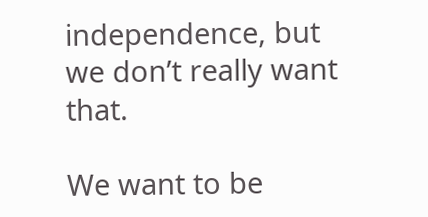independence, but we don’t really want that.

We want to be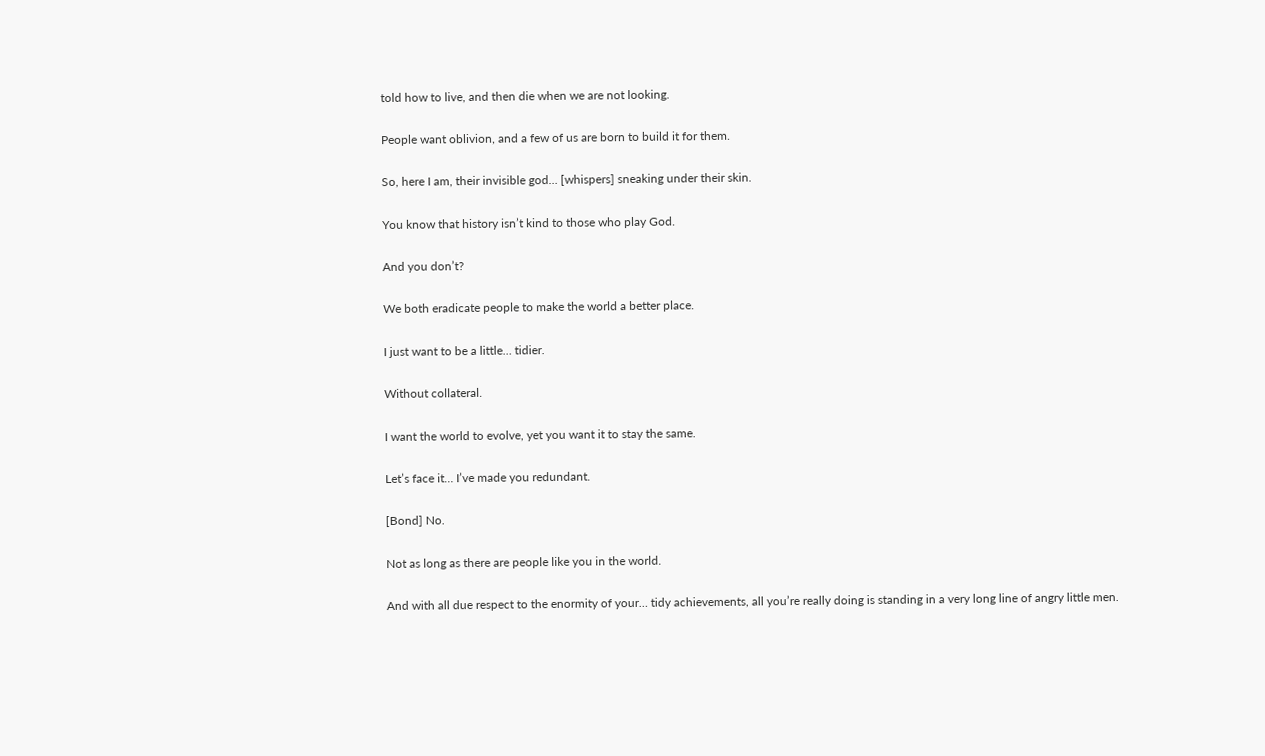told how to live, and then die when we are not looking.

People want oblivion, and a few of us are born to build it for them.

So, here I am, their invisible god… [whispers] sneaking under their skin.

You know that history isn’t kind to those who play God.

And you don’t?

We both eradicate people to make the world a better place.

I just want to be a little… tidier.

Without collateral.

I want the world to evolve, yet you want it to stay the same.

Let’s face it… I’ve made you redundant.

[Bond] No.

Not as long as there are people like you in the world.

And with all due respect to the enormity of your… tidy achievements, all you’re really doing is standing in a very long line of angry little men.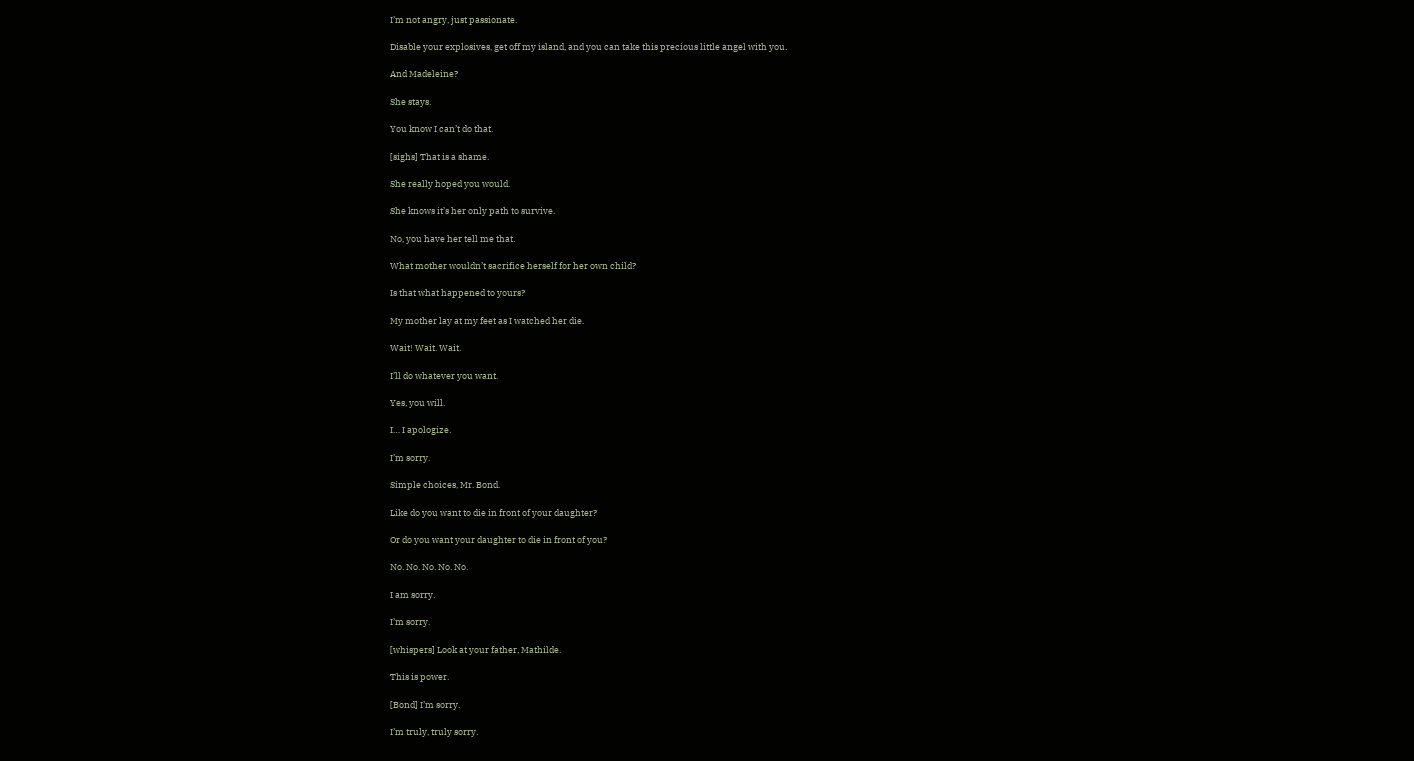I’m not angry, just passionate.

Disable your explosives, get off my island, and you can take this precious little angel with you.

And Madeleine?

She stays.

You know I can’t do that.

[sighs] That is a shame.

She really hoped you would.

She knows it’s her only path to survive.

No, you have her tell me that.

What mother wouldn’t sacrifice herself for her own child?

Is that what happened to yours?

My mother lay at my feet as I watched her die.

Wait! Wait. Wait.

I’ll do whatever you want.

Yes, you will.

I… I apologize.

I’m sorry.

Simple choices, Mr. Bond.

Like do you want to die in front of your daughter?

Or do you want your daughter to die in front of you?

No. No. No. No. No.

I am sorry.

I’m sorry.

[whispers] Look at your father, Mathilde.

This is power.

[Bond] I’m sorry.

I’m truly, truly sorry.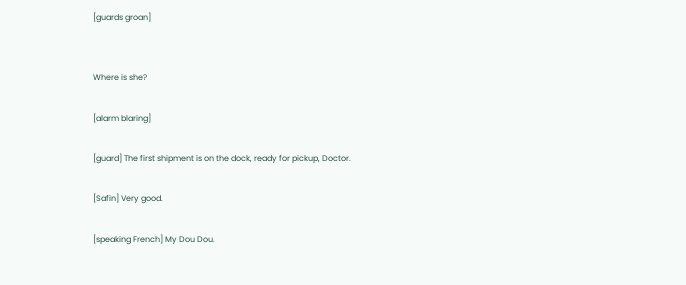[guards groan]


Where is she?

[alarm blaring]

[guard] The first shipment is on the dock, ready for pickup, Doctor.

[Safin] Very good.

[speaking French] My Dou Dou.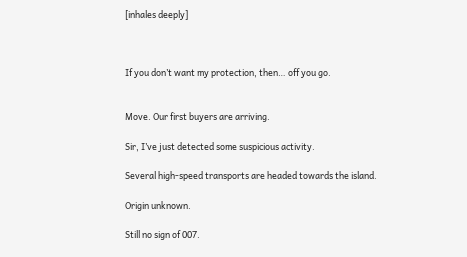[inhales deeply]



If you don’t want my protection, then… off you go.


Move. Our first buyers are arriving.

Sir, I’ve just detected some suspicious activity.

Several high-speed transports are headed towards the island.

Origin unknown.

Still no sign of 007.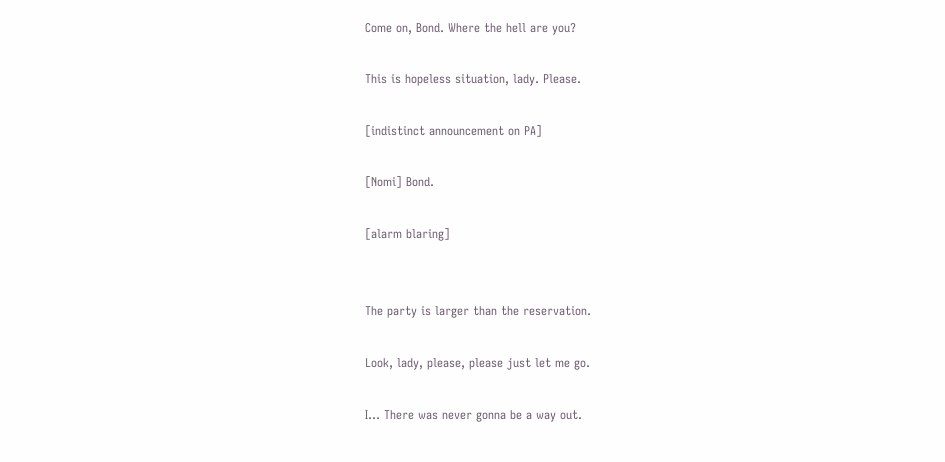Come on, Bond. Where the hell are you?

This is hopeless situation, lady. Please.

[indistinct announcement on PA]

[Nomi] Bond.

[alarm blaring]


The party is larger than the reservation.

Look, lady, please, please just let me go.

I… There was never gonna be a way out.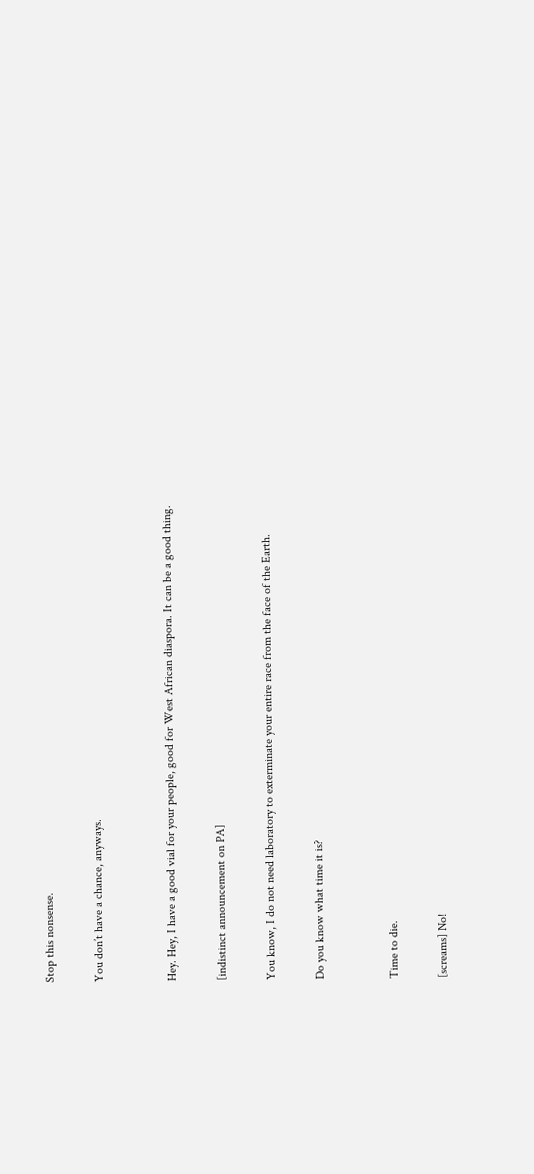Stop this nonsense.

You don’t have a chance, anyways.


Hey. Hey, I have a good vial for your people, good for West African diaspora. It can be a good thing.

[indistinct announcement on PA]

You know, I do not need laboratory to exterminate your entire race from the face of the Earth.

Do you know what time it is?


Time to die.

[screams] No!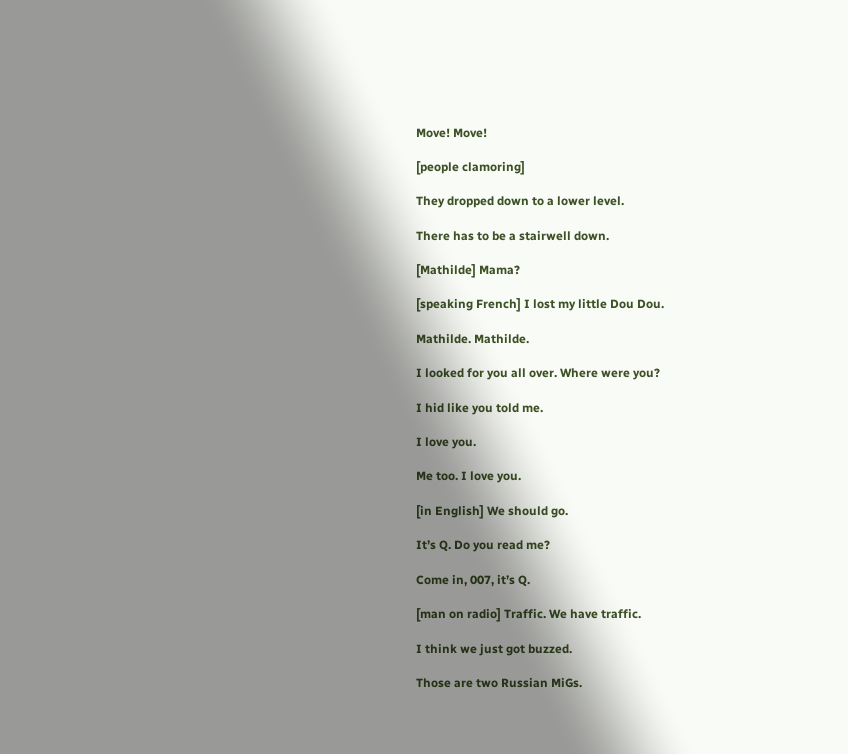Move! Move!

[people clamoring]

They dropped down to a lower level.

There has to be a stairwell down.

[Mathilde] Mama?

[speaking French] I lost my little Dou Dou.

Mathilde. Mathilde.

I looked for you all over. Where were you?

I hid like you told me.

I love you.

Me too. I love you.

[in English] We should go.

It’s Q. Do you read me?

Come in, 007, it’s Q.

[man on radio] Traffic. We have traffic.

I think we just got buzzed.

Those are two Russian MiGs.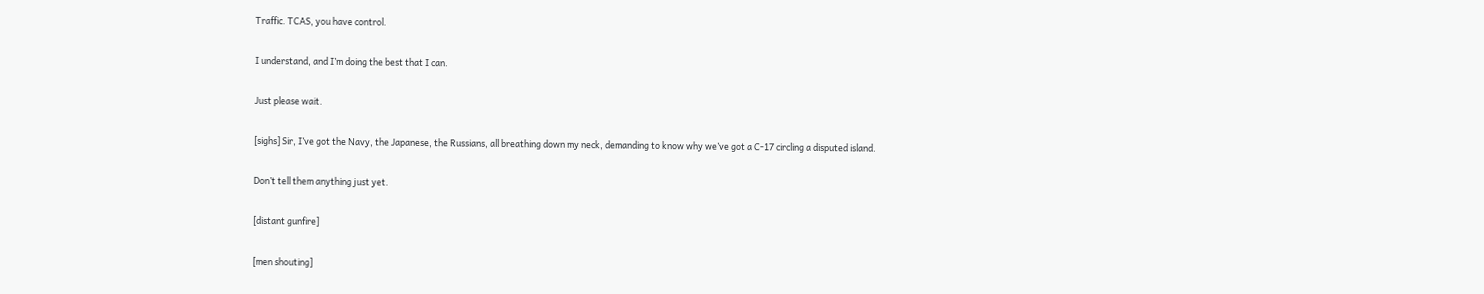Traffic. TCAS, you have control.

I understand, and I’m doing the best that I can.

Just please wait.

[sighs] Sir, I’ve got the Navy, the Japanese, the Russians, all breathing down my neck, demanding to know why we’ve got a C-17 circling a disputed island.

Don’t tell them anything just yet.

[distant gunfire]

[men shouting]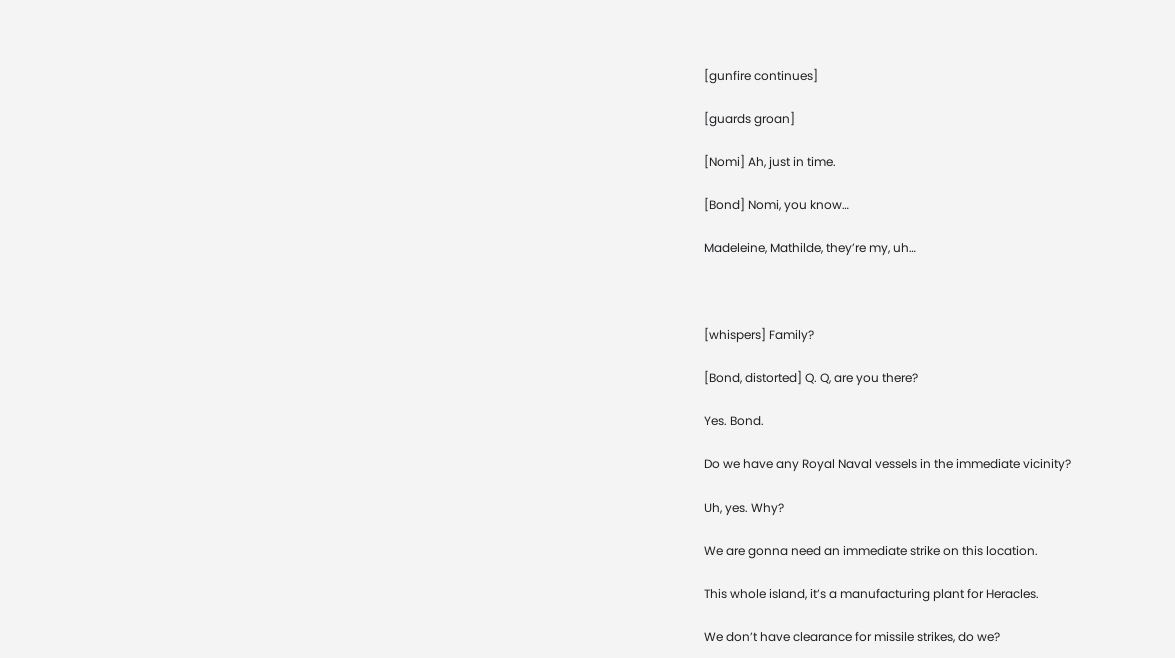[gunfire continues]

[guards groan]

[Nomi] Ah, just in time.

[Bond] Nomi, you know…

Madeleine, Mathilde, they’re my, uh…



[whispers] Family?

[Bond, distorted] Q. Q, are you there?

Yes. Bond.

Do we have any Royal Naval vessels in the immediate vicinity?

Uh, yes. Why?

We are gonna need an immediate strike on this location.

This whole island, it’s a manufacturing plant for Heracles.

We don’t have clearance for missile strikes, do we?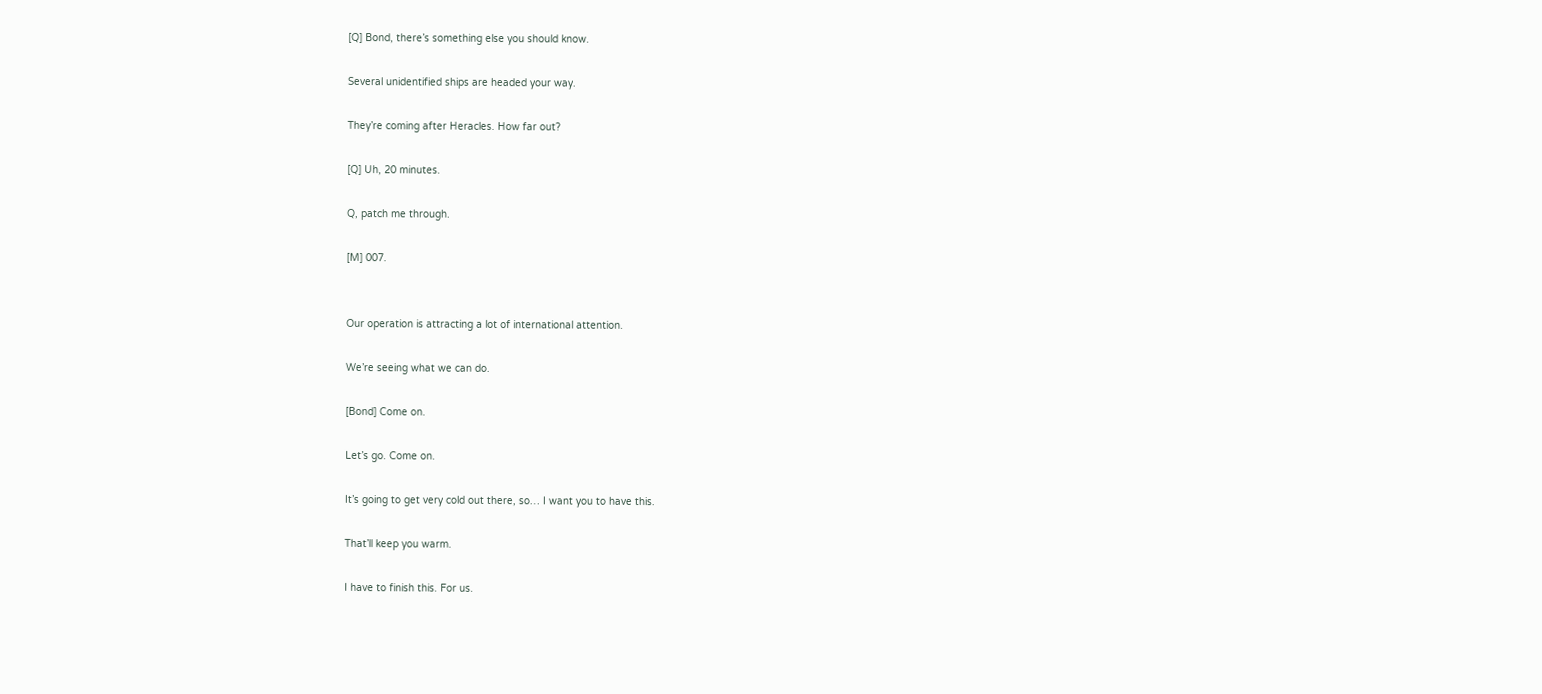[Q] Bond, there’s something else you should know.

Several unidentified ships are headed your way.

They’re coming after Heracles. How far out?

[Q] Uh, 20 minutes.

Q, patch me through.

[M] 007.


Our operation is attracting a lot of international attention.

We’re seeing what we can do.

[Bond] Come on.

Let’s go. Come on.

It’s going to get very cold out there, so… I want you to have this.

That’ll keep you warm.

I have to finish this. For us.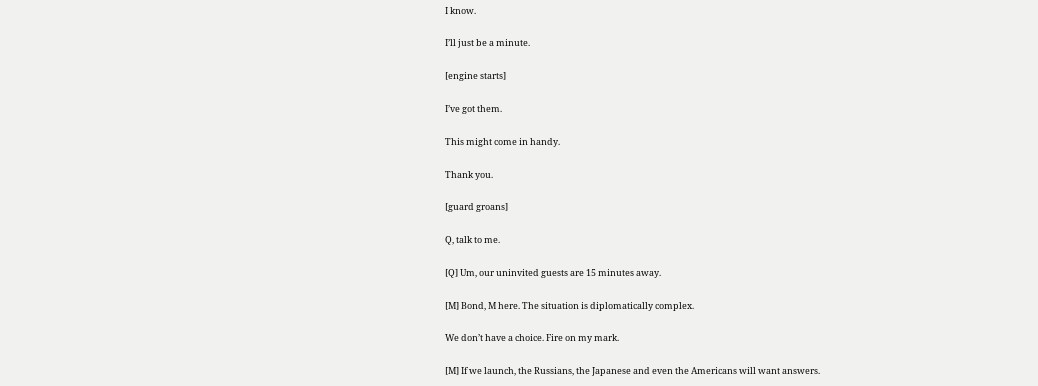I know.

I’ll just be a minute.

[engine starts]

I’ve got them.

This might come in handy.

Thank you.

[guard groans]

Q, talk to me.

[Q] Um, our uninvited guests are 15 minutes away.

[M] Bond, M here. The situation is diplomatically complex.

We don’t have a choice. Fire on my mark.

[M] If we launch, the Russians, the Japanese and even the Americans will want answers.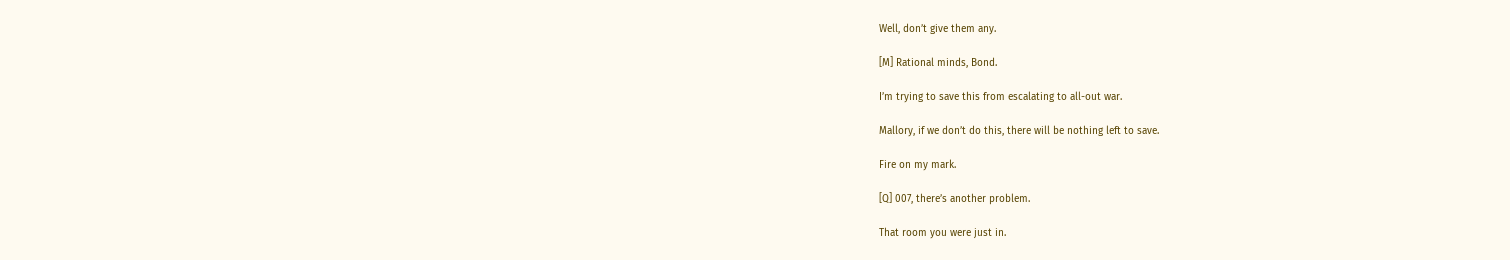Well, don’t give them any.

[M] Rational minds, Bond.

I’m trying to save this from escalating to all-out war.

Mallory, if we don’t do this, there will be nothing left to save.

Fire on my mark.

[Q] 007, there’s another problem.

That room you were just in.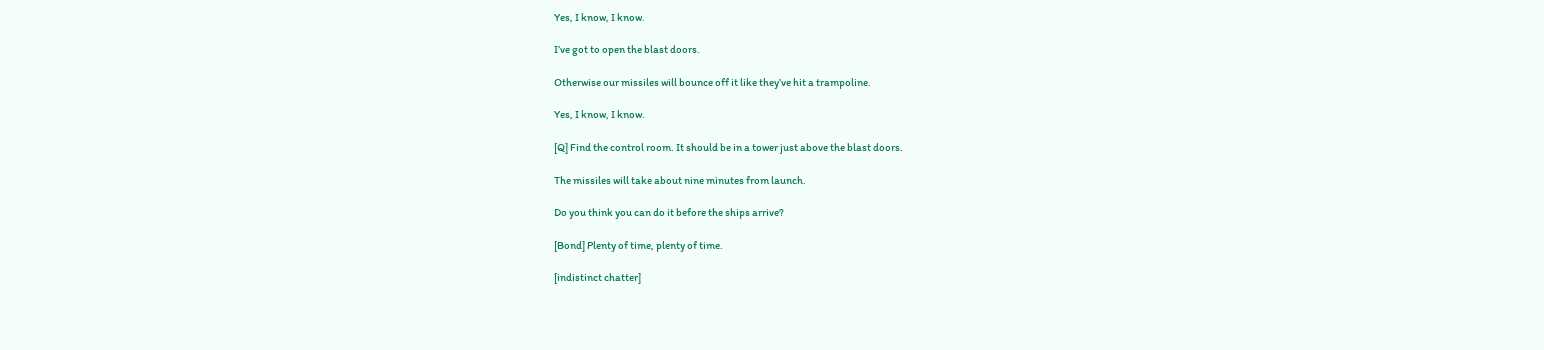Yes, I know, I know.

I’ve got to open the blast doors.

Otherwise our missiles will bounce off it like they’ve hit a trampoline.

Yes, I know, I know.

[Q] Find the control room. It should be in a tower just above the blast doors.

The missiles will take about nine minutes from launch.

Do you think you can do it before the ships arrive?

[Bond] Plenty of time, plenty of time.

[indistinct chatter]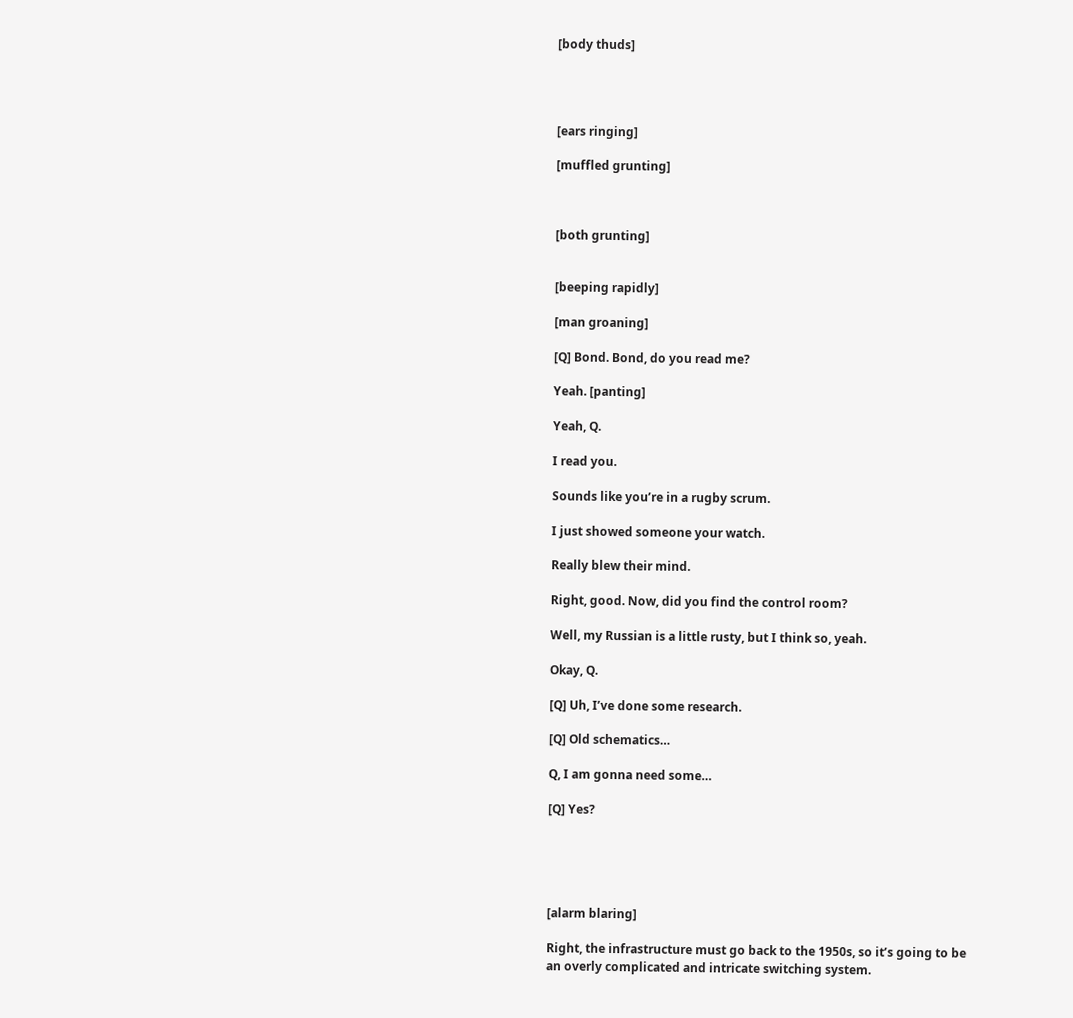[body thuds]




[ears ringing]

[muffled grunting]



[both grunting]


[beeping rapidly]

[man groaning]

[Q] Bond. Bond, do you read me?

Yeah. [panting]

Yeah, Q.

I read you.

Sounds like you’re in a rugby scrum.

I just showed someone your watch.

Really blew their mind.

Right, good. Now, did you find the control room?

Well, my Russian is a little rusty, but I think so, yeah.

Okay, Q.

[Q] Uh, I’ve done some research.

[Q] Old schematics…

Q, I am gonna need some…

[Q] Yes?





[alarm blaring]

Right, the infrastructure must go back to the 1950s, so it’s going to be an overly complicated and intricate switching system.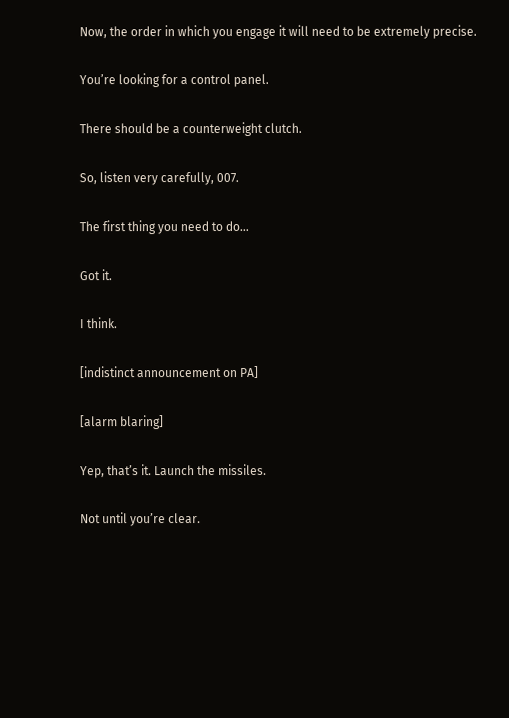Now, the order in which you engage it will need to be extremely precise.

You’re looking for a control panel.

There should be a counterweight clutch.

So, listen very carefully, 007.

The first thing you need to do…

Got it.

I think.

[indistinct announcement on PA]

[alarm blaring]

Yep, that’s it. Launch the missiles.

Not until you’re clear.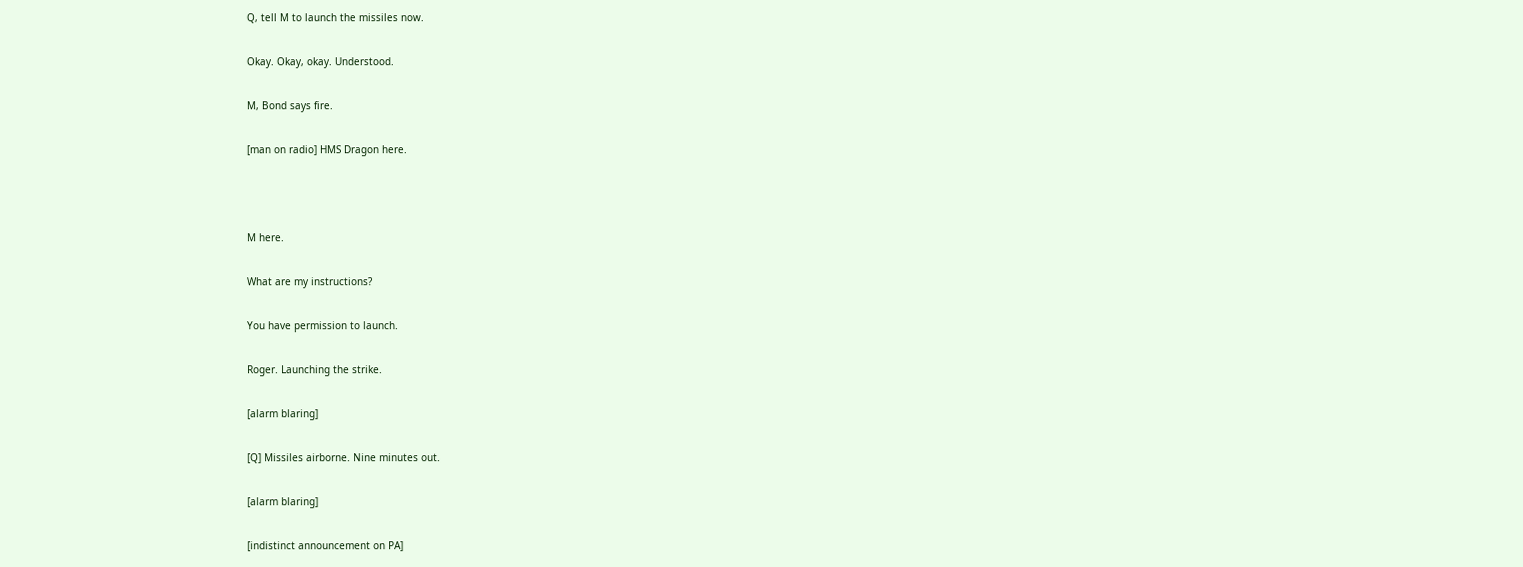Q, tell M to launch the missiles now.

Okay. Okay, okay. Understood.

M, Bond says fire.

[man on radio] HMS Dragon here.



M here.

What are my instructions?

You have permission to launch.

Roger. Launching the strike.

[alarm blaring]

[Q] Missiles airborne. Nine minutes out.

[alarm blaring]

[indistinct announcement on PA]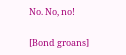No. No, no!

[Bond groans]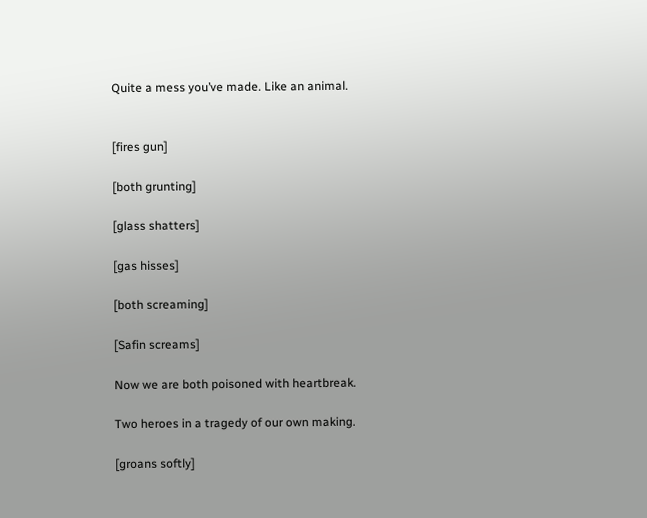Quite a mess you’ve made. Like an animal.


[fires gun]

[both grunting]

[glass shatters]

[gas hisses]

[both screaming]

[Safin screams]

Now we are both poisoned with heartbreak.

Two heroes in a tragedy of our own making.

[groans softly]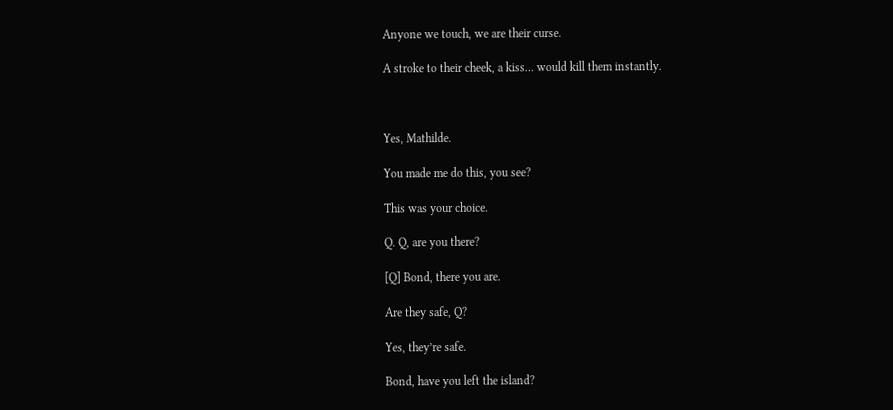Anyone we touch, we are their curse.

A stroke to their cheek, a kiss… would kill them instantly.



Yes, Mathilde.

You made me do this, you see?

This was your choice.

Q. Q, are you there?

[Q] Bond, there you are.

Are they safe, Q?

Yes, they’re safe.

Bond, have you left the island?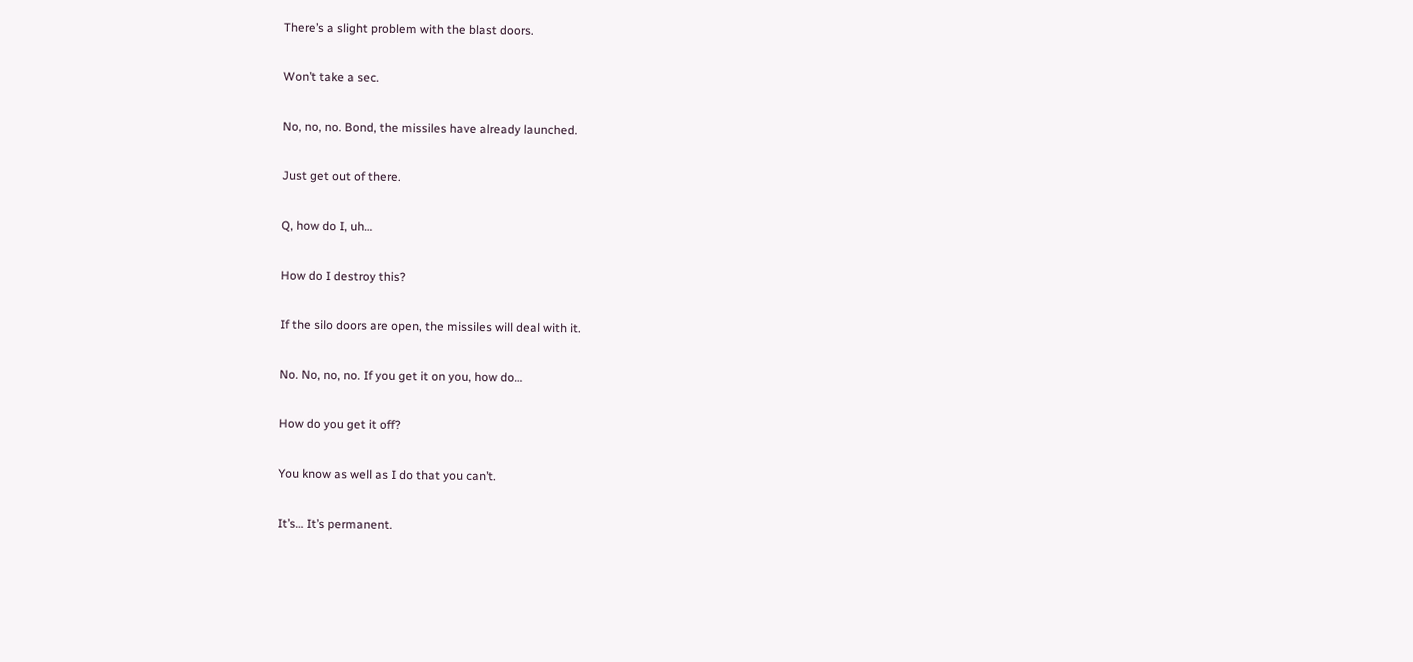There’s a slight problem with the blast doors.

Won’t take a sec.

No, no, no. Bond, the missiles have already launched.

Just get out of there.

Q, how do I, uh…

How do I destroy this?

If the silo doors are open, the missiles will deal with it.

No. No, no, no. If you get it on you, how do…

How do you get it off?

You know as well as I do that you can’t.

It’s… It’s permanent.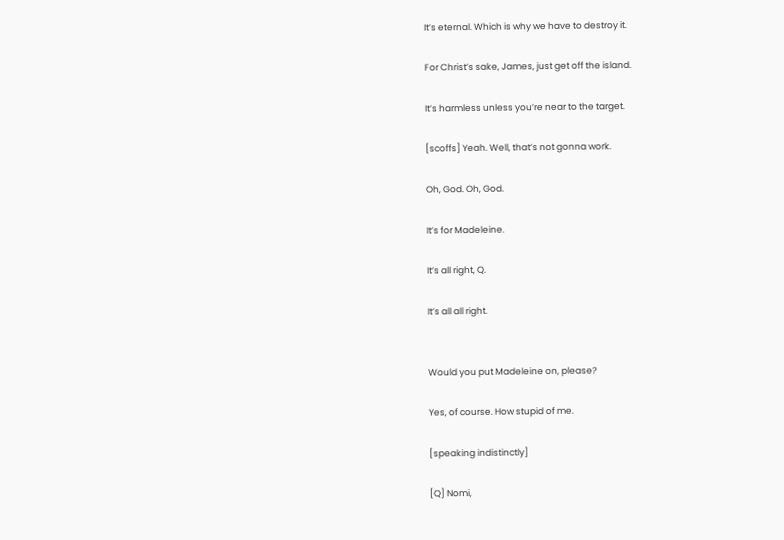It’s eternal. Which is why we have to destroy it.

For Christ’s sake, James, just get off the island.

It’s harmless unless you’re near to the target.

[scoffs] Yeah. Well, that’s not gonna work.

Oh, God. Oh, God.

It’s for Madeleine.

It’s all right, Q.

It’s all all right.


Would you put Madeleine on, please?

Yes, of course. How stupid of me.

[speaking indistinctly]

[Q] Nomi,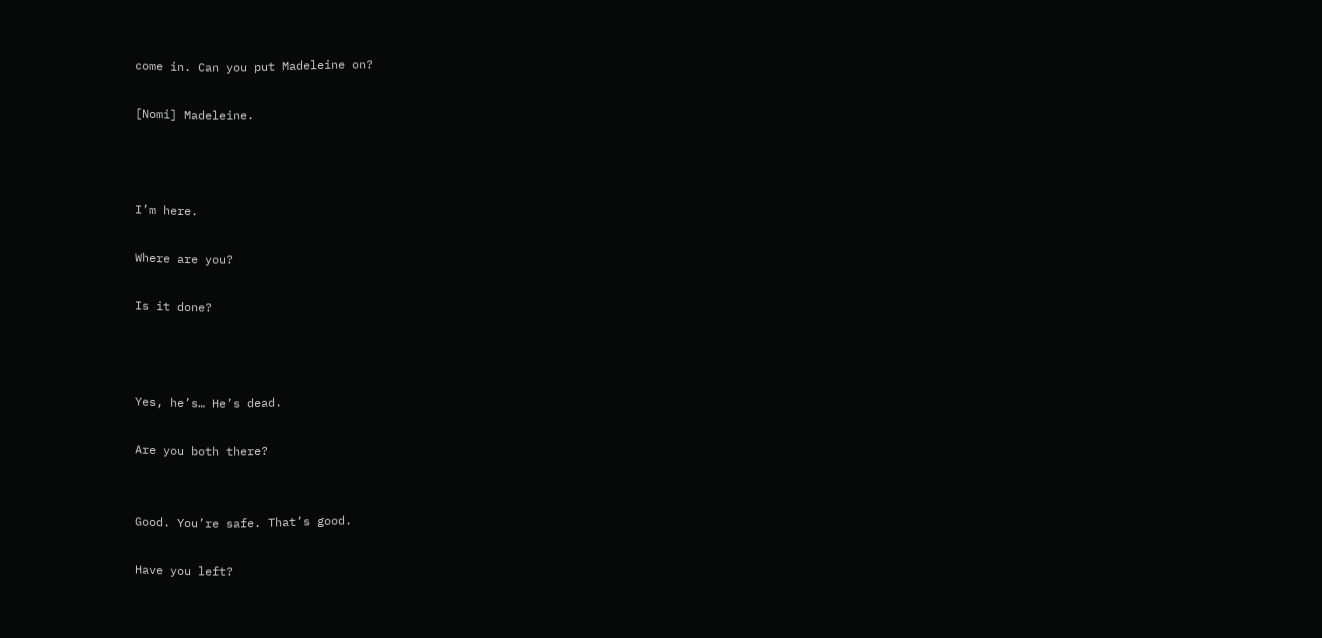come in. Can you put Madeleine on?

[Nomi] Madeleine.



I’m here.

Where are you?

Is it done?



Yes, he’s… He’s dead.

Are you both there?


Good. You’re safe. That’s good.

Have you left?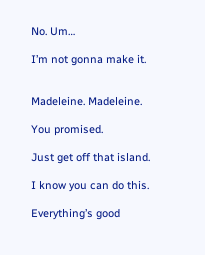No. Um…

I’m not gonna make it.


Madeleine. Madeleine.

You promised.

Just get off that island.

I know you can do this.

Everything’s good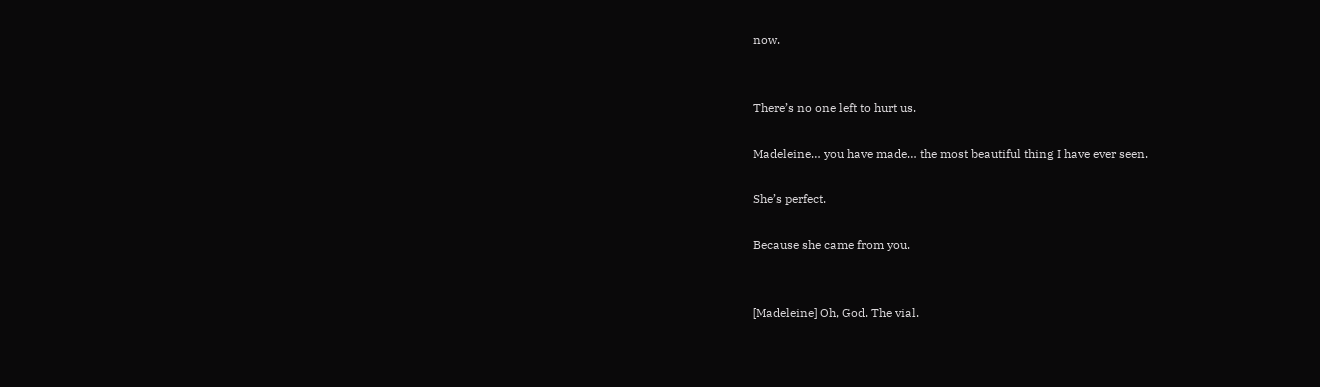now.


There’s no one left to hurt us.

Madeleine… you have made… the most beautiful thing I have ever seen.

She’s perfect.

Because she came from you.


[Madeleine] Oh, God. The vial.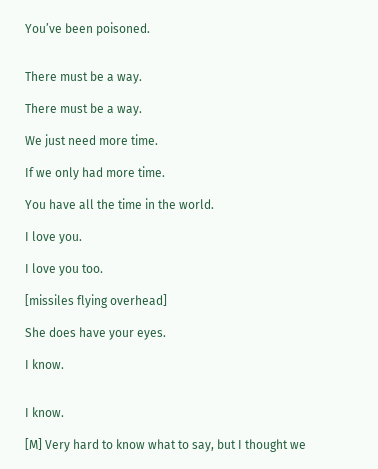You’ve been poisoned.


There must be a way.

There must be a way.

We just need more time.

If we only had more time.

You have all the time in the world.

I love you.

I love you too.

[missiles flying overhead]

She does have your eyes.

I know.


I know.

[M] Very hard to know what to say, but I thought we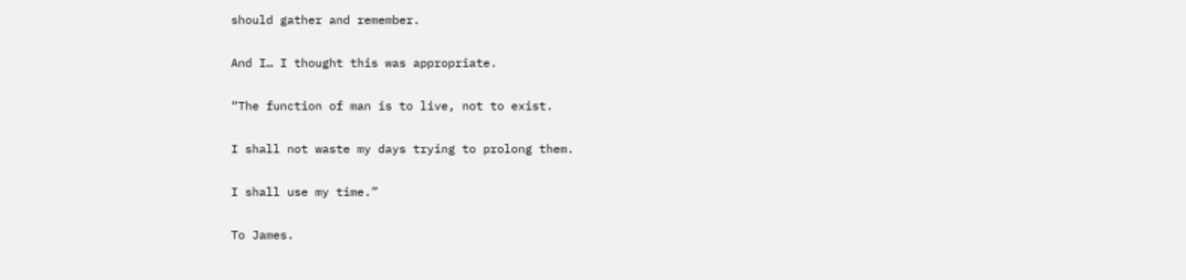should gather and remember.

And I… I thought this was appropriate.

“The function of man is to live, not to exist.

I shall not waste my days trying to prolong them.

I shall use my time.”

To James.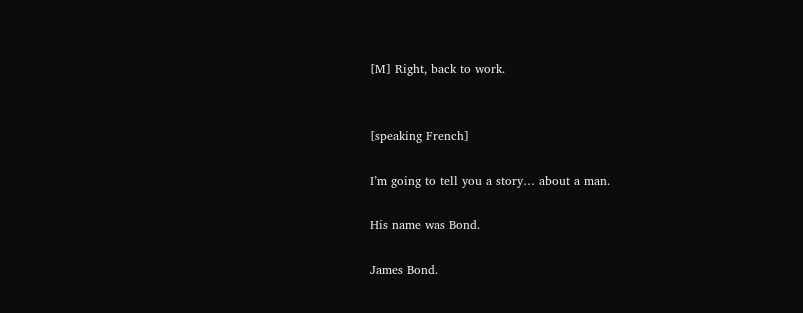[M] Right, back to work.


[speaking French]

I’m going to tell you a story… about a man.

His name was Bond.

James Bond.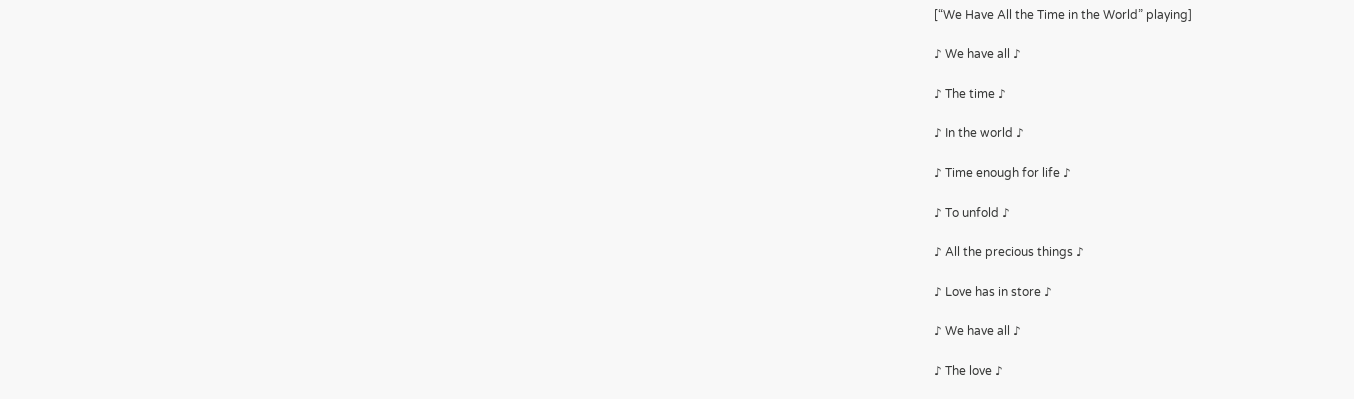[“We Have All the Time in the World” playing]

♪ We have all ♪

♪ The time ♪

♪ In the world ♪

♪ Time enough for life ♪

♪ To unfold ♪

♪ All the precious things ♪

♪ Love has in store ♪

♪ We have all ♪

♪ The love ♪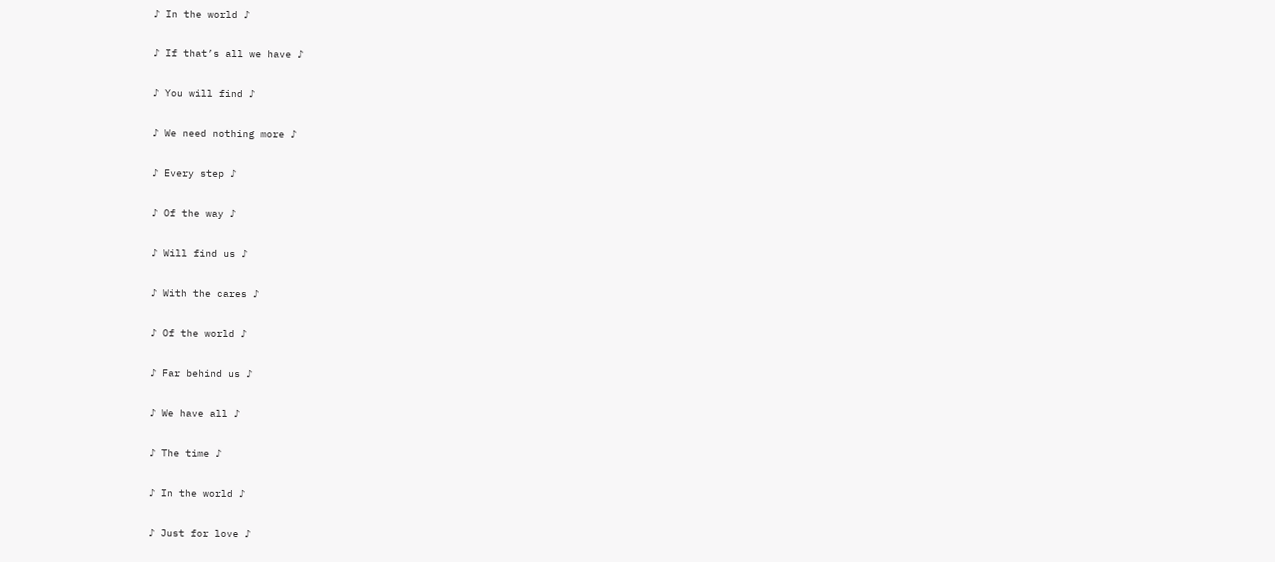♪ In the world ♪

♪ If that’s all we have ♪

♪ You will find ♪

♪ We need nothing more ♪

♪ Every step ♪

♪ Of the way ♪

♪ Will find us ♪

♪ With the cares ♪

♪ Of the world ♪

♪ Far behind us ♪

♪ We have all ♪

♪ The time ♪

♪ In the world ♪

♪ Just for love ♪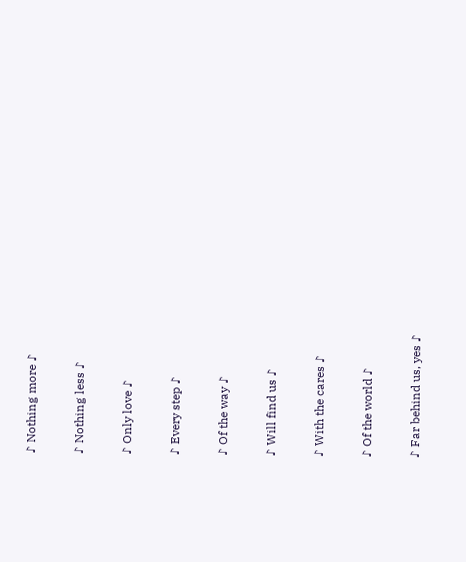♪ Nothing more ♪

♪ Nothing less ♪

♪ Only love ♪

♪ Every step ♪

♪ Of the way ♪

♪ Will find us ♪

♪ With the cares ♪

♪ Of the world ♪

♪ Far behind us, yes ♪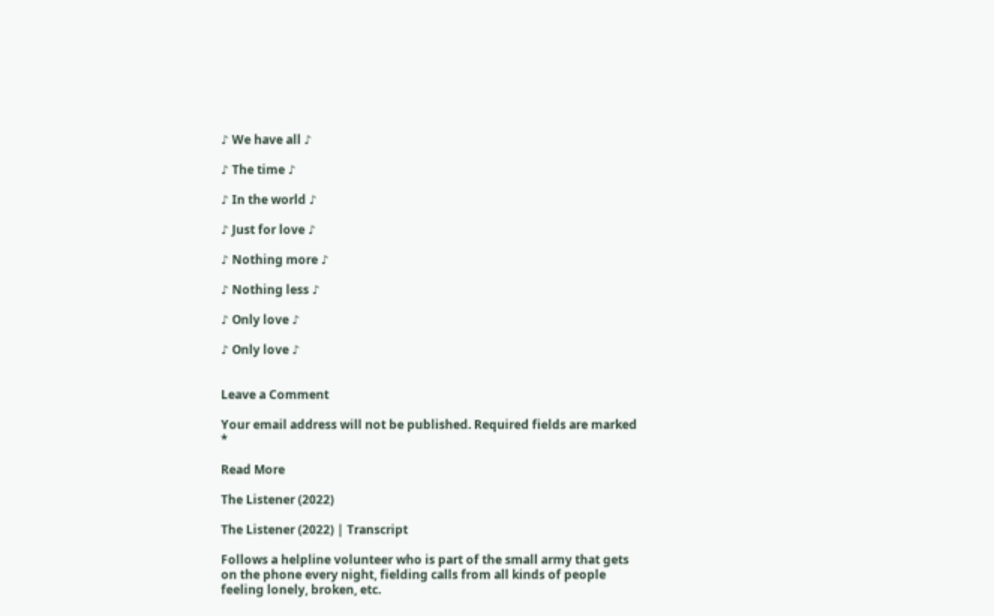♪ We have all ♪

♪ The time ♪

♪ In the world ♪

♪ Just for love ♪

♪ Nothing more ♪

♪ Nothing less ♪

♪ Only love ♪

♪ Only love ♪


Leave a Comment

Your email address will not be published. Required fields are marked *

Read More

The Listener (2022)

The Listener (2022) | Transcript

Follows a helpline volunteer who is part of the small army that gets on the phone every night, fielding calls from all kinds of people feeling lonely, broken, etc.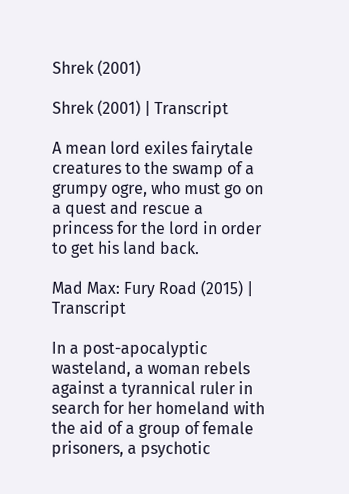Shrek (2001)

Shrek (2001) | Transcript

A mean lord exiles fairytale creatures to the swamp of a grumpy ogre, who must go on a quest and rescue a princess for the lord in order to get his land back.

Mad Max: Fury Road (2015) | Transcript

In a post-apocalyptic wasteland, a woman rebels against a tyrannical ruler in search for her homeland with the aid of a group of female prisoners, a psychotic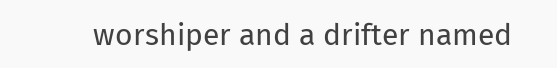worshiper and a drifter named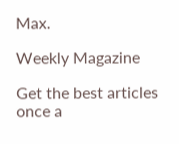Max.

Weekly Magazine

Get the best articles once a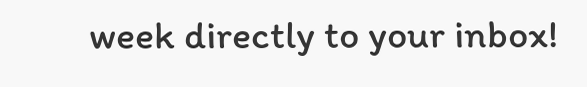week directly to your inbox!